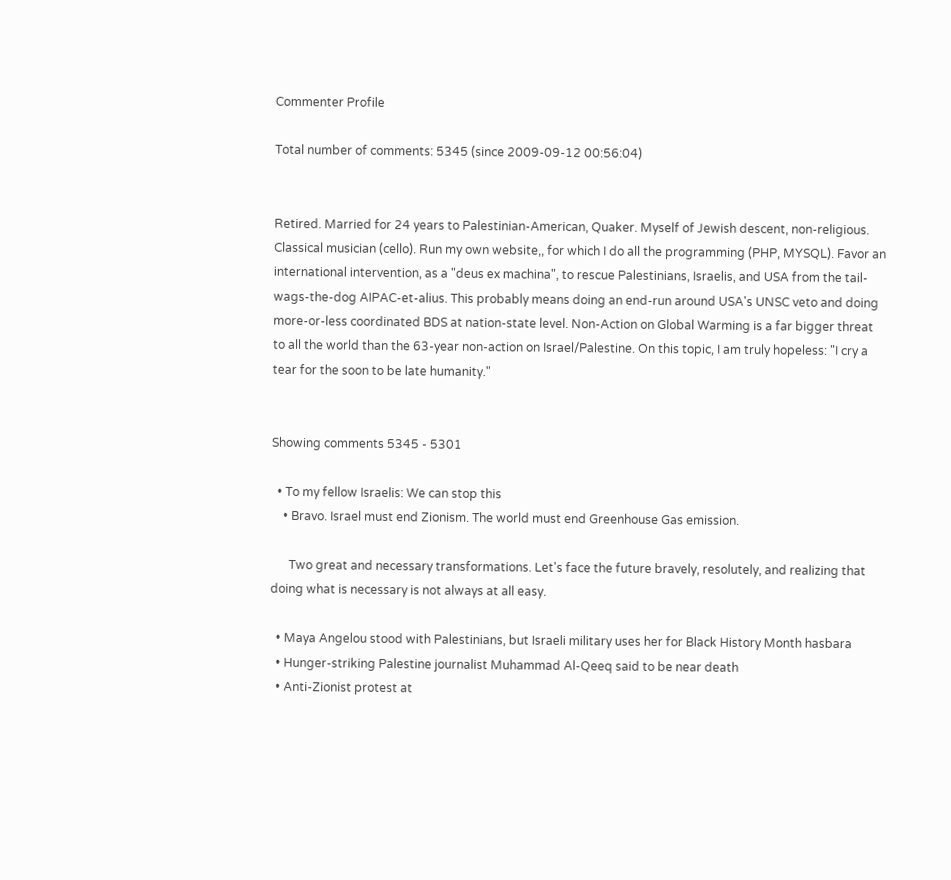Commenter Profile

Total number of comments: 5345 (since 2009-09-12 00:56:04)


Retired. Married for 24 years to Palestinian-American, Quaker. Myself of Jewish descent, non-religious. Classical musician (cello). Run my own website,, for which I do all the programming (PHP, MYSQL). Favor an international intervention, as a "deus ex machina", to rescue Palestinians, Israelis, and USA from the tail-wags-the-dog AIPAC-et-alius. This probably means doing an end-run around USA's UNSC veto and doing more-or-less coordinated BDS at nation-state level. Non-Action on Global Warming is a far bigger threat to all the world than the 63-year non-action on Israel/Palestine. On this topic, I am truly hopeless: "I cry a tear for the soon to be late humanity."


Showing comments 5345 - 5301

  • To my fellow Israelis: We can stop this
    • Bravo. Israel must end Zionism. The world must end Greenhouse Gas emission.

      Two great and necessary transformations. Let's face the future bravely, resolutely, and realizing that doing what is necessary is not always at all easy.

  • Maya Angelou stood with Palestinians, but Israeli military uses her for Black History Month hasbara
  • Hunger-striking Palestine journalist Muhammad Al-Qeeq said to be near death
  • Anti-Zionist protest at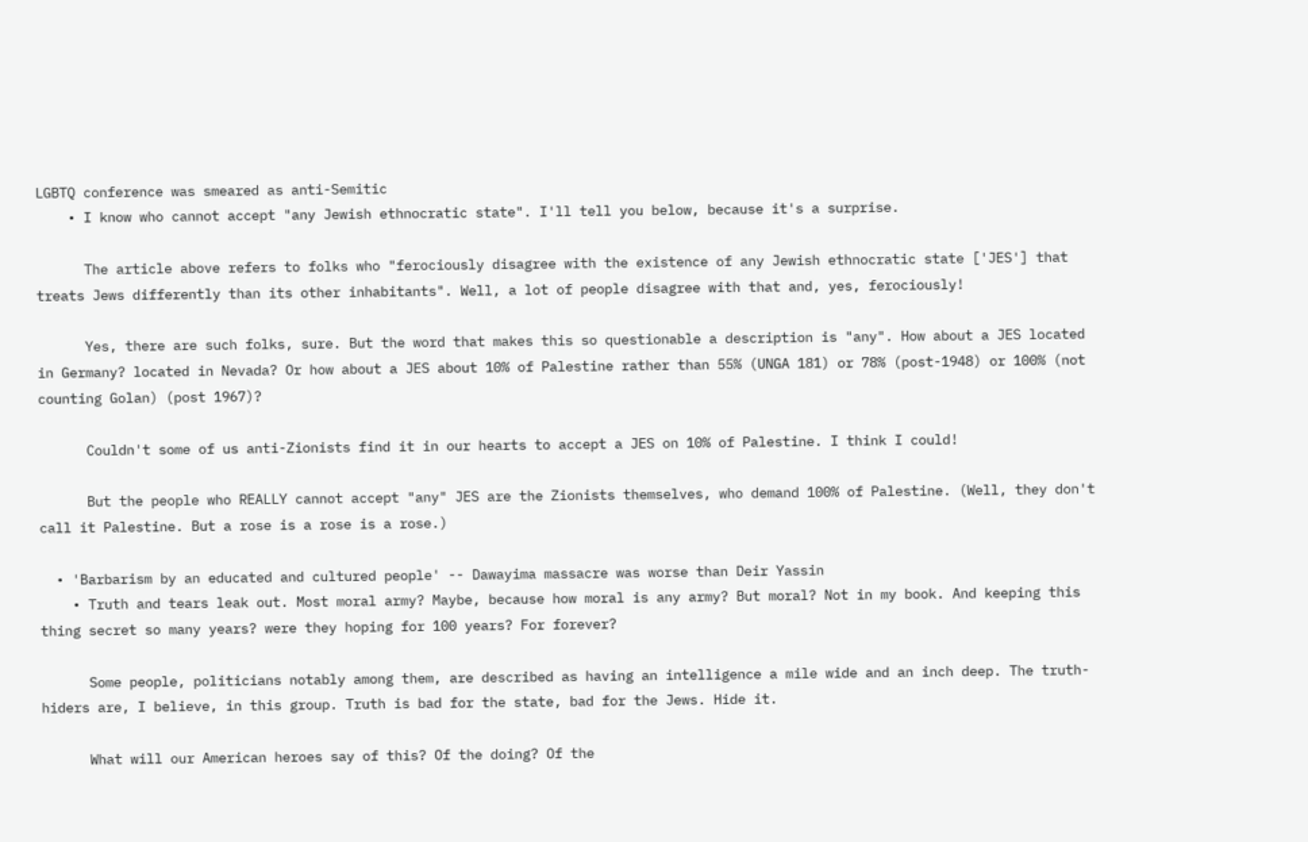LGBTQ conference was smeared as anti-Semitic
    • I know who cannot accept "any Jewish ethnocratic state". I'll tell you below, because it's a surprise.

      The article above refers to folks who "ferociously disagree with the existence of any Jewish ethnocratic state ['JES'] that treats Jews differently than its other inhabitants". Well, a lot of people disagree with that and, yes, ferociously!

      Yes, there are such folks, sure. But the word that makes this so questionable a description is "any". How about a JES located in Germany? located in Nevada? Or how about a JES about 10% of Palestine rather than 55% (UNGA 181) or 78% (post-1948) or 100% (not counting Golan) (post 1967)?

      Couldn't some of us anti-Zionists find it in our hearts to accept a JES on 10% of Palestine. I think I could!

      But the people who REALLY cannot accept "any" JES are the Zionists themselves, who demand 100% of Palestine. (Well, they don't call it Palestine. But a rose is a rose is a rose.)

  • 'Barbarism by an educated and cultured people' -- Dawayima massacre was worse than Deir Yassin
    • Truth and tears leak out. Most moral army? Maybe, because how moral is any army? But moral? Not in my book. And keeping this thing secret so many years? were they hoping for 100 years? For forever?

      Some people, politicians notably among them, are described as having an intelligence a mile wide and an inch deep. The truth-hiders are, I believe, in this group. Truth is bad for the state, bad for the Jews. Hide it.

      What will our American heroes say of this? Of the doing? Of the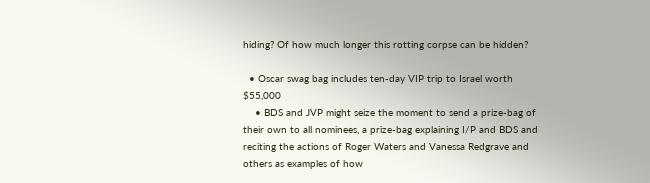hiding? Of how much longer this rotting corpse can be hidden?

  • Oscar swag bag includes ten-day VIP trip to Israel worth $55,000
    • BDS and JVP might seize the moment to send a prize-bag of their own to all nominees, a prize-bag explaining I/P and BDS and reciting the actions of Roger Waters and Vanessa Redgrave and others as examples of how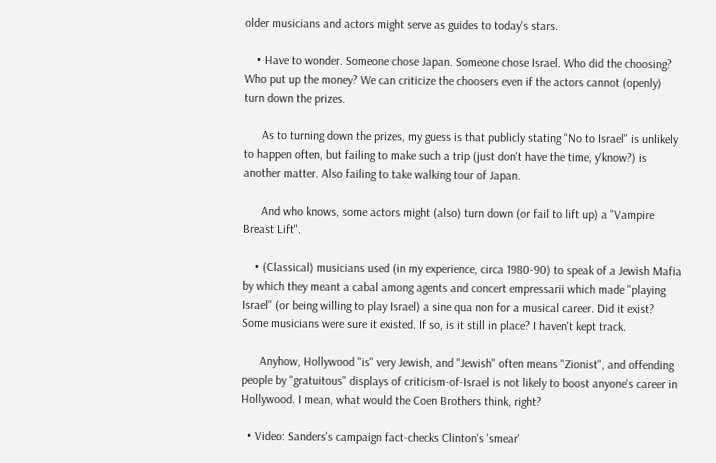older musicians and actors might serve as guides to today's stars.

    • Have to wonder. Someone chose Japan. Someone chose Israel. Who did the choosing? Who put up the money? We can criticize the choosers even if the actors cannot (openly) turn down the prizes.

      As to turning down the prizes, my guess is that publicly stating "No to Israel" is unlikely to happen often, but failing to make such a trip (just don't have the time, y'know?) is another matter. Also failing to take walking tour of Japan.

      And who knows, some actors might (also) turn down (or fail to lift up) a "Vampire Breast Lift".

    • (Classical) musicians used (in my experience, circa 1980-90) to speak of a Jewish Mafia by which they meant a cabal among agents and concert empressarii which made "playing Israel" (or being willing to play Israel) a sine qua non for a musical career. Did it exist? Some musicians were sure it existed. If so, is it still in place? I haven't kept track.

      Anyhow, Hollywood "is" very Jewish, and "Jewish" often means "Zionist", and offending people by "gratuitous" displays of criticism-of-Israel is not likely to boost anyone's career in Hollywood. I mean, what would the Coen Brothers think, right?

  • Video: Sanders's campaign fact-checks Clinton's 'smear'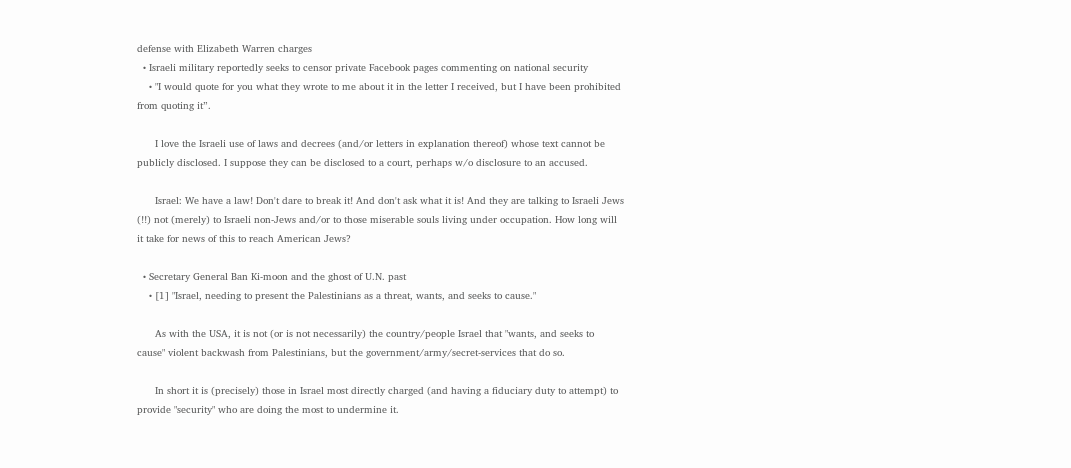defense with Elizabeth Warren charges
  • Israeli military reportedly seeks to censor private Facebook pages commenting on national security
    • "I would quote for you what they wrote to me about it in the letter I received, but I have been prohibited from quoting it”.

      I love the Israeli use of laws and decrees (and/or letters in explanation thereof) whose text cannot be publicly disclosed. I suppose they can be disclosed to a court, perhaps w/o disclosure to an accused.

      Israel: We have a law! Don't dare to break it! And don't ask what it is! And they are talking to Israeli Jews (!!) not (merely) to Israeli non-Jews and/or to those miserable souls living under occupation. How long will it take for news of this to reach American Jews?

  • Secretary General Ban Ki-moon and the ghost of U.N. past
    • [1] "Israel, needing to present the Palestinians as a threat, wants, and seeks to cause."

      As with the USA, it is not (or is not necessarily) the country/people Israel that "wants, and seeks to cause" violent backwash from Palestinians, but the government/army/secret-services that do so.

      In short it is (precisely) those in Israel most directly charged (and having a fiduciary duty to attempt) to provide "security" who are doing the most to undermine it.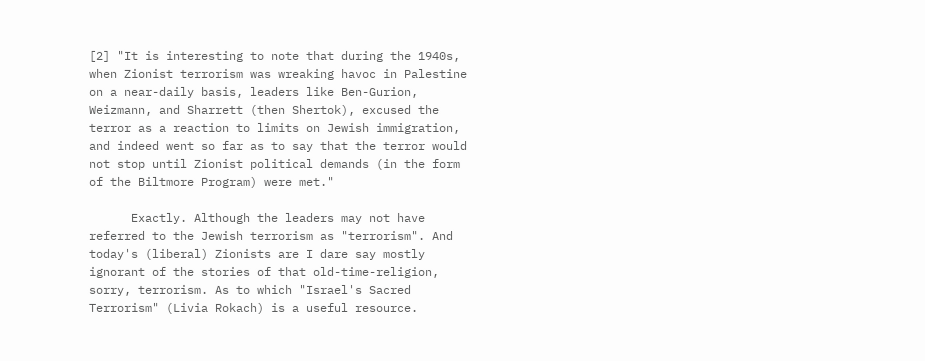[2] "It is interesting to note that during the 1940s, when Zionist terrorism was wreaking havoc in Palestine on a near-daily basis, leaders like Ben-Gurion, Weizmann, and Sharrett (then Shertok), excused the terror as a reaction to limits on Jewish immigration, and indeed went so far as to say that the terror would not stop until Zionist political demands (in the form of the Biltmore Program) were met."

      Exactly. Although the leaders may not have referred to the Jewish terrorism as "terrorism". And today's (liberal) Zionists are I dare say mostly ignorant of the stories of that old-time-religion, sorry, terrorism. As to which "Israel's Sacred Terrorism" (Livia Rokach) is a useful resource.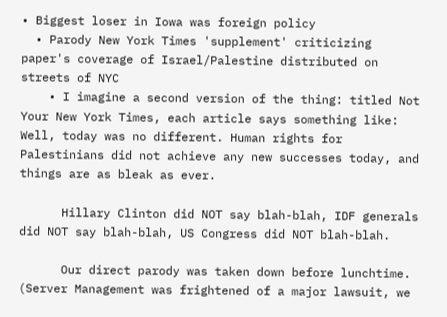• Biggest loser in Iowa was foreign policy
  • Parody New York Times 'supplement' criticizing paper's coverage of Israel/Palestine distributed on streets of NYC
    • I imagine a second version of the thing: titled Not Your New York Times, each article says something like: Well, today was no different. Human rights for Palestinians did not achieve any new successes today, and things are as bleak as ever.

      Hillary Clinton did NOT say blah-blah, IDF generals did NOT say blah-blah, US Congress did NOT blah-blah.

      Our direct parody was taken down before lunchtime. (Server Management was frightened of a major lawsuit, we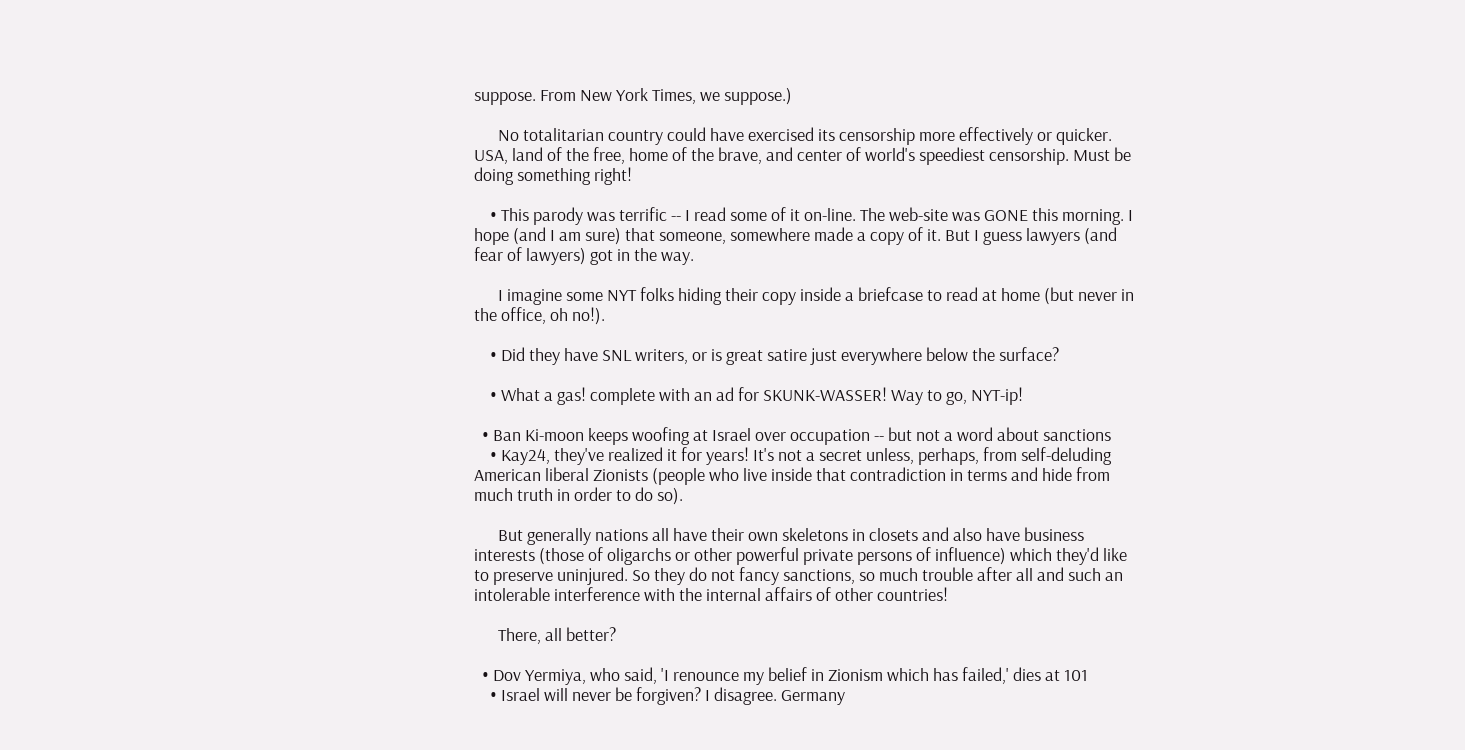suppose. From New York Times, we suppose.)

      No totalitarian country could have exercised its censorship more effectively or quicker. USA, land of the free, home of the brave, and center of world's speediest censorship. Must be doing something right!

    • This parody was terrific -- I read some of it on-line. The web-site was GONE this morning. I hope (and I am sure) that someone, somewhere made a copy of it. But I guess lawyers (and fear of lawyers) got in the way.

      I imagine some NYT folks hiding their copy inside a briefcase to read at home (but never in the office, oh no!).

    • Did they have SNL writers, or is great satire just everywhere below the surface?

    • What a gas! complete with an ad for SKUNK-WASSER! Way to go, NYT-ip!

  • Ban Ki-moon keeps woofing at Israel over occupation -- but not a word about sanctions
    • Kay24, they've realized it for years! It's not a secret unless, perhaps, from self-deluding American liberal Zionists (people who live inside that contradiction in terms and hide from much truth in order to do so).

      But generally nations all have their own skeletons in closets and also have business interests (those of oligarchs or other powerful private persons of influence) which they'd like to preserve uninjured. So they do not fancy sanctions, so much trouble after all and such an intolerable interference with the internal affairs of other countries!

      There, all better?

  • Dov Yermiya, who said, 'I renounce my belief in Zionism which has failed,' dies at 101
    • Israel will never be forgiven? I disagree. Germany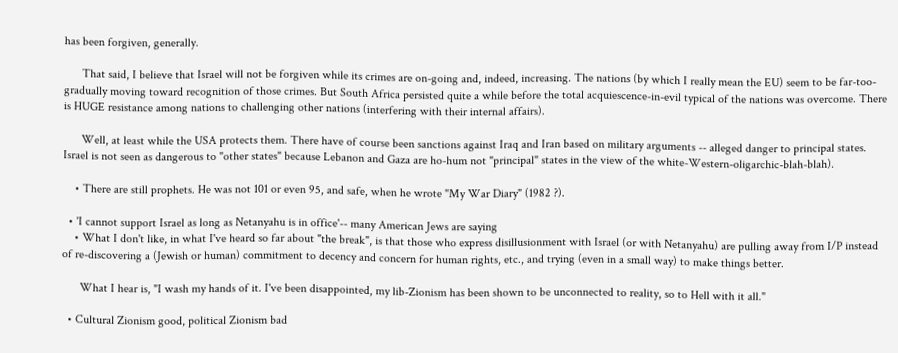has been forgiven, generally.

      That said, I believe that Israel will not be forgiven while its crimes are on-going and, indeed, increasing. The nations (by which I really mean the EU) seem to be far-too-gradually moving toward recognition of those crimes. But South Africa persisted quite a while before the total acquiescence-in-evil typical of the nations was overcome. There is HUGE resistance among nations to challenging other nations (interfering with their internal affairs).

      Well, at least while the USA protects them. There have of course been sanctions against Iraq and Iran based on military arguments -- alleged danger to principal states. Israel is not seen as dangerous to "other states" because Lebanon and Gaza are ho-hum not "principal" states in the view of the white-Western-oligarchic-blah-blah).

    • There are still prophets. He was not 101 or even 95, and safe, when he wrote "My War Diary" (1982 ?).

  • 'I cannot support Israel as long as Netanyahu is in office'-- many American Jews are saying
    • What I don't like, in what I've heard so far about "the break", is that those who express disillusionment with Israel (or with Netanyahu) are pulling away from I/P instead of re-discovering a (Jewish or human) commitment to decency and concern for human rights, etc., and trying (even in a small way) to make things better.

      What I hear is, "I wash my hands of it. I've been disappointed, my lib-Zionism has been shown to be unconnected to reality, so to Hell with it all."

  • Cultural Zionism good, political Zionism bad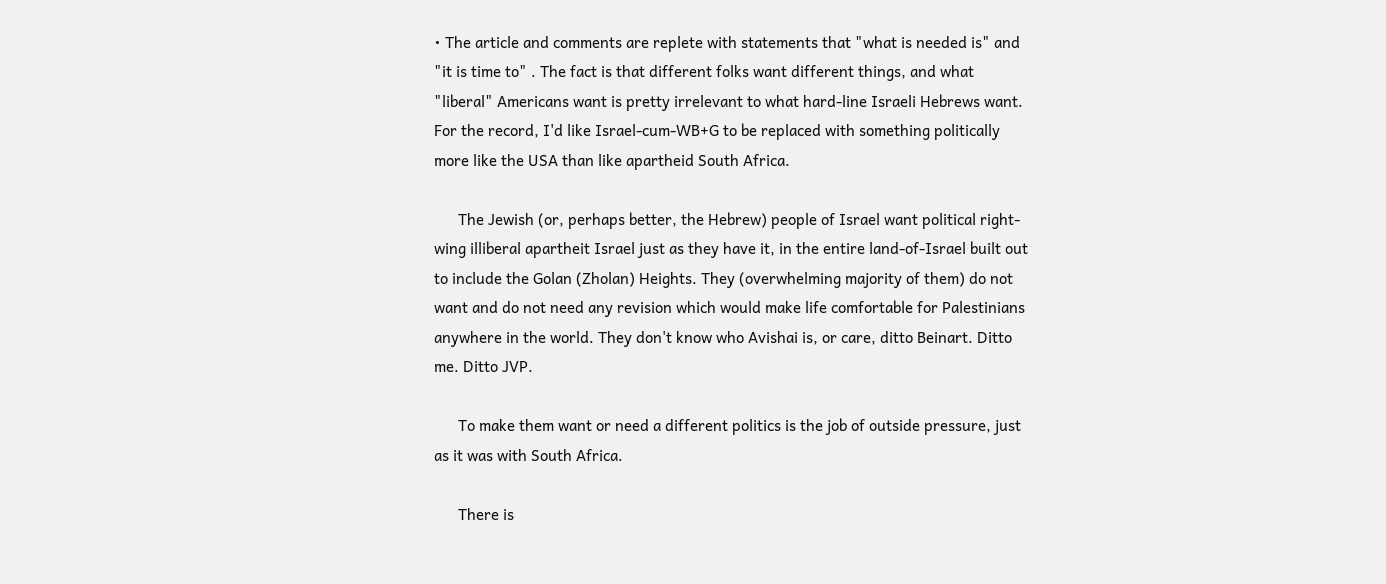• The article and comments are replete with statements that "what is needed is" and "it is time to" . The fact is that different folks want different things, and what "liberal" Americans want is pretty irrelevant to what hard-line Israeli Hebrews want. For the record, I'd like Israel-cum-WB+G to be replaced with something politically more like the USA than like apartheid South Africa.

      The Jewish (or, perhaps better, the Hebrew) people of Israel want political right-wing illiberal apartheit Israel just as they have it, in the entire land-of-Israel built out to include the Golan (Zholan) Heights. They (overwhelming majority of them) do not want and do not need any revision which would make life comfortable for Palestinians anywhere in the world. They don't know who Avishai is, or care, ditto Beinart. Ditto me. Ditto JVP.

      To make them want or need a different politics is the job of outside pressure, just as it was with South Africa.

      There is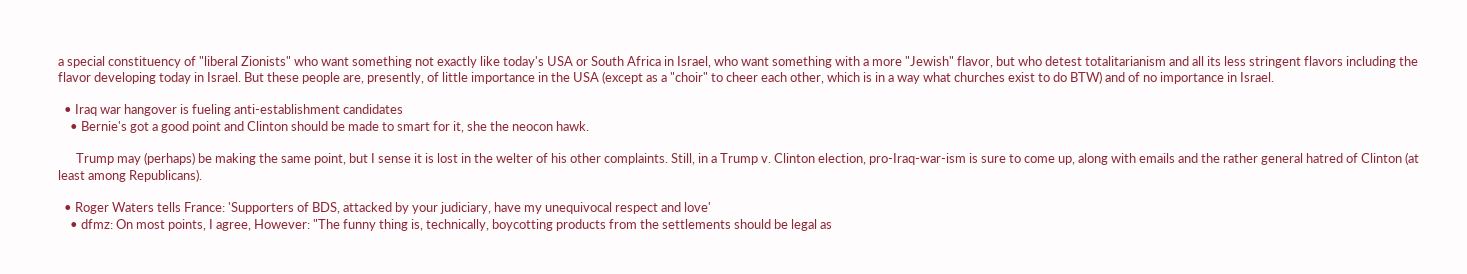a special constituency of "liberal Zionists" who want something not exactly like today's USA or South Africa in Israel, who want something with a more "Jewish" flavor, but who detest totalitarianism and all its less stringent flavors including the flavor developing today in Israel. But these people are, presently, of little importance in the USA (except as a "choir" to cheer each other, which is in a way what churches exist to do BTW) and of no importance in Israel.

  • Iraq war hangover is fueling anti-establishment candidates
    • Bernie's got a good point and Clinton should be made to smart for it, she the neocon hawk.

      Trump may (perhaps) be making the same point, but I sense it is lost in the welter of his other complaints. Still, in a Trump v. Clinton election, pro-Iraq-war-ism is sure to come up, along with emails and the rather general hatred of Clinton (at least among Republicans).

  • Roger Waters tells France: 'Supporters of BDS, attacked by your judiciary, have my unequivocal respect and love'
    • dfmz: On most points, I agree, However: "The funny thing is, technically, boycotting products from the settlements should be legal as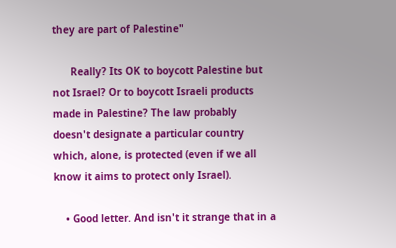they are part of Palestine"

      Really? Its OK to boycott Palestine but not Israel? Or to boycott Israeli products made in Palestine? The law probably doesn't designate a particular country which, alone, is protected (even if we all know it aims to protect only Israel).

    • Good letter. And isn't it strange that in a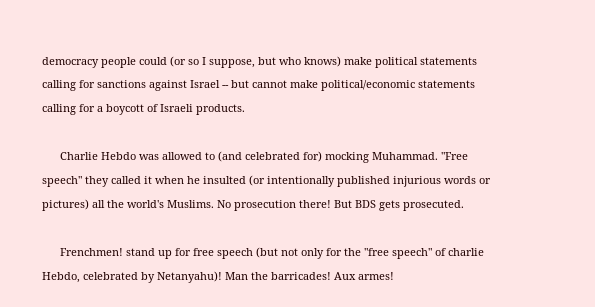democracy people could (or so I suppose, but who knows) make political statements calling for sanctions against Israel -- but cannot make political/economic statements calling for a boycott of Israeli products.

      Charlie Hebdo was allowed to (and celebrated for) mocking Muhammad. "Free speech" they called it when he insulted (or intentionally published injurious words or pictures) all the world's Muslims. No prosecution there! But BDS gets prosecuted.

      Frenchmen! stand up for free speech (but not only for the "free speech" of charlie Hebdo, celebrated by Netanyahu)! Man the barricades! Aux armes!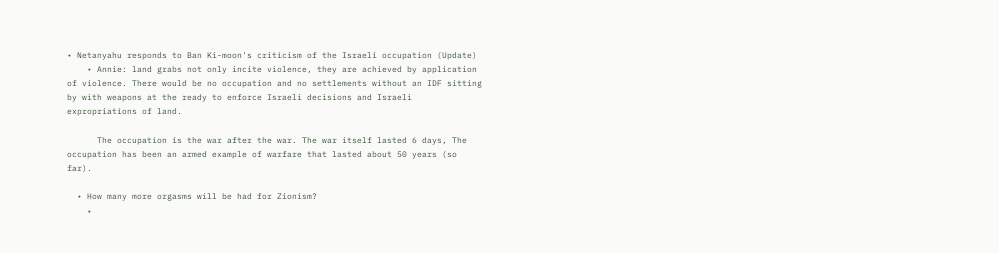• Netanyahu responds to Ban Ki-moon's criticism of the Israeli occupation (Update)
    • Annie: land grabs not only incite violence, they are achieved by application of violence. There would be no occupation and no settlements without an IDF sitting by with weapons at the ready to enforce Israeli decisions and Israeli expropriations of land.

      The occupation is the war after the war. The war itself lasted 6 days, The occupation has been an armed example of warfare that lasted about 50 years (so far).

  • How many more orgasms will be had for Zionism?
    •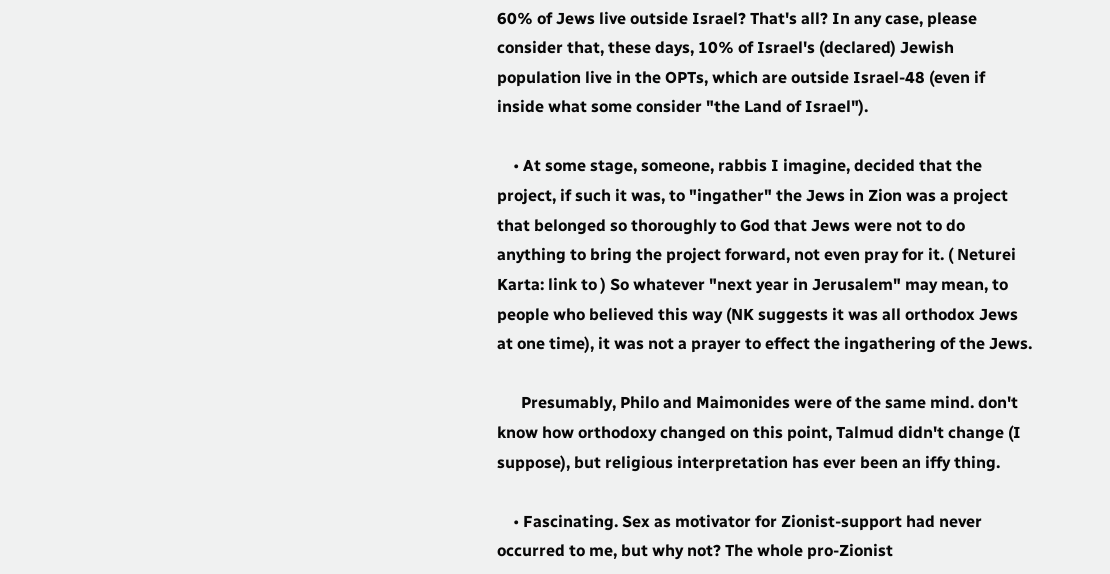60% of Jews live outside Israel? That's all? In any case, please consider that, these days, 10% of Israel's (declared) Jewish population live in the OPTs, which are outside Israel-48 (even if inside what some consider "the Land of Israel").

    • At some stage, someone, rabbis I imagine, decided that the project, if such it was, to "ingather" the Jews in Zion was a project that belonged so thoroughly to God that Jews were not to do anything to bring the project forward, not even pray for it. ( Neturei Karta: link to ) So whatever "next year in Jerusalem" may mean, to people who believed this way (NK suggests it was all orthodox Jews at one time), it was not a prayer to effect the ingathering of the Jews.

      Presumably, Philo and Maimonides were of the same mind. don't know how orthodoxy changed on this point, Talmud didn't change (I suppose), but religious interpretation has ever been an iffy thing.

    • Fascinating. Sex as motivator for Zionist-support had never occurred to me, but why not? The whole pro-Zionist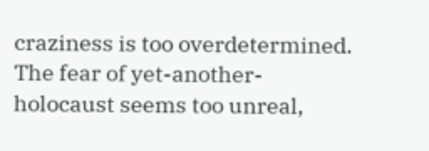craziness is too overdetermined. The fear of yet-another-holocaust seems too unreal,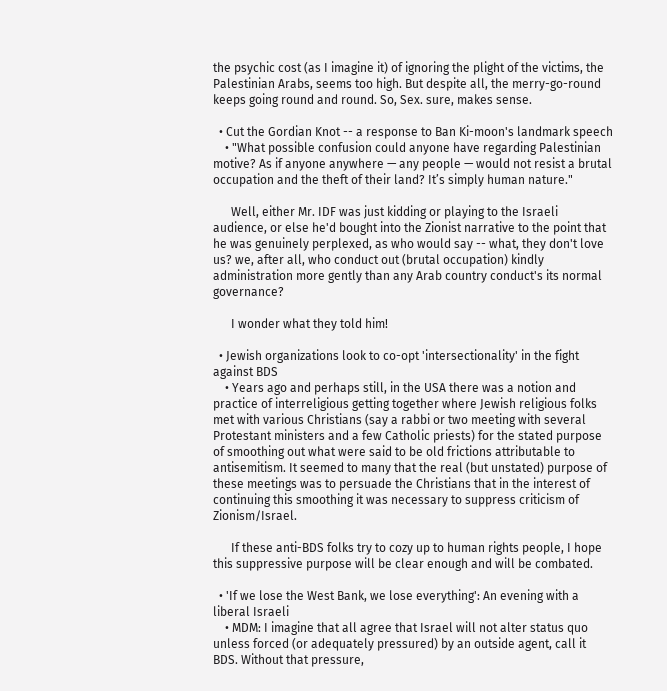the psychic cost (as I imagine it) of ignoring the plight of the victims, the Palestinian Arabs, seems too high. But despite all, the merry-go-round keeps going round and round. So, Sex. sure, makes sense.

  • Cut the Gordian Knot -- a response to Ban Ki-moon's landmark speech
    • "What possible confusion could anyone have regarding Palestinian motive? As if anyone anywhere — any people — would not resist a brutal occupation and the theft of their land? It’s simply human nature."

      Well, either Mr. IDF was just kidding or playing to the Israeli audience, or else he'd bought into the Zionist narrative to the point that he was genuinely perplexed, as who would say -- what, they don't love us? we, after all, who conduct out (brutal occupation) kindly administration more gently than any Arab country conduct's its normal governance?

      I wonder what they told him!

  • Jewish organizations look to co-opt 'intersectionality' in the fight against BDS
    • Years ago and perhaps still, in the USA there was a notion and practice of interreligious getting together where Jewish religious folks met with various Christians (say a rabbi or two meeting with several Protestant ministers and a few Catholic priests) for the stated purpose of smoothing out what were said to be old frictions attributable to antisemitism. It seemed to many that the real (but unstated) purpose of these meetings was to persuade the Christians that in the interest of continuing this smoothing it was necessary to suppress criticism of Zionism/Israel.

      If these anti-BDS folks try to cozy up to human rights people, I hope this suppressive purpose will be clear enough and will be combated.

  • 'If we lose the West Bank, we lose everything': An evening with a liberal Israeli
    • MDM: I imagine that all agree that Israel will not alter status quo unless forced (or adequately pressured) by an outside agent, call it BDS. Without that pressure,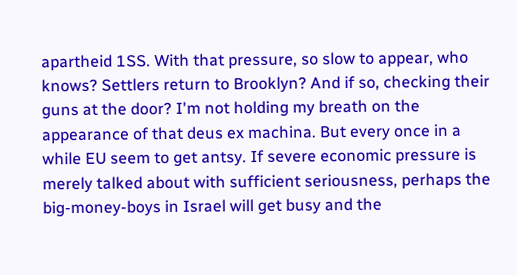apartheid 1SS. With that pressure, so slow to appear, who knows? Settlers return to Brooklyn? And if so, checking their guns at the door? I'm not holding my breath on the appearance of that deus ex machina. But every once in a while EU seem to get antsy. If severe economic pressure is merely talked about with sufficient seriousness, perhaps the big-money-boys in Israel will get busy and the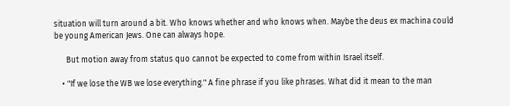situation will turn around a bit. Who knows whether and who knows when. Maybe the deus ex machina could be young American Jews. One can always hope.

      But motion away from status quo cannot be expected to come from within Israel itself.

    • "If we lose the WB we lose everything." A fine phrase if you like phrases. What did it mean to the man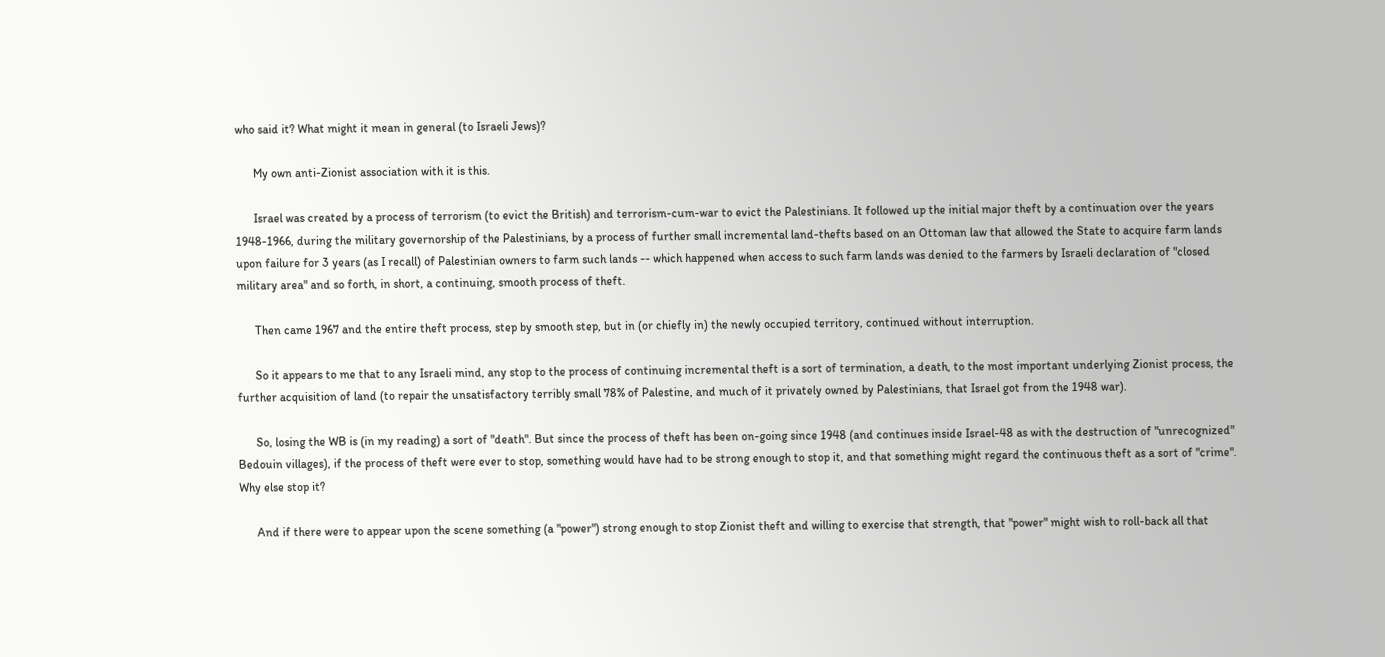who said it? What might it mean in general (to Israeli Jews)?

      My own anti-Zionist association with it is this.

      Israel was created by a process of terrorism (to evict the British) and terrorism-cum-war to evict the Palestinians. It followed up the initial major theft by a continuation over the years 1948-1966, during the military governorship of the Palestinians, by a process of further small incremental land-thefts based on an Ottoman law that allowed the State to acquire farm lands upon failure for 3 years (as I recall) of Palestinian owners to farm such lands -- which happened when access to such farm lands was denied to the farmers by Israeli declaration of "closed military area" and so forth, in short, a continuing, smooth process of theft.

      Then came 1967 and the entire theft process, step by smooth step, but in (or chiefly in) the newly occupied territory, continued without interruption.

      So it appears to me that to any Israeli mind, any stop to the process of continuing incremental theft is a sort of termination, a death, to the most important underlying Zionist process, the further acquisition of land (to repair the unsatisfactory terribly small 78% of Palestine, and much of it privately owned by Palestinians, that Israel got from the 1948 war).

      So, losing the WB is (in my reading) a sort of "death". But since the process of theft has been on-going since 1948 (and continues inside Israel-48 as with the destruction of "unrecognized" Bedouin villages), if the process of theft were ever to stop, something would have had to be strong enough to stop it, and that something might regard the continuous theft as a sort of "crime". Why else stop it?

      And if there were to appear upon the scene something (a "power") strong enough to stop Zionist theft and willing to exercise that strength, that "power" might wish to roll-back all that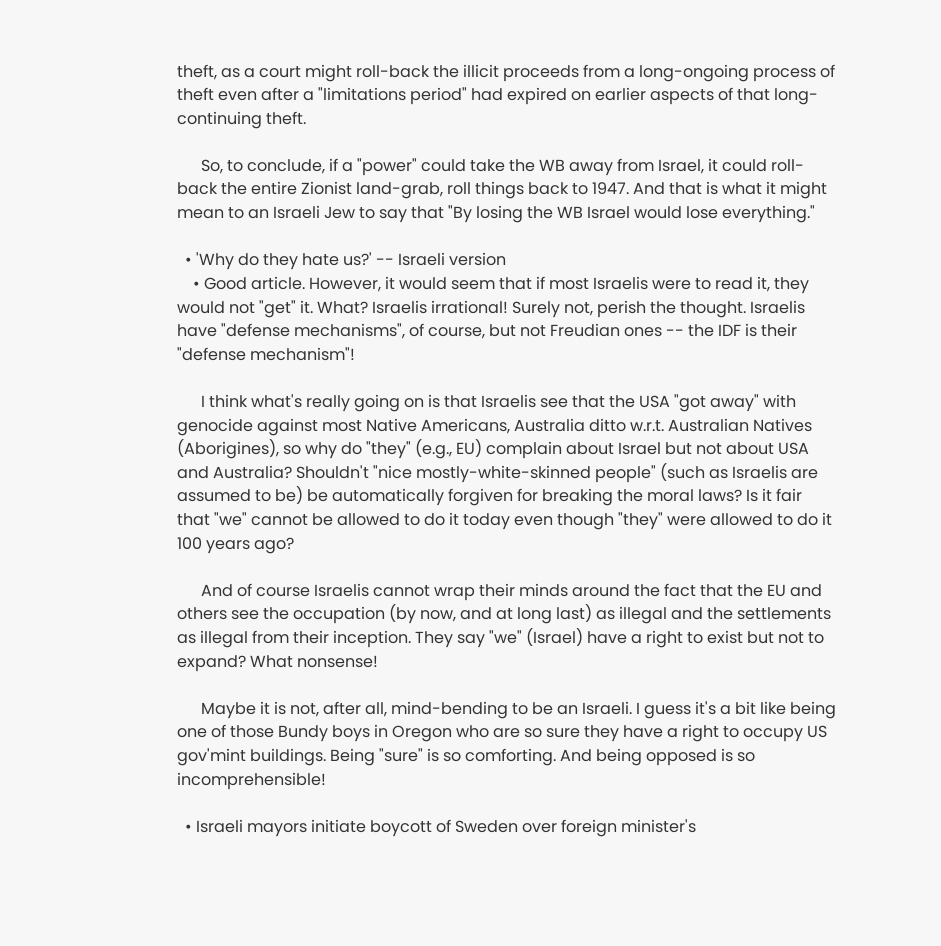theft, as a court might roll-back the illicit proceeds from a long-ongoing process of theft even after a "limitations period" had expired on earlier aspects of that long-continuing theft.

      So, to conclude, if a "power" could take the WB away from Israel, it could roll-back the entire Zionist land-grab, roll things back to 1947. And that is what it might mean to an Israeli Jew to say that "By losing the WB Israel would lose everything."

  • 'Why do they hate us?' -- Israeli version
    • Good article. However, it would seem that if most Israelis were to read it, they would not "get" it. What? Israelis irrational! Surely not, perish the thought. Israelis have "defense mechanisms", of course, but not Freudian ones -- the IDF is their "defense mechanism"!

      I think what's really going on is that Israelis see that the USA "got away" with genocide against most Native Americans, Australia ditto w.r.t. Australian Natives (Aborigines), so why do "they" (e.g., EU) complain about Israel but not about USA and Australia? Shouldn't "nice mostly-white-skinned people" (such as Israelis are assumed to be) be automatically forgiven for breaking the moral laws? Is it fair that "we" cannot be allowed to do it today even though "they" were allowed to do it 100 years ago?

      And of course Israelis cannot wrap their minds around the fact that the EU and others see the occupation (by now, and at long last) as illegal and the settlements as illegal from their inception. They say "we" (Israel) have a right to exist but not to expand? What nonsense!

      Maybe it is not, after all, mind-bending to be an Israeli. I guess it's a bit like being one of those Bundy boys in Oregon who are so sure they have a right to occupy US gov'mint buildings. Being "sure" is so comforting. And being opposed is so incomprehensible!

  • Israeli mayors initiate boycott of Sweden over foreign minister's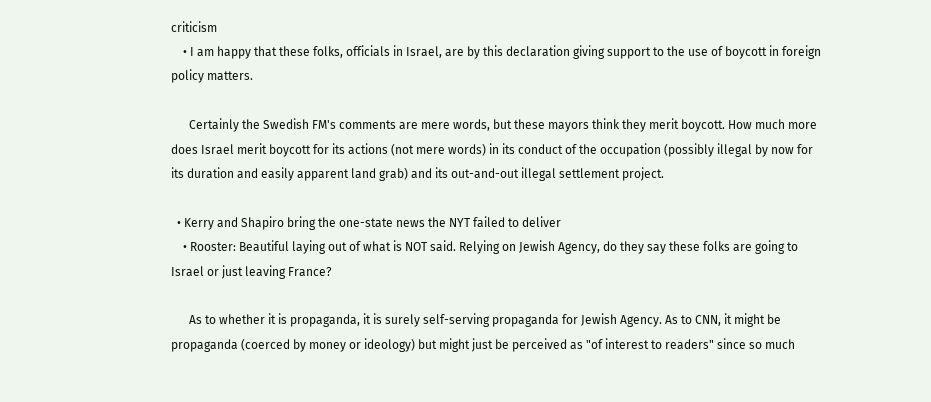criticism
    • I am happy that these folks, officials in Israel, are by this declaration giving support to the use of boycott in foreign policy matters.

      Certainly the Swedish FM's comments are mere words, but these mayors think they merit boycott. How much more does Israel merit boycott for its actions (not mere words) in its conduct of the occupation (possibly illegal by now for its duration and easily apparent land grab) and its out-and-out illegal settlement project.

  • Kerry and Shapiro bring the one-state news the NYT failed to deliver
    • Rooster: Beautiful laying out of what is NOT said. Relying on Jewish Agency, do they say these folks are going to Israel or just leaving France?

      As to whether it is propaganda, it is surely self-serving propaganda for Jewish Agency. As to CNN, it might be propaganda (coerced by money or ideology) but might just be perceived as "of interest to readers" since so much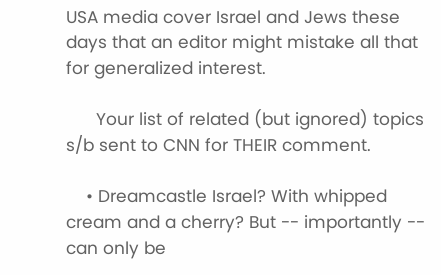USA media cover Israel and Jews these days that an editor might mistake all that for generalized interest.

      Your list of related (but ignored) topics s/b sent to CNN for THEIR comment.

    • Dreamcastle Israel? With whipped cream and a cherry? But -- importantly -- can only be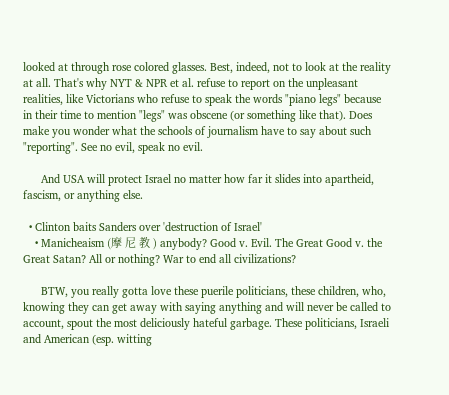looked at through rose colored glasses. Best, indeed, not to look at the reality at all. That's why NYT & NPR et al. refuse to report on the unpleasant realities, like Victorians who refuse to speak the words "piano legs" because in their time to mention "legs" was obscene (or something like that). Does make you wonder what the schools of journalism have to say about such "reporting". See no evil, speak no evil.

      And USA will protect Israel no matter how far it slides into apartheid, fascism, or anything else.

  • Clinton baits Sanders over 'destruction of Israel'
    • Manicheaism (摩 尼 教 ) anybody? Good v. Evil. The Great Good v. the Great Satan? All or nothing? War to end all civilizations?

      BTW, you really gotta love these puerile politicians, these children, who, knowing they can get away with saying anything and will never be called to account, spout the most deliciously hateful garbage. These politicians, Israeli and American (esp. witting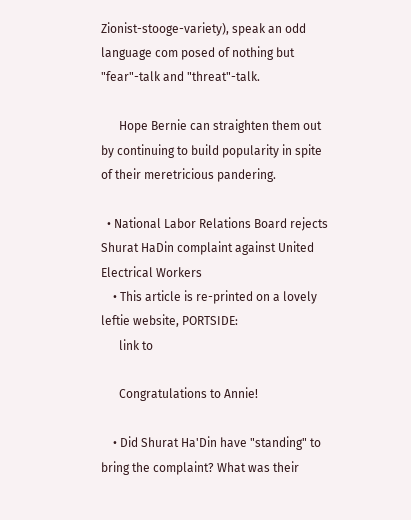Zionist-stooge-variety), speak an odd language com posed of nothing but "fear"-talk and "threat"-talk.

      Hope Bernie can straighten them out by continuing to build popularity in spite of their meretricious pandering.

  • National Labor Relations Board rejects Shurat HaDin complaint against United Electrical Workers
    • This article is re-printed on a lovely leftie website, PORTSIDE:
      link to

      Congratulations to Annie!

    • Did Shurat Ha'Din have "standing" to bring the complaint? What was their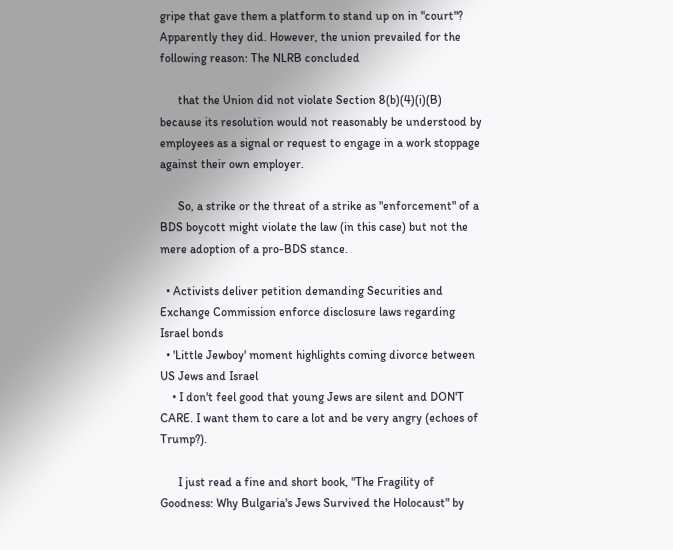gripe that gave them a platform to stand up on in "court"? Apparently they did. However, the union prevailed for the following reason: The NLRB concluded

      that the Union did not violate Section 8(b)(4)(i)(B) because its resolution would not reasonably be understood by employees as a signal or request to engage in a work stoppage against their own employer.

      So, a strike or the threat of a strike as "enforcement" of a BDS boycott might violate the law (in this case) but not the mere adoption of a pro-BDS stance.

  • Activists deliver petition demanding Securities and Exchange Commission enforce disclosure laws regarding Israel bonds
  • 'Little Jewboy' moment highlights coming divorce between US Jews and Israel
    • I don't feel good that young Jews are silent and DON'T CARE. I want them to care a lot and be very angry (echoes of Trump?).

      I just read a fine and short book, "The Fragility of Goodness: Why Bulgaria's Jews Survived the Holocaust" by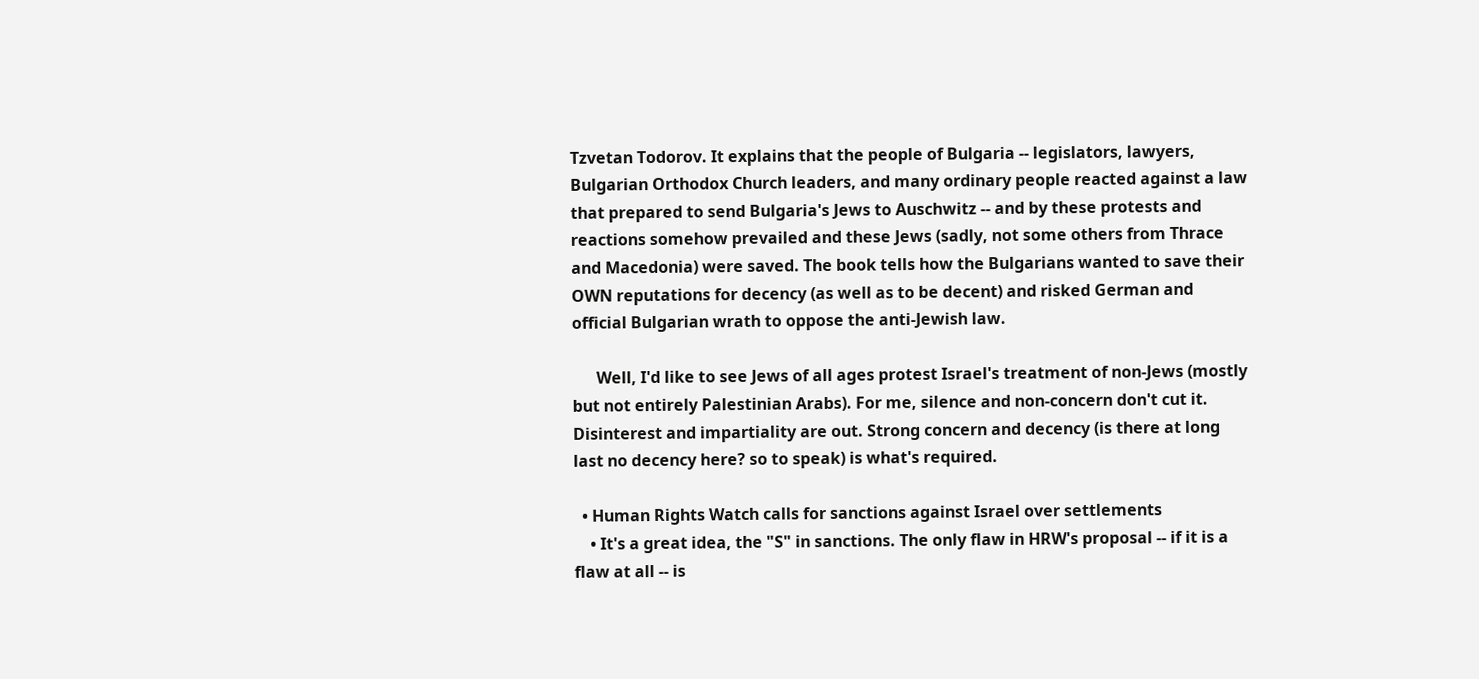Tzvetan Todorov. It explains that the people of Bulgaria -- legislators, lawyers, Bulgarian Orthodox Church leaders, and many ordinary people reacted against a law that prepared to send Bulgaria's Jews to Auschwitz -- and by these protests and reactions somehow prevailed and these Jews (sadly, not some others from Thrace and Macedonia) were saved. The book tells how the Bulgarians wanted to save their OWN reputations for decency (as well as to be decent) and risked German and official Bulgarian wrath to oppose the anti-Jewish law.

      Well, I'd like to see Jews of all ages protest Israel's treatment of non-Jews (mostly but not entirely Palestinian Arabs). For me, silence and non-concern don't cut it. Disinterest and impartiality are out. Strong concern and decency (is there at long last no decency here? so to speak) is what's required.

  • Human Rights Watch calls for sanctions against Israel over settlements
    • It's a great idea, the "S" in sanctions. The only flaw in HRW's proposal -- if it is a flaw at all -- is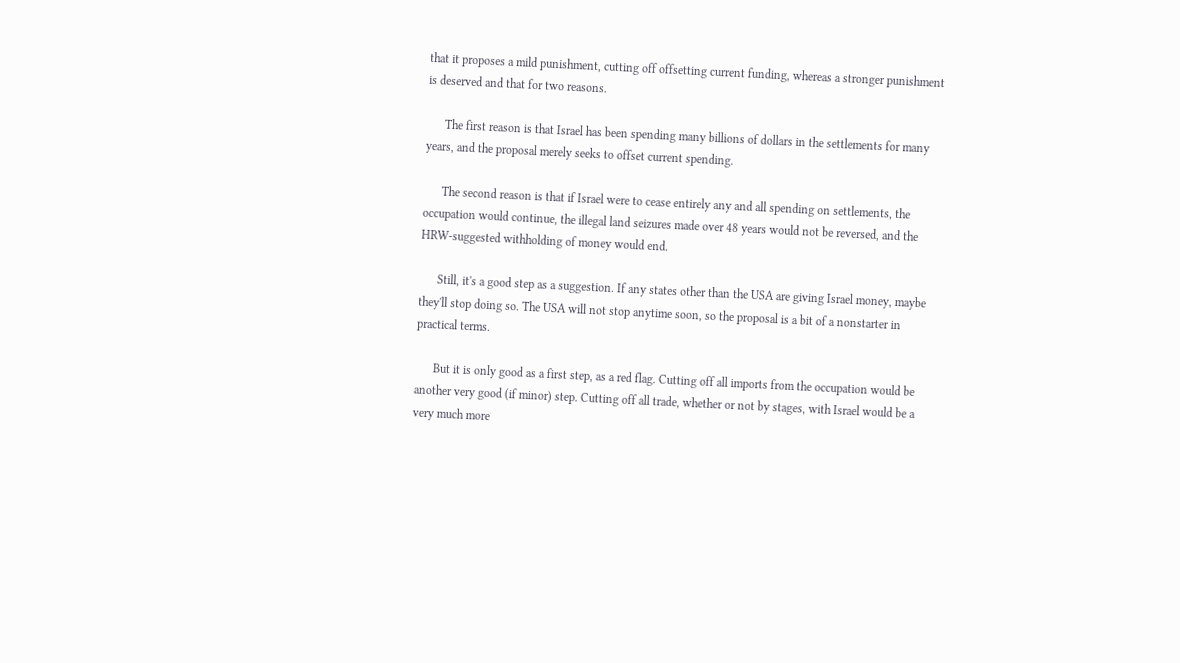that it proposes a mild punishment, cutting off offsetting current funding, whereas a stronger punishment is deserved and that for two reasons.

      The first reason is that Israel has been spending many billions of dollars in the settlements for many years, and the proposal merely seeks to offset current spending.

      The second reason is that if Israel were to cease entirely any and all spending on settlements, the occupation would continue, the illegal land seizures made over 48 years would not be reversed, and the HRW-suggested withholding of money would end.

      Still, it's a good step as a suggestion. If any states other than the USA are giving Israel money, maybe they'll stop doing so. The USA will not stop anytime soon, so the proposal is a bit of a nonstarter in practical terms.

      But it is only good as a first step, as a red flag. Cutting off all imports from the occupation would be another very good (if minor) step. Cutting off all trade, whether or not by stages, with Israel would be a very much more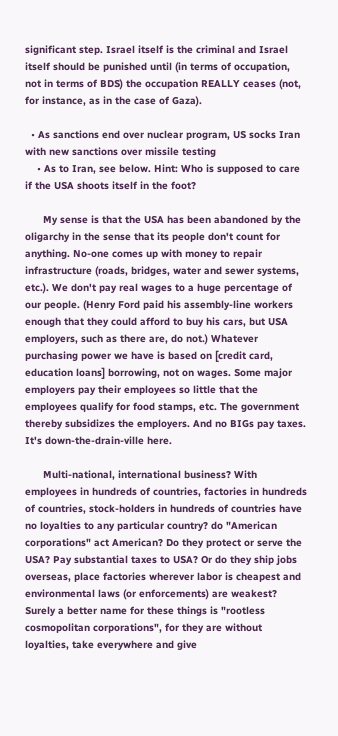significant step. Israel itself is the criminal and Israel itself should be punished until (in terms of occupation, not in terms of BDS) the occupation REALLY ceases (not, for instance, as in the case of Gaza).

  • As sanctions end over nuclear program, US socks Iran with new sanctions over missile testing
    • As to Iran, see below. Hint: Who is supposed to care if the USA shoots itself in the foot?

      My sense is that the USA has been abandoned by the oligarchy in the sense that its people don't count for anything. No-one comes up with money to repair infrastructure (roads, bridges, water and sewer systems, etc.). We don't pay real wages to a huge percentage of our people. (Henry Ford paid his assembly-line workers enough that they could afford to buy his cars, but USA employers, such as there are, do not.) Whatever purchasing power we have is based on [credit card, education loans] borrowing, not on wages. Some major employers pay their employees so little that the employees qualify for food stamps, etc. The government thereby subsidizes the employers. And no BIGs pay taxes. It's down-the-drain-ville here.

      Multi-national, international business? With employees in hundreds of countries, factories in hundreds of countries, stock-holders in hundreds of countries have no loyalties to any particular country? do "American corporations" act American? Do they protect or serve the USA? Pay substantial taxes to USA? Or do they ship jobs overseas, place factories wherever labor is cheapest and environmental laws (or enforcements) are weakest? Surely a better name for these things is "rootless cosmopolitan corporations", for they are without loyalties, take everywhere and give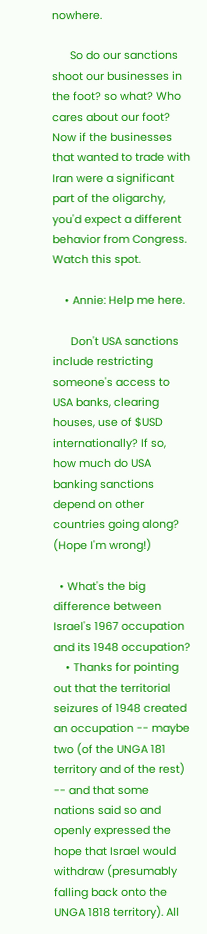nowhere.

      So do our sanctions shoot our businesses in the foot? so what? Who cares about our foot? Now if the businesses that wanted to trade with Iran were a significant part of the oligarchy, you'd expect a different behavior from Congress. Watch this spot.

    • Annie: Help me here.

      Don't USA sanctions include restricting someone's access to USA banks, clearing houses, use of $USD internationally? If so, how much do USA banking sanctions depend on other countries going along? (Hope I'm wrong!)

  • What's the big difference between Israel's 1967 occupation and its 1948 occupation?
    • Thanks for pointing out that the territorial seizures of 1948 created an occupation -- maybe two (of the UNGA 181 territory and of the rest) -- and that some nations said so and openly expressed the hope that Israel would withdraw (presumably falling back onto the UNGA 1818 territory). All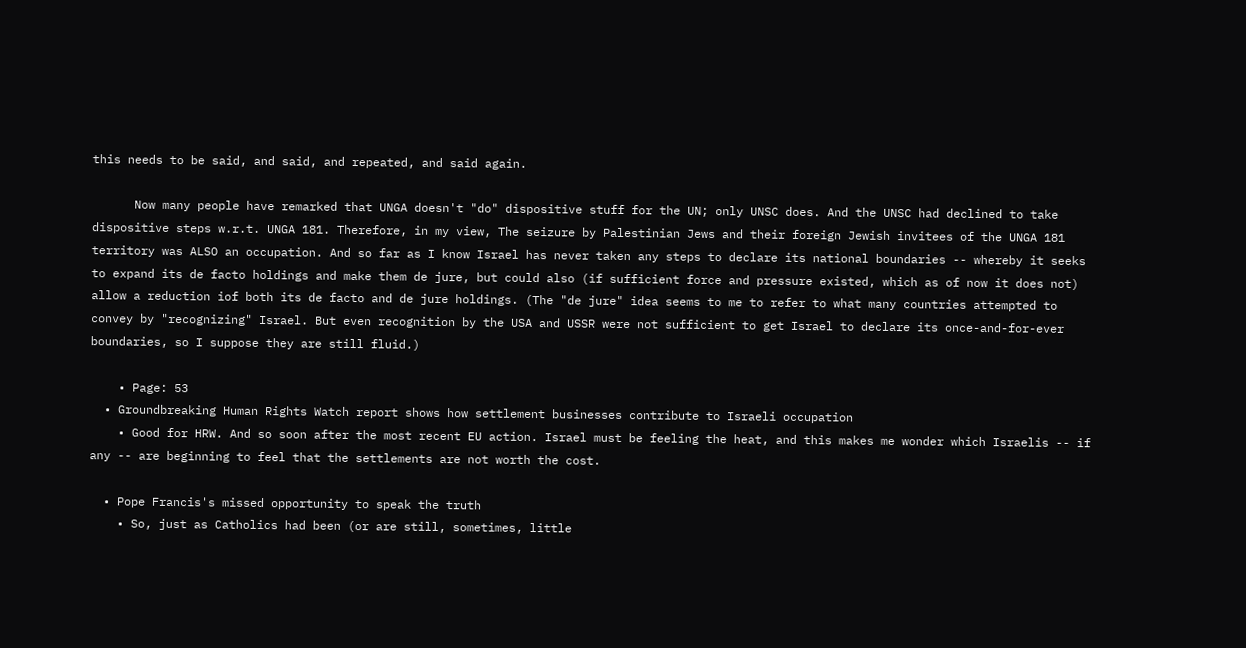this needs to be said, and said, and repeated, and said again.

      Now many people have remarked that UNGA doesn't "do" dispositive stuff for the UN; only UNSC does. And the UNSC had declined to take dispositive steps w.r.t. UNGA 181. Therefore, in my view, The seizure by Palestinian Jews and their foreign Jewish invitees of the UNGA 181 territory was ALSO an occupation. And so far as I know Israel has never taken any steps to declare its national boundaries -- whereby it seeks to expand its de facto holdings and make them de jure, but could also (if sufficient force and pressure existed, which as of now it does not) allow a reduction iof both its de facto and de jure holdings. (The "de jure" idea seems to me to refer to what many countries attempted to convey by "recognizing" Israel. But even recognition by the USA and USSR were not sufficient to get Israel to declare its once-and-for-ever boundaries, so I suppose they are still fluid.)

    • Page: 53
  • Groundbreaking Human Rights Watch report shows how settlement businesses contribute to Israeli occupation
    • Good for HRW. And so soon after the most recent EU action. Israel must be feeling the heat, and this makes me wonder which Israelis -- if any -- are beginning to feel that the settlements are not worth the cost.

  • Pope Francis's missed opportunity to speak the truth
    • So, just as Catholics had been (or are still, sometimes, little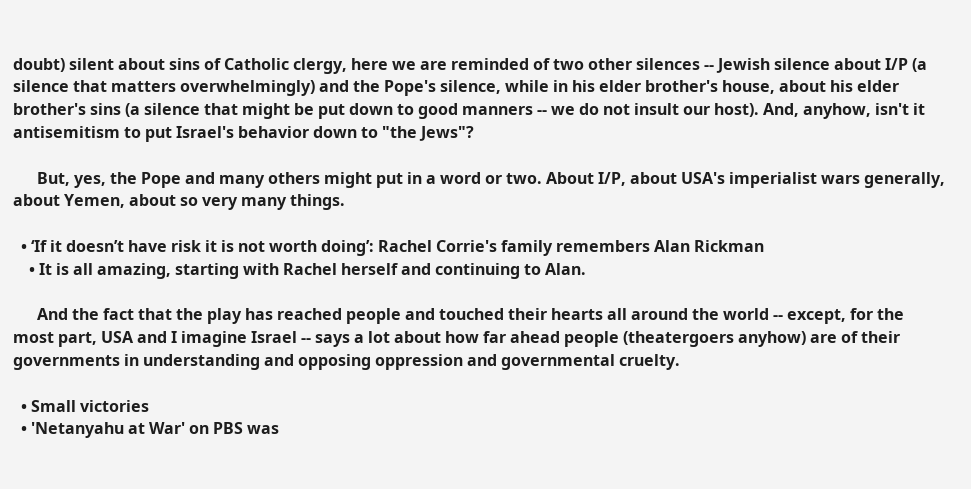doubt) silent about sins of Catholic clergy, here we are reminded of two other silences -- Jewish silence about I/P (a silence that matters overwhelmingly) and the Pope's silence, while in his elder brother's house, about his elder brother's sins (a silence that might be put down to good manners -- we do not insult our host). And, anyhow, isn't it antisemitism to put Israel's behavior down to "the Jews"?

      But, yes, the Pope and many others might put in a word or two. About I/P, about USA's imperialist wars generally, about Yemen, about so very many things.

  • ‘If it doesn’t have risk it is not worth doing’: Rachel Corrie's family remembers Alan Rickman
    • It is all amazing, starting with Rachel herself and continuing to Alan.

      And the fact that the play has reached people and touched their hearts all around the world -- except, for the most part, USA and I imagine Israel -- says a lot about how far ahead people (theatergoers anyhow) are of their governments in understanding and opposing oppression and governmental cruelty.

  • Small victories
  • 'Netanyahu at War' on PBS was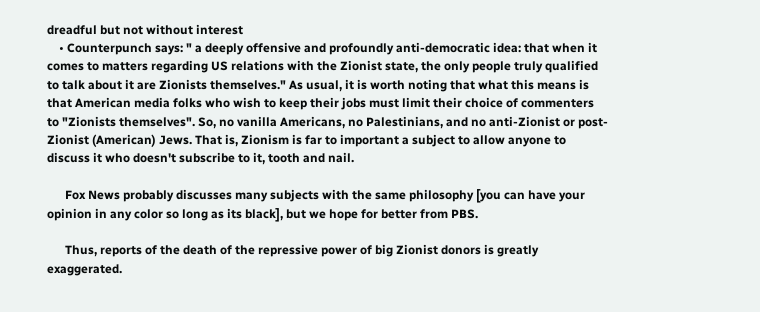dreadful but not without interest
    • Counterpunch says: " a deeply offensive and profoundly anti-democratic idea: that when it comes to matters regarding US relations with the Zionist state, the only people truly qualified to talk about it are Zionists themselves." As usual, it is worth noting that what this means is that American media folks who wish to keep their jobs must limit their choice of commenters to "Zionists themselves". So, no vanilla Americans, no Palestinians, and no anti-Zionist or post-Zionist (American) Jews. That is, Zionism is far to important a subject to allow anyone to discuss it who doesn't subscribe to it, tooth and nail.

      Fox News probably discusses many subjects with the same philosophy [you can have your opinion in any color so long as its black], but we hope for better from PBS.

      Thus, reports of the death of the repressive power of big Zionist donors is greatly exaggerated.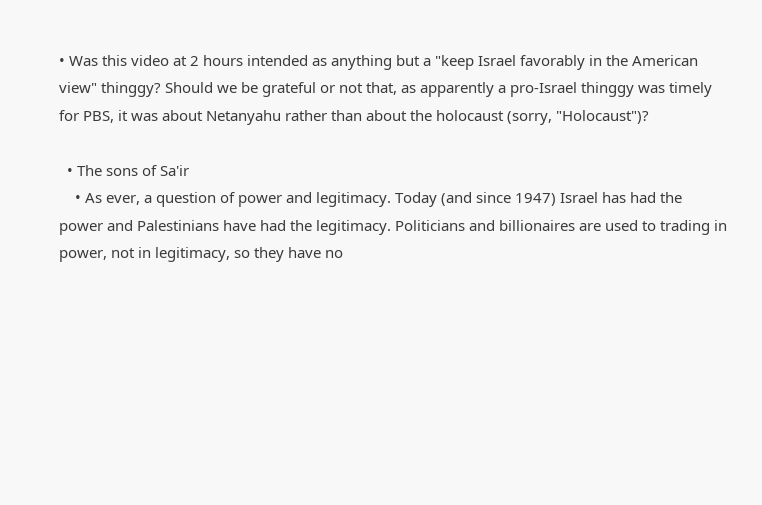• Was this video at 2 hours intended as anything but a "keep Israel favorably in the American view" thinggy? Should we be grateful or not that, as apparently a pro-Israel thinggy was timely for PBS, it was about Netanyahu rather than about the holocaust (sorry, "Holocaust")?

  • The sons of Sa'ir
    • As ever, a question of power and legitimacy. Today (and since 1947) Israel has had the power and Palestinians have had the legitimacy. Politicians and billionaires are used to trading in power, not in legitimacy, so they have no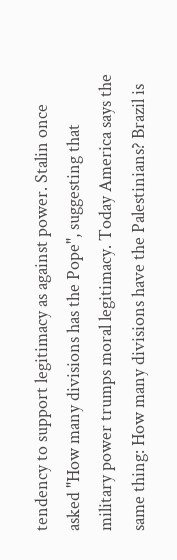tendency to support legitimacy as against power. Stalin once asked "How many divisions has the Pope", suggesting that military power trumps moral legitimacy. Today America says the same thing: How many divisions have the Palestinians? Brazil is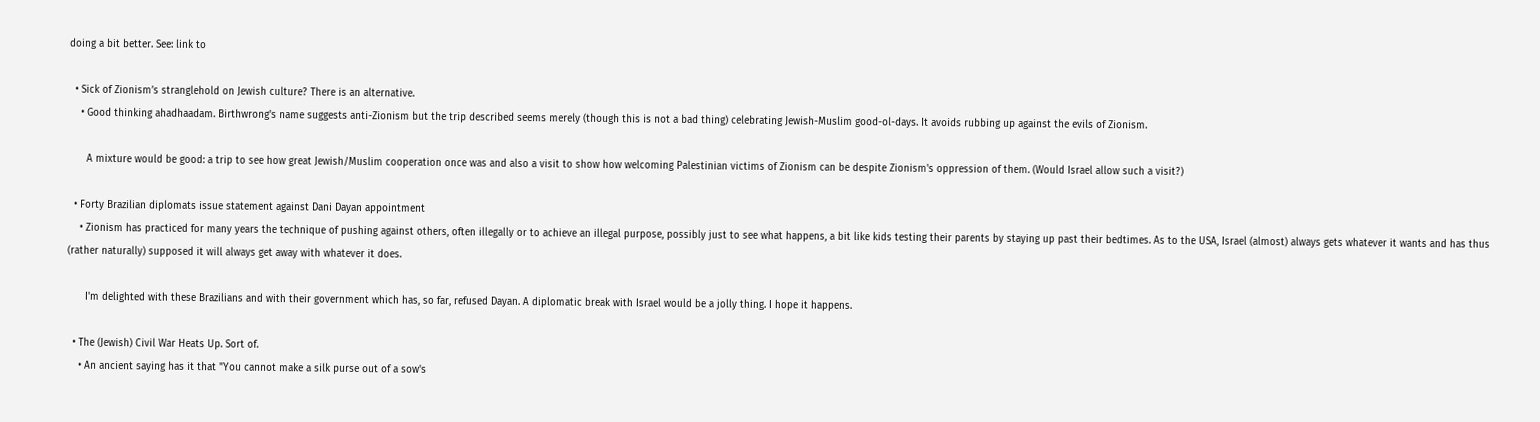doing a bit better. See: link to

  • Sick of Zionism’s stranglehold on Jewish culture? There is an alternative.
    • Good thinking ahadhaadam. Birthwrong's name suggests anti-Zionism but the trip described seems merely (though this is not a bad thing) celebrating Jewish-Muslim good-ol-days. It avoids rubbing up against the evils of Zionism.

      A mixture would be good: a trip to see how great Jewish/Muslim cooperation once was and also a visit to show how welcoming Palestinian victims of Zionism can be despite Zionism's oppression of them. (Would Israel allow such a visit?)

  • Forty Brazilian diplomats issue statement against Dani Dayan appointment
    • Zionism has practiced for many years the technique of pushing against others, often illegally or to achieve an illegal purpose, possibly just to see what happens, a bit like kids testing their parents by staying up past their bedtimes. As to the USA, Israel (almost) always gets whatever it wants and has thus (rather naturally) supposed it will always get away with whatever it does.

      I'm delighted with these Brazilians and with their government which has, so far, refused Dayan. A diplomatic break with Israel would be a jolly thing. I hope it happens.

  • The (Jewish) Civil War Heats Up. Sort of.
    • An ancient saying has it that "You cannot make a silk purse out of a sow's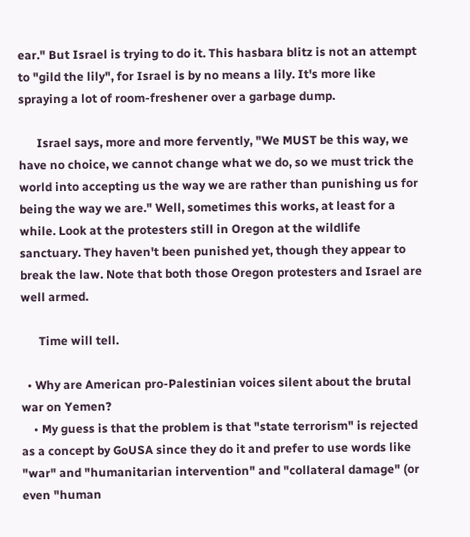ear." But Israel is trying to do it. This hasbara blitz is not an attempt to "gild the lily", for Israel is by no means a lily. It's more like spraying a lot of room-freshener over a garbage dump.

      Israel says, more and more fervently, "We MUST be this way, we have no choice, we cannot change what we do, so we must trick the world into accepting us the way we are rather than punishing us for being the way we are." Well, sometimes this works, at least for a while. Look at the protesters still in Oregon at the wildlife sanctuary. They haven't been punished yet, though they appear to break the law. Note that both those Oregon protesters and Israel are well armed.

      Time will tell.

  • Why are American pro-Palestinian voices silent about the brutal war on Yemen?
    • My guess is that the problem is that "state terrorism" is rejected as a concept by GoUSA since they do it and prefer to use words like "war" and "humanitarian intervention" and "collateral damage" (or even "human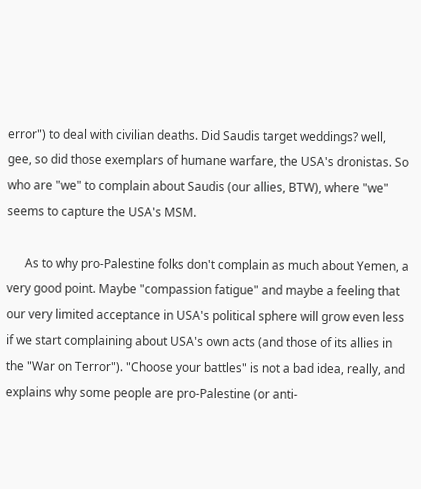error") to deal with civilian deaths. Did Saudis target weddings? well, gee, so did those exemplars of humane warfare, the USA's dronistas. So who are "we" to complain about Saudis (our allies, BTW), where "we" seems to capture the USA's MSM.

      As to why pro-Palestine folks don't complain as much about Yemen, a very good point. Maybe "compassion fatigue" and maybe a feeling that our very limited acceptance in USA's political sphere will grow even less if we start complaining about USA's own acts (and those of its allies in the "War on Terror"). "Choose your battles" is not a bad idea, really, and explains why some people are pro-Palestine (or anti-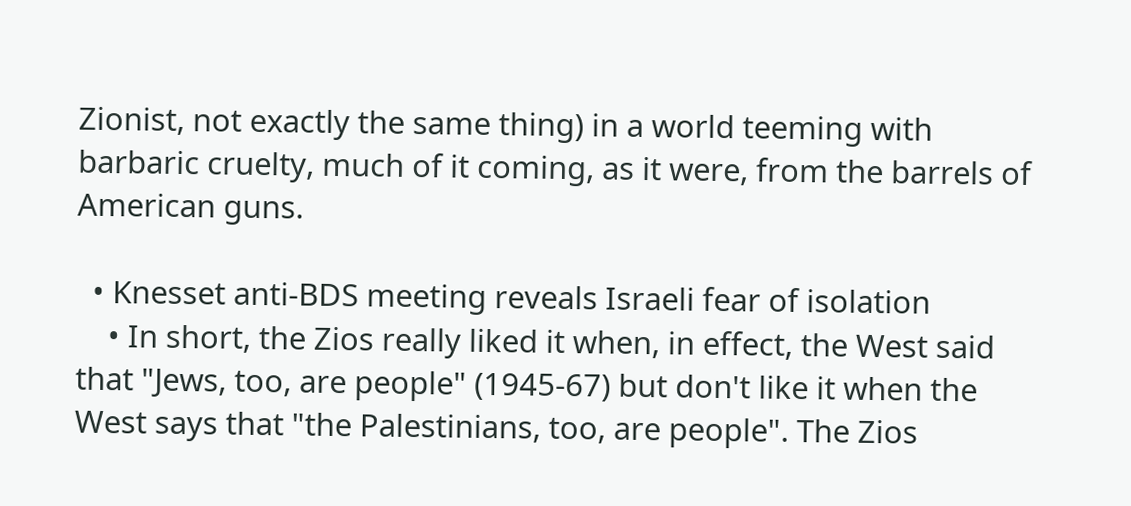Zionist, not exactly the same thing) in a world teeming with barbaric cruelty, much of it coming, as it were, from the barrels of American guns.

  • Knesset anti-BDS meeting reveals Israeli fear of isolation
    • In short, the Zios really liked it when, in effect, the West said that "Jews, too, are people" (1945-67) but don't like it when the West says that "the Palestinians, too, are people". The Zios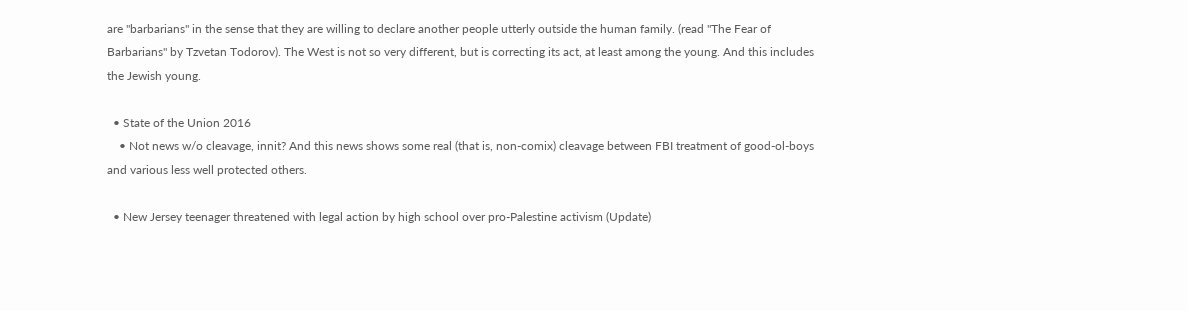are "barbarians" in the sense that they are willing to declare another people utterly outside the human family. (read "The Fear of Barbarians" by Tzvetan Todorov). The West is not so very different, but is correcting its act, at least among the young. And this includes the Jewish young.

  • State of the Union 2016
    • Not news w/o cleavage, innit? And this news shows some real (that is, non-comix) cleavage between FBI treatment of good-ol-boys and various less well protected others.

  • New Jersey teenager threatened with legal action by high school over pro-Palestine activism (Update)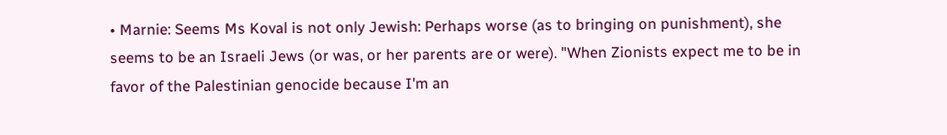• Marnie: Seems Ms Koval is not only Jewish: Perhaps worse (as to bringing on punishment), she seems to be an Israeli Jews (or was, or her parents are or were). "When Zionists expect me to be in favor of the Palestinian genocide because I'm an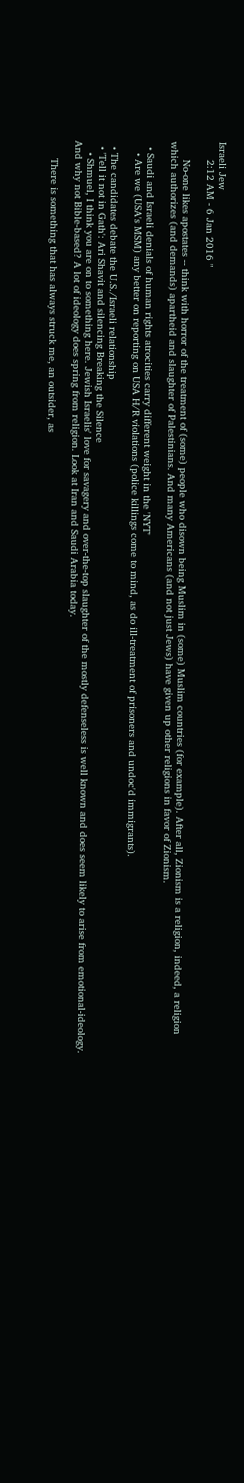Israeli Jew
      2:12 AM - 6 Jan 2016 "

      No-one likes apostates -- think with horror of the treatment of (some) people who disown being Muslim in (some) Muslim countries (for example). After all, Zionism is a religion, indeed, a religion which authorizes (and demands) apartheid and slaughter of Palestinians. And many Americans (and not just Jews) have given up other religions in favor of Zionism.

  • Saudi and Israeli denials of human rights atrocities carry different weight in the 'NYT'
    • Are we (USA's MSM) any better on reporting on USA H/R violations (police killings come to mind, as do ill-treatment of prisoners and undoc'd immigrants).

  • The candidates debate the U.S./Israeli relationship
  • 'Tell it not in Gath': Ari Shavit and silencing Breaking the Silence
    • Shmuel, I think you are on to something here. Jewish Israelis' love for savagery and over-the-top slaughter of the mostly defenseless is well known and does seem likely to arise from emotional-ideology. And why not Bible-based? A lot of ideology does spring from religion. Look at Iran and Saudi Arabia today.

      There is something that has always struck me, an outsider, as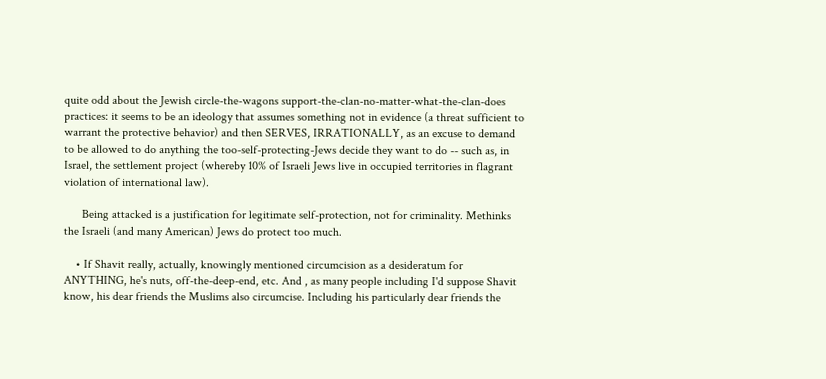quite odd about the Jewish circle-the-wagons support-the-clan-no-matter-what-the-clan-does practices: it seems to be an ideology that assumes something not in evidence (a threat sufficient to warrant the protective behavior) and then SERVES, IRRATIONALLY, as an excuse to demand to be allowed to do anything the too-self-protecting-Jews decide they want to do -- such as, in Israel, the settlement project (whereby 10% of Israeli Jews live in occupied territories in flagrant violation of international law).

      Being attacked is a justification for legitimate self-protection, not for criminality. Methinks the Israeli (and many American) Jews do protect too much.

    • If Shavit really, actually, knowingly mentioned circumcision as a desideratum for ANYTHING, he's nuts, off-the-deep-end, etc. And , as many people including I'd suppose Shavit know, his dear friends the Muslims also circumcise. Including his particularly dear friends the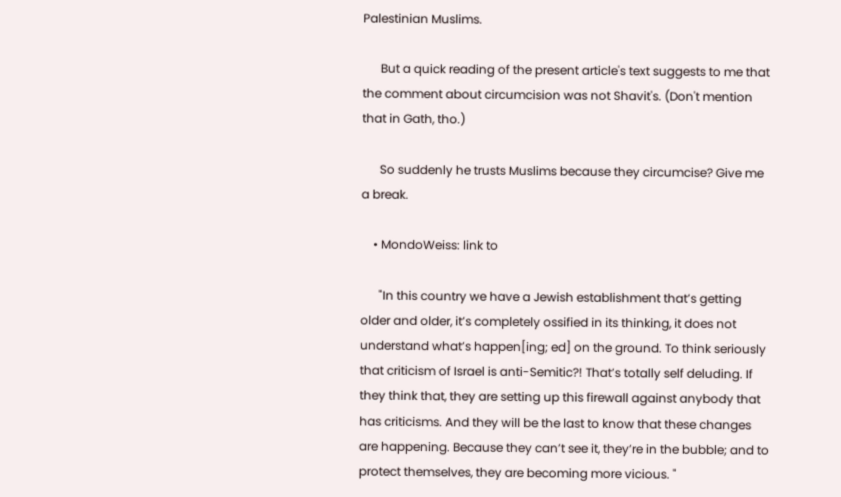Palestinian Muslims.

      But a quick reading of the present article's text suggests to me that the comment about circumcision was not Shavit's. (Don't mention that in Gath, tho.)

      So suddenly he trusts Muslims because they circumcise? Give me a break.

    • MondoWeiss: link to

      "In this country we have a Jewish establishment that’s getting older and older, it’s completely ossified in its thinking, it does not understand what’s happen[ing; ed] on the ground. To think seriously that criticism of Israel is anti-Semitic?! That’s totally self deluding. If they think that, they are setting up this firewall against anybody that has criticisms. And they will be the last to know that these changes are happening. Because they can’t see it, they’re in the bubble; and to protect themselves, they are becoming more vicious. "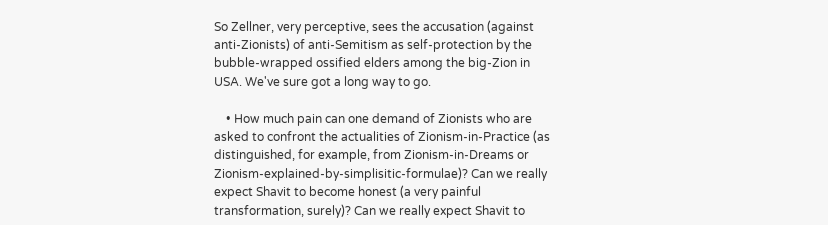So Zellner, very perceptive, sees the accusation (against anti-Zionists) of anti-Semitism as self-protection by the bubble-wrapped ossified elders among the big-Zion in USA. We've sure got a long way to go.

    • How much pain can one demand of Zionists who are asked to confront the actualities of Zionism-in-Practice (as distinguished, for example, from Zionism-in-Dreams or Zionism-explained-by-simplisitic-formulae)? Can we really expect Shavit to become honest (a very painful transformation, surely)? Can we really expect Shavit to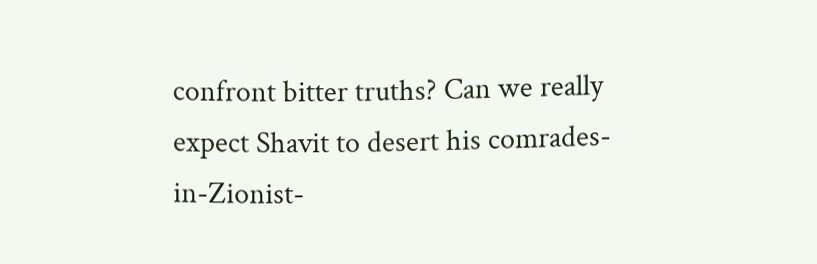confront bitter truths? Can we really expect Shavit to desert his comrades-in-Zionist-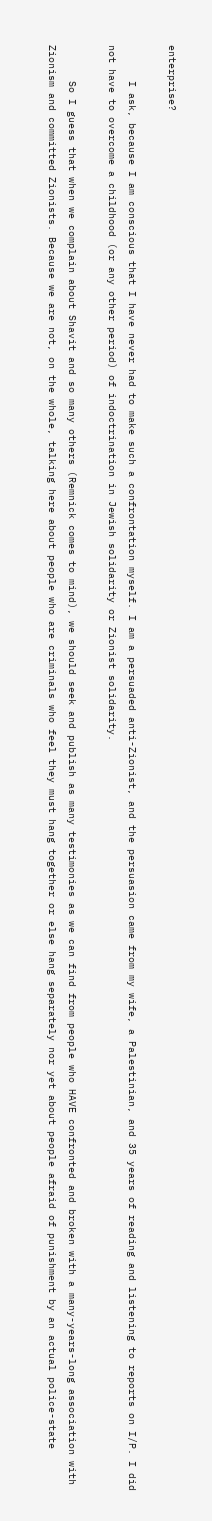enterprise?

      I ask, because I am conscious that I have never had to make such a confrontation myself. I am a persuaded anti-Zionist, and the persuasion came from my wife, a Palestinian, and 35 years of reading and listening to reports on I/P. I did not have to overcome a childhood (or any other period) of indoctrination in Jewish solidarity or Zionist solidarity.

      So I guess that when we complain about Shavit and so many others (Remnick comes to mind), we should seek and publish as many testimonies as we can find from people who HAVE confronted and broken with a many-years-long association with Zionism and committed Zionists. Because we are not, on the whole, talking here about people who are criminals who feel they must hang together or else hang separately nor yet about people afraid of punishment by an actual police-state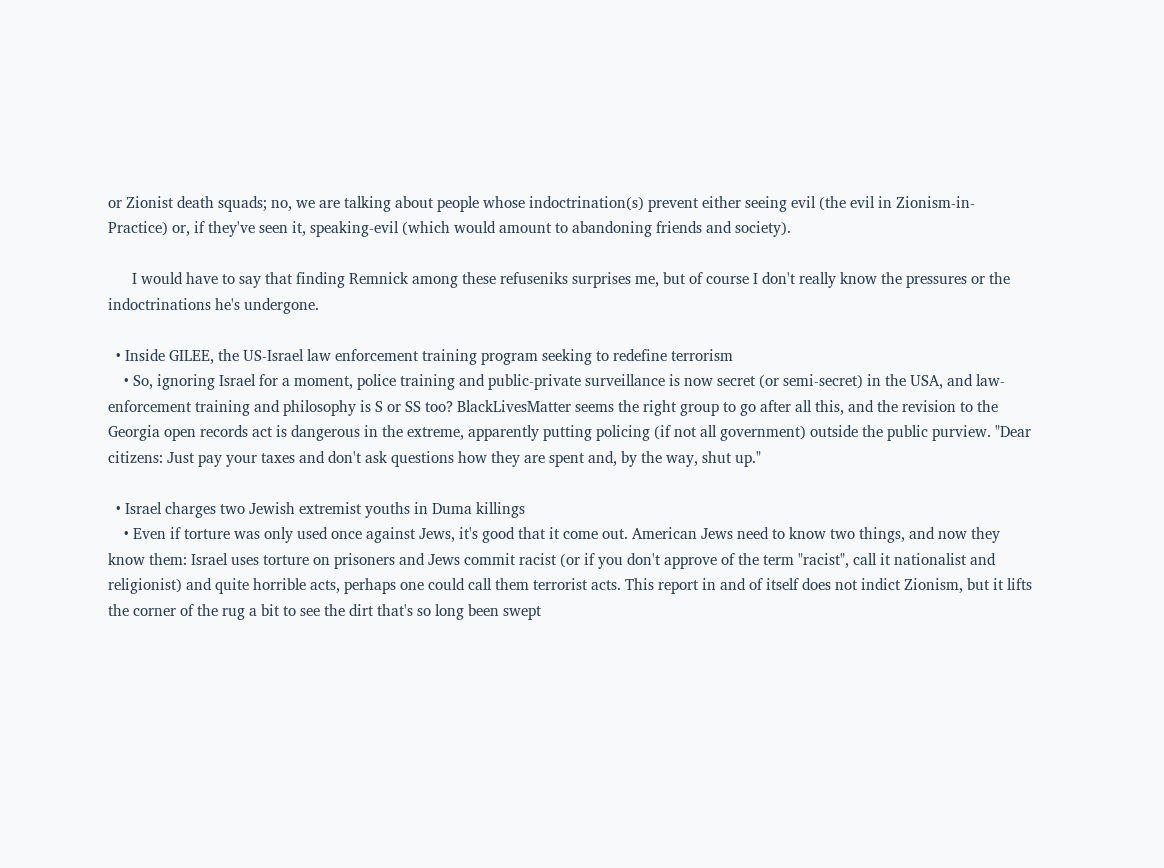or Zionist death squads; no, we are talking about people whose indoctrination(s) prevent either seeing evil (the evil in Zionism-in-Practice) or, if they've seen it, speaking-evil (which would amount to abandoning friends and society).

      I would have to say that finding Remnick among these refuseniks surprises me, but of course I don't really know the pressures or the indoctrinations he's undergone.

  • Inside GILEE, the US-Israel law enforcement training program seeking to redefine terrorism
    • So, ignoring Israel for a moment, police training and public-private surveillance is now secret (or semi-secret) in the USA, and law-enforcement training and philosophy is S or SS too? BlackLivesMatter seems the right group to go after all this, and the revision to the Georgia open records act is dangerous in the extreme, apparently putting policing (if not all government) outside the public purview. "Dear citizens: Just pay your taxes and don't ask questions how they are spent and, by the way, shut up."

  • Israel charges two Jewish extremist youths in Duma killings
    • Even if torture was only used once against Jews, it's good that it come out. American Jews need to know two things, and now they know them: Israel uses torture on prisoners and Jews commit racist (or if you don't approve of the term "racist", call it nationalist and religionist) and quite horrible acts, perhaps one could call them terrorist acts. This report in and of itself does not indict Zionism, but it lifts the corner of the rug a bit to see the dirt that's so long been swept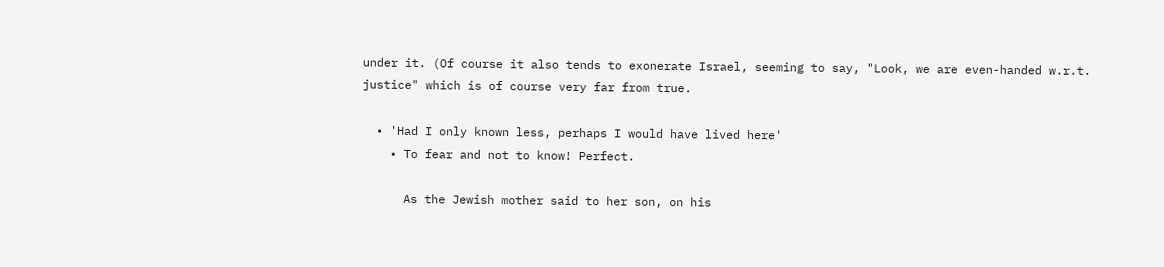under it. (Of course it also tends to exonerate Israel, seeming to say, "Look, we are even-handed w.r.t. justice" which is of course very far from true.

  • 'Had I only known less, perhaps I would have lived here'
    • To fear and not to know! Perfect.

      As the Jewish mother said to her son, on his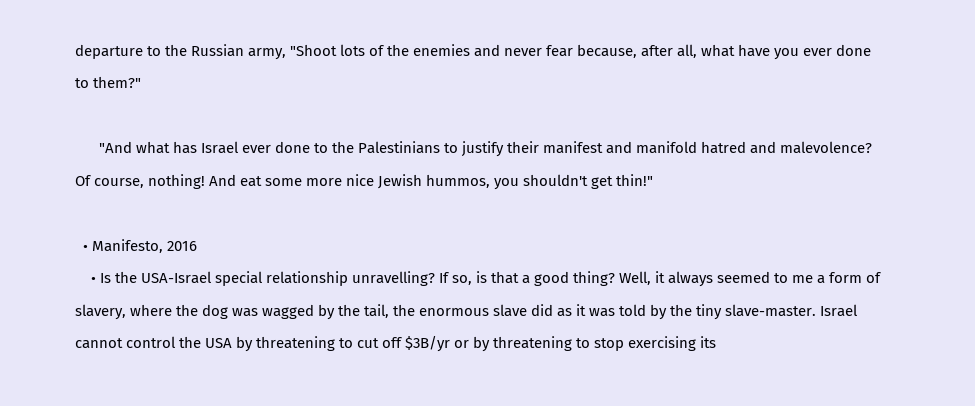departure to the Russian army, "Shoot lots of the enemies and never fear because, after all, what have you ever done to them?"

      "And what has Israel ever done to the Palestinians to justify their manifest and manifold hatred and malevolence? Of course, nothing! And eat some more nice Jewish hummos, you shouldn't get thin!"

  • Manifesto, 2016
    • Is the USA-Israel special relationship unravelling? If so, is that a good thing? Well, it always seemed to me a form of slavery, where the dog was wagged by the tail, the enormous slave did as it was told by the tiny slave-master. Israel cannot control the USA by threatening to cut off $3B/yr or by threatening to stop exercising its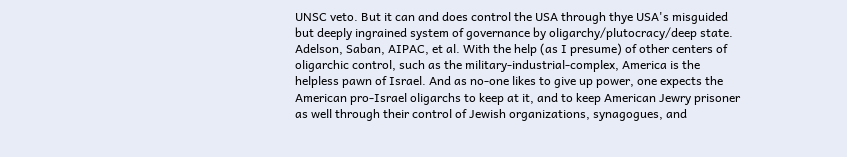UNSC veto. But it can and does control the USA through thye USA's misguided but deeply ingrained system of governance by oligarchy/plutocracy/deep state. Adelson, Saban, AIPAC, et al. With the help (as I presume) of other centers of oligarchic control, such as the military-industrial-complex, America is the helpless pawn of Israel. And as no-one likes to give up power, one expects the American pro-Israel oligarchs to keep at it, and to keep American Jewry prisoner as well through their control of Jewish organizations, synagogues, and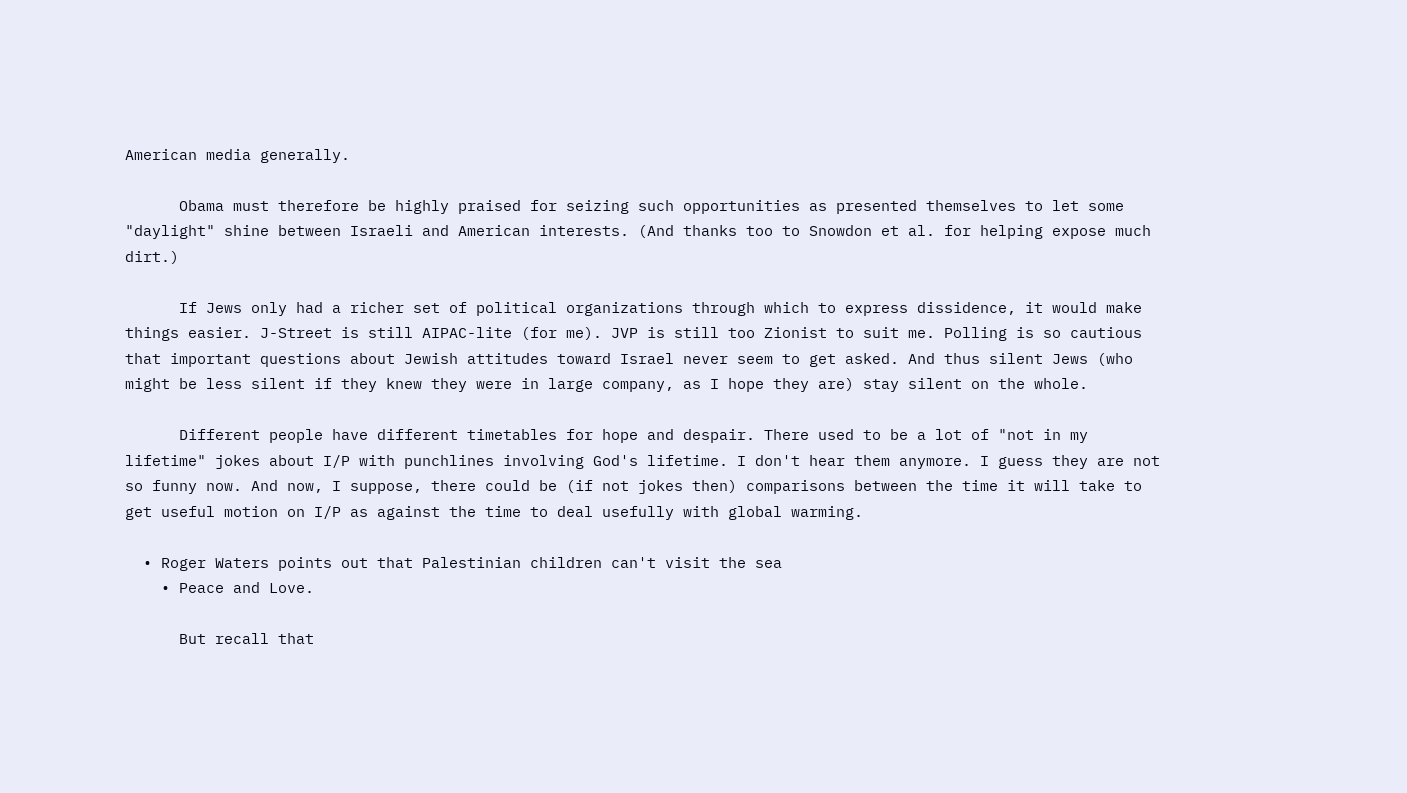American media generally.

      Obama must therefore be highly praised for seizing such opportunities as presented themselves to let some "daylight" shine between Israeli and American interests. (And thanks too to Snowdon et al. for helping expose much dirt.)

      If Jews only had a richer set of political organizations through which to express dissidence, it would make things easier. J-Street is still AIPAC-lite (for me). JVP is still too Zionist to suit me. Polling is so cautious that important questions about Jewish attitudes toward Israel never seem to get asked. And thus silent Jews (who might be less silent if they knew they were in large company, as I hope they are) stay silent on the whole.

      Different people have different timetables for hope and despair. There used to be a lot of "not in my lifetime" jokes about I/P with punchlines involving God's lifetime. I don't hear them anymore. I guess they are not so funny now. And now, I suppose, there could be (if not jokes then) comparisons between the time it will take to get useful motion on I/P as against the time to deal usefully with global warming.

  • Roger Waters points out that Palestinian children can't visit the sea
    • Peace and Love.

      But recall that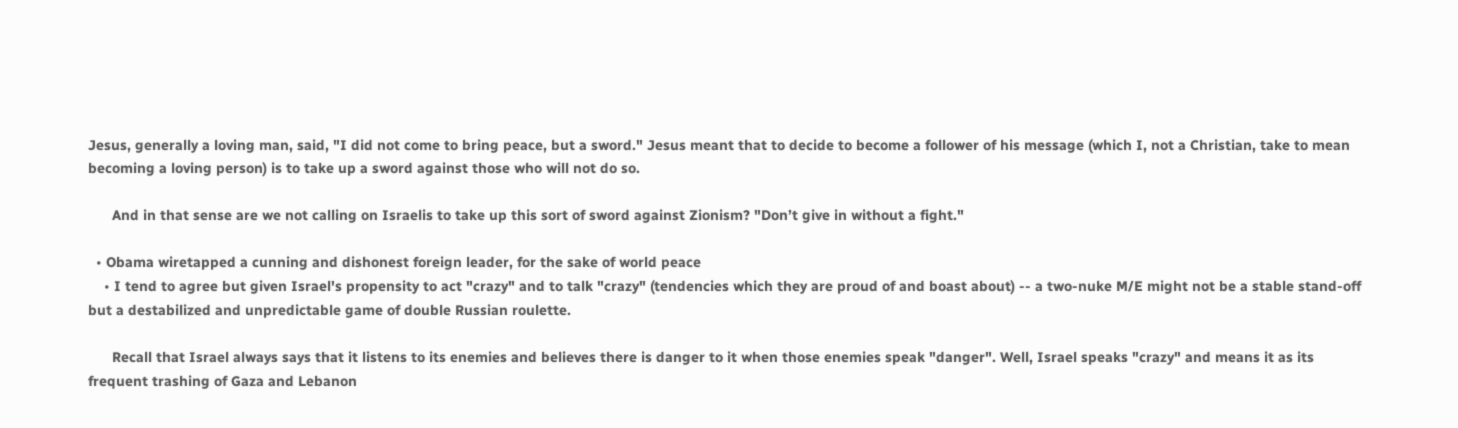Jesus, generally a loving man, said, "I did not come to bring peace, but a sword." Jesus meant that to decide to become a follower of his message (which I, not a Christian, take to mean becoming a loving person) is to take up a sword against those who will not do so.

      And in that sense are we not calling on Israelis to take up this sort of sword against Zionism? "Don’t give in without a fight."

  • Obama wiretapped a cunning and dishonest foreign leader, for the sake of world peace
    • I tend to agree but given Israel's propensity to act "crazy" and to talk "crazy" (tendencies which they are proud of and boast about) -- a two-nuke M/E might not be a stable stand-off but a destabilized and unpredictable game of double Russian roulette.

      Recall that Israel always says that it listens to its enemies and believes there is danger to it when those enemies speak "danger". Well, Israel speaks "crazy" and means it as its frequent trashing of Gaza and Lebanon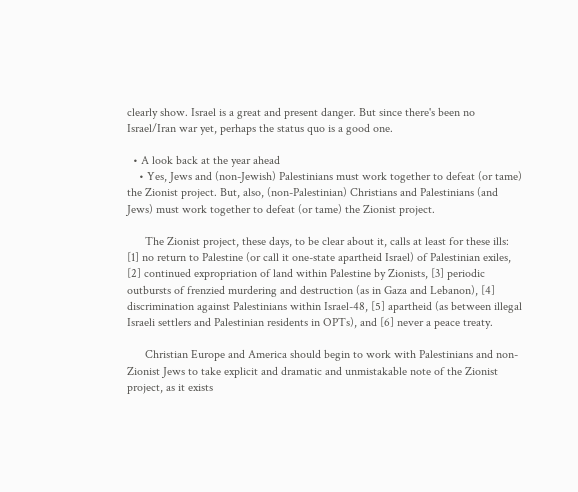clearly show. Israel is a great and present danger. But since there's been no Israel/Iran war yet, perhaps the status quo is a good one.

  • A look back at the year ahead
    • Yes, Jews and (non-Jewish) Palestinians must work together to defeat (or tame) the Zionist project. But, also, (non-Palestinian) Christians and Palestinians (and Jews) must work together to defeat (or tame) the Zionist project.

      The Zionist project, these days, to be clear about it, calls at least for these ills: [1] no return to Palestine (or call it one-state apartheid Israel) of Palestinian exiles, [2] continued expropriation of land within Palestine by Zionists, [3] periodic outbursts of frenzied murdering and destruction (as in Gaza and Lebanon), [4] discrimination against Palestinians within Israel-48, [5] apartheid (as between illegal Israeli settlers and Palestinian residents in OPTs), and [6] never a peace treaty.

      Christian Europe and America should begin to work with Palestinians and non-Zionist Jews to take explicit and dramatic and unmistakable note of the Zionist project, as it exists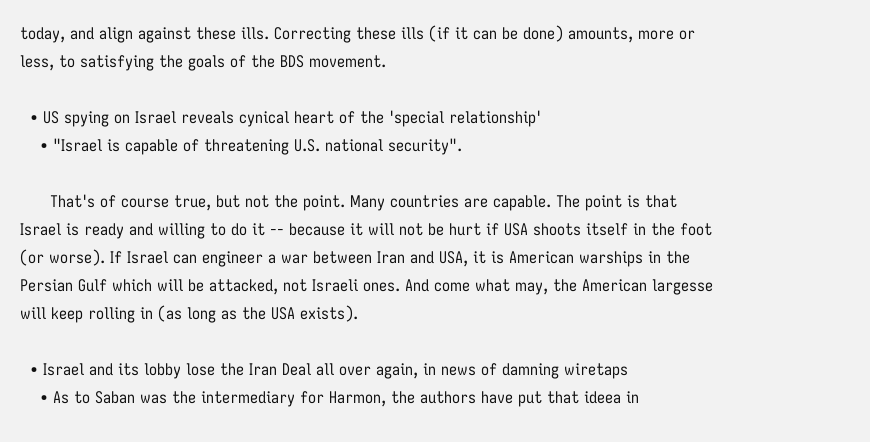today, and align against these ills. Correcting these ills (if it can be done) amounts, more or less, to satisfying the goals of the BDS movement.

  • US spying on Israel reveals cynical heart of the 'special relationship'
    • "Israel is capable of threatening U.S. national security".

      That's of course true, but not the point. Many countries are capable. The point is that Israel is ready and willing to do it -- because it will not be hurt if USA shoots itself in the foot (or worse). If Israel can engineer a war between Iran and USA, it is American warships in the Persian Gulf which will be attacked, not Israeli ones. And come what may, the American largesse will keep rolling in (as long as the USA exists).

  • Israel and its lobby lose the Iran Deal all over again, in news of damning wiretaps
    • As to Saban was the intermediary for Harmon, the authors have put that ideea in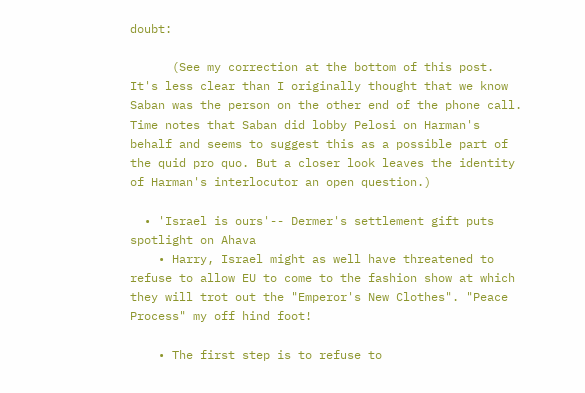doubt:

      (See my correction at the bottom of this post. It's less clear than I originally thought that we know Saban was the person on the other end of the phone call. Time notes that Saban did lobby Pelosi on Harman's behalf and seems to suggest this as a possible part of the quid pro quo. But a closer look leaves the identity of Harman's interlocutor an open question.)

  • 'Israel is ours'-- Dermer's settlement gift puts spotlight on Ahava
    • Harry, Israel might as well have threatened to refuse to allow EU to come to the fashion show at which they will trot out the "Emperor's New Clothes". "Peace Process" my off hind foot!

    • The first step is to refuse to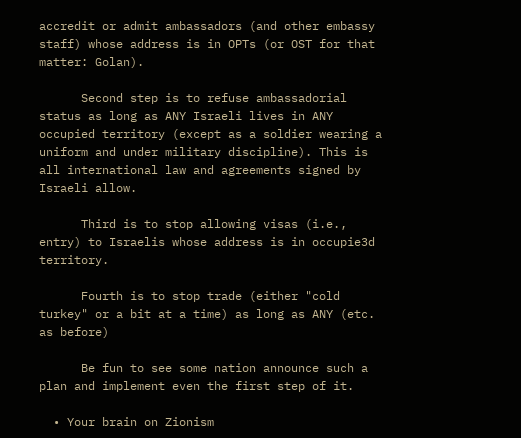accredit or admit ambassadors (and other embassy staff) whose address is in OPTs (or OST for that matter: Golan).

      Second step is to refuse ambassadorial status as long as ANY Israeli lives in ANY occupied territory (except as a soldier wearing a uniform and under military discipline). This is all international law and agreements signed by Israeli allow.

      Third is to stop allowing visas (i.e., entry) to Israelis whose address is in occupie3d territory.

      Fourth is to stop trade (either "cold turkey" or a bit at a time) as long as ANY (etc. as before)

      Be fun to see some nation announce such a plan and implement even the first step of it.

  • Your brain on Zionism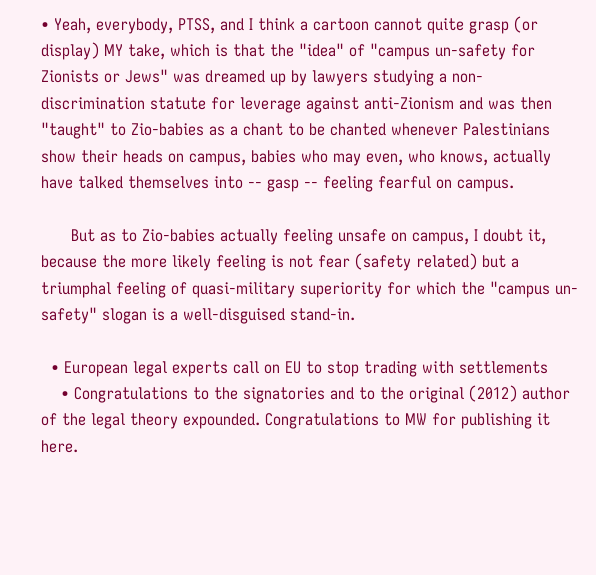• Yeah, everybody, PTSS, and I think a cartoon cannot quite grasp (or display) MY take, which is that the "idea" of "campus un-safety for Zionists or Jews" was dreamed up by lawyers studying a non-discrimination statute for leverage against anti-Zionism and was then "taught" to Zio-babies as a chant to be chanted whenever Palestinians show their heads on campus, babies who may even, who knows, actually have talked themselves into -- gasp -- feeling fearful on campus.

      But as to Zio-babies actually feeling unsafe on campus, I doubt it, because the more likely feeling is not fear (safety related) but a triumphal feeling of quasi-military superiority for which the "campus un-safety" slogan is a well-disguised stand-in.

  • European legal experts call on EU to stop trading with settlements
    • Congratulations to the signatories and to the original (2012) author of the legal theory expounded. Congratulations to MW for publishing it here.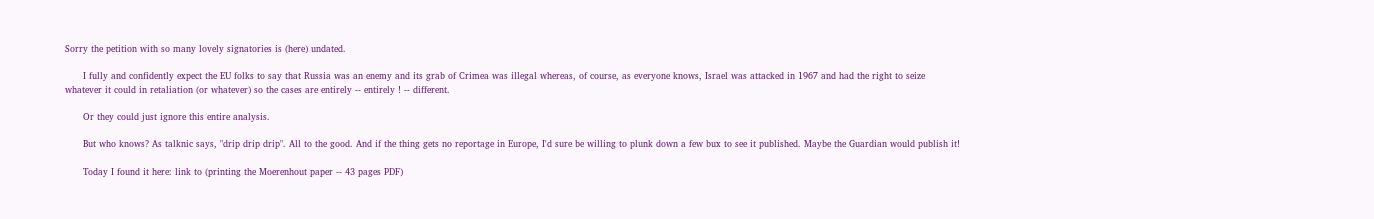Sorry the petition with so many lovely signatories is (here) undated.

      I fully and confidently expect the EU folks to say that Russia was an enemy and its grab of Crimea was illegal whereas, of course, as everyone knows, Israel was attacked in 1967 and had the right to seize whatever it could in retaliation (or whatever) so the cases are entirely -- entirely ! -- different.

      Or they could just ignore this entire analysis.

      But who knows? As talknic says, "drip drip drip". All to the good. And if the thing gets no reportage in Europe, I'd sure be willing to plunk down a few bux to see it published. Maybe the Guardian would publish it!

      Today I found it here: link to (printing the Moerenhout paper -- 43 pages PDF)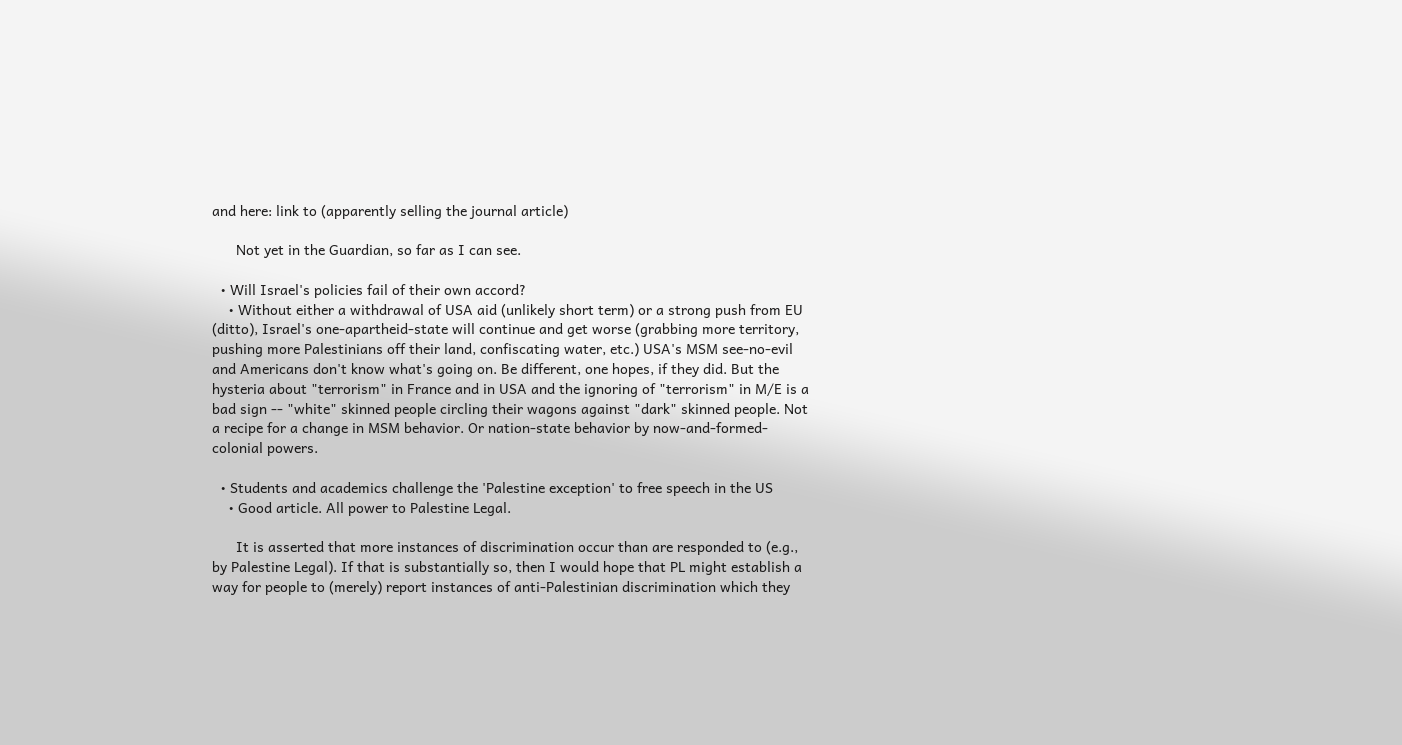and here: link to (apparently selling the journal article)

      Not yet in the Guardian, so far as I can see.

  • Will Israel's policies fail of their own accord?
    • Without either a withdrawal of USA aid (unlikely short term) or a strong push from EU (ditto), Israel's one-apartheid-state will continue and get worse (grabbing more territory, pushing more Palestinians off their land, confiscating water, etc.) USA's MSM see-no-evil and Americans don't know what's going on. Be different, one hopes, if they did. But the hysteria about "terrorism" in France and in USA and the ignoring of "terrorism" in M/E is a bad sign -- "white" skinned people circling their wagons against "dark" skinned people. Not a recipe for a change in MSM behavior. Or nation-state behavior by now-and-formed-colonial powers.

  • Students and academics challenge the 'Palestine exception' to free speech in the US
    • Good article. All power to Palestine Legal.

      It is asserted that more instances of discrimination occur than are responded to (e.g., by Palestine Legal). If that is substantially so, then I would hope that PL might establish a way for people to (merely) report instances of anti-Palestinian discrimination which they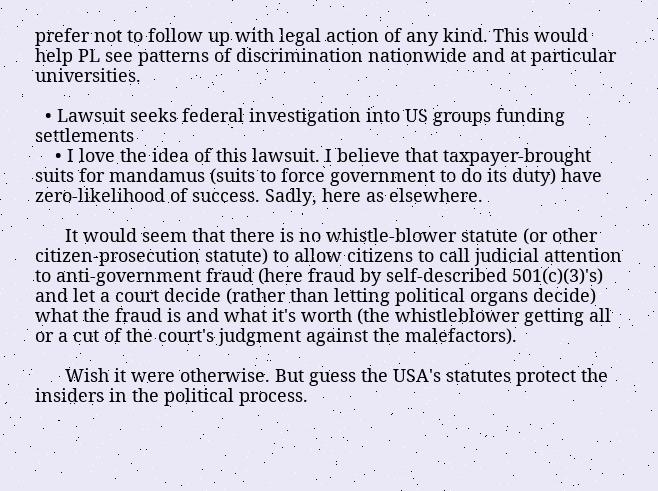prefer not to follow up with legal action of any kind. This would help PL see patterns of discrimination nationwide and at particular universities.

  • Lawsuit seeks federal investigation into US groups funding settlements
    • I love the idea of this lawsuit. I believe that taxpayer-brought suits for mandamus (suits to force government to do its duty) have zero-likelihood of success. Sadly, here as elsewhere.

      It would seem that there is no whistle-blower statute (or other citizen-prosecution statute) to allow citizens to call judicial attention to anti-government fraud (here fraud by self-described 501(c)(3)'s) and let a court decide (rather than letting political organs decide) what the fraud is and what it's worth (the whistleblower getting all or a cut of the court's judgment against the malefactors).

      Wish it were otherwise. But guess the USA's statutes protect the insiders in the political process.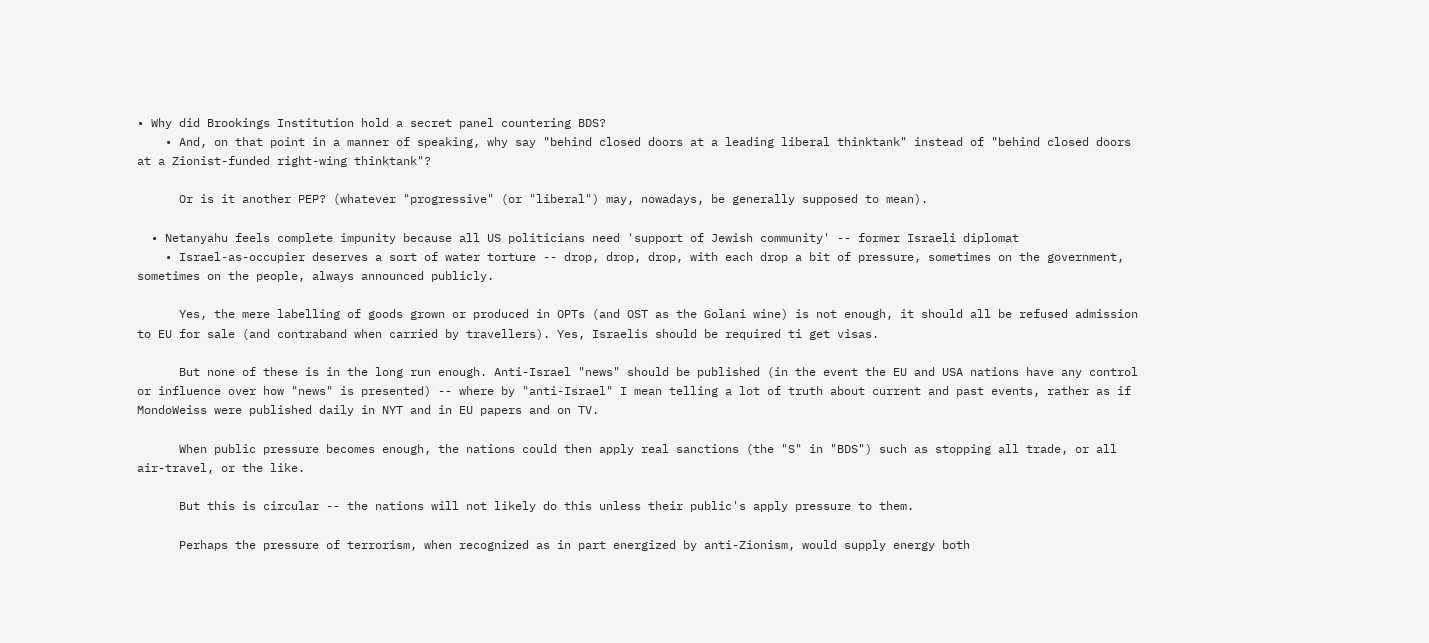• Why did Brookings Institution hold a secret panel countering BDS?
    • And, on that point in a manner of speaking, why say "behind closed doors at a leading liberal thinktank" instead of "behind closed doors at a Zionist-funded right-wing thinktank"?

      Or is it another PEP? (whatever "progressive" (or "liberal") may, nowadays, be generally supposed to mean).

  • Netanyahu feels complete impunity because all US politicians need 'support of Jewish community' -- former Israeli diplomat
    • Israel-as-occupier deserves a sort of water torture -- drop, drop, drop, with each drop a bit of pressure, sometimes on the government, sometimes on the people, always announced publicly.

      Yes, the mere labelling of goods grown or produced in OPTs (and OST as the Golani wine) is not enough, it should all be refused admission to EU for sale (and contraband when carried by travellers). Yes, Israelis should be required ti get visas.

      But none of these is in the long run enough. Anti-Israel "news" should be published (in the event the EU and USA nations have any control or influence over how "news" is presented) -- where by "anti-Israel" I mean telling a lot of truth about current and past events, rather as if MondoWeiss were published daily in NYT and in EU papers and on TV.

      When public pressure becomes enough, the nations could then apply real sanctions (the "S" in "BDS") such as stopping all trade, or all air-travel, or the like.

      But this is circular -- the nations will not likely do this unless their public's apply pressure to them.

      Perhaps the pressure of terrorism, when recognized as in part energized by anti-Zionism, would supply energy both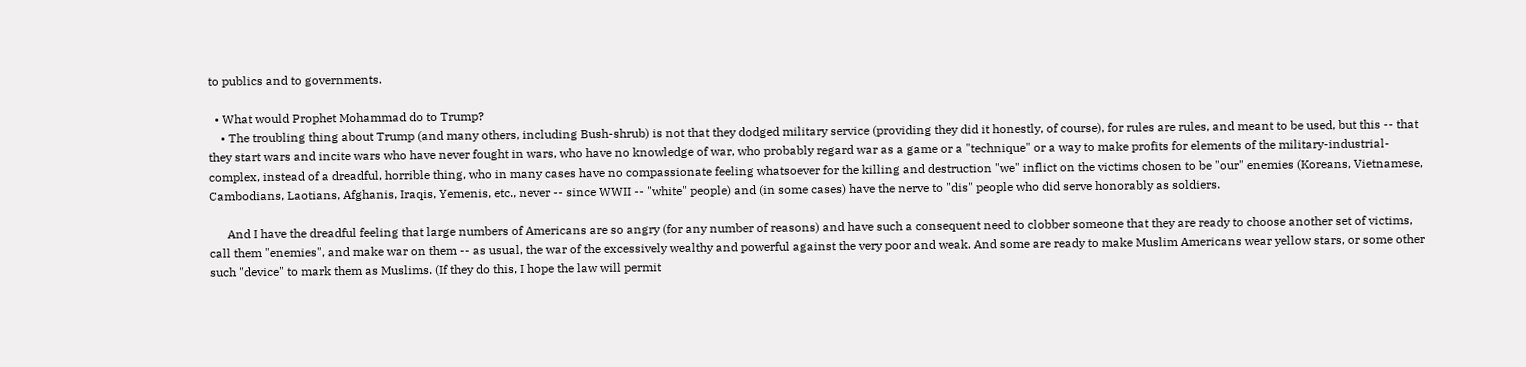to publics and to governments.

  • What would Prophet Mohammad do to Trump?
    • The troubling thing about Trump (and many others, including Bush-shrub) is not that they dodged military service (providing they did it honestly, of course), for rules are rules, and meant to be used, but this -- that they start wars and incite wars who have never fought in wars, who have no knowledge of war, who probably regard war as a game or a "technique" or a way to make profits for elements of the military-industrial-complex, instead of a dreadful, horrible thing, who in many cases have no compassionate feeling whatsoever for the killing and destruction "we" inflict on the victims chosen to be "our" enemies (Koreans, Vietnamese, Cambodians, Laotians, Afghanis, Iraqis, Yemenis, etc., never -- since WWII -- "white" people) and (in some cases) have the nerve to "dis" people who did serve honorably as soldiers.

      And I have the dreadful feeling that large numbers of Americans are so angry (for any number of reasons) and have such a consequent need to clobber someone that they are ready to choose another set of victims, call them "enemies", and make war on them -- as usual, the war of the excessively wealthy and powerful against the very poor and weak. And some are ready to make Muslim Americans wear yellow stars, or some other such "device" to mark them as Muslims. (If they do this, I hope the law will permit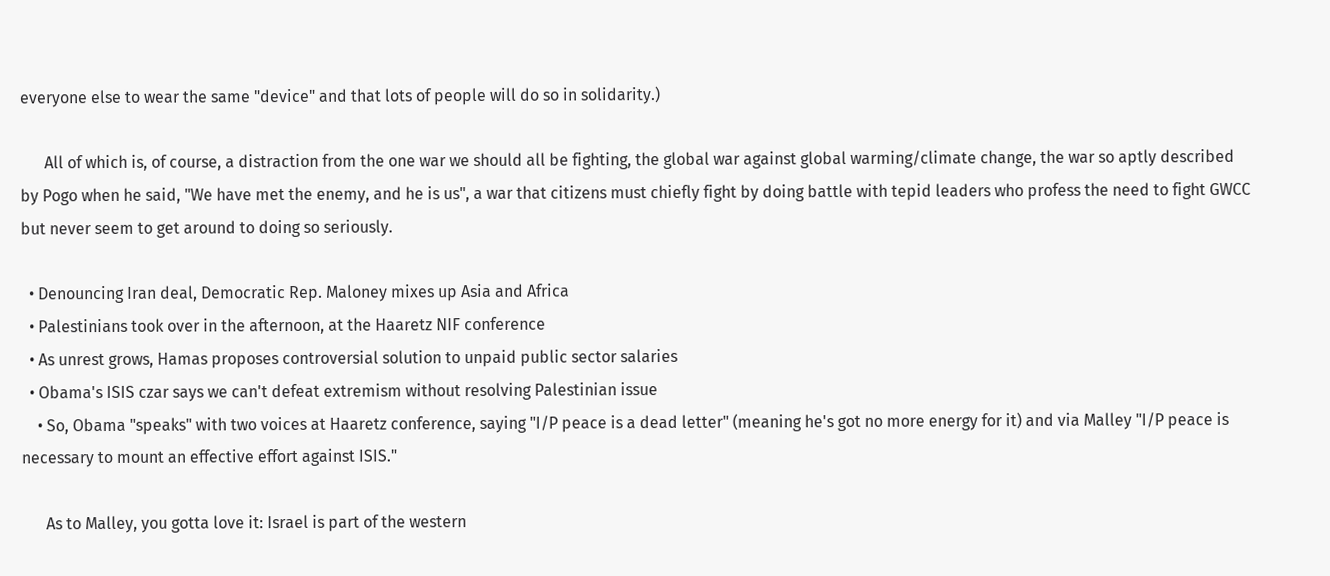everyone else to wear the same "device" and that lots of people will do so in solidarity.)

      All of which is, of course, a distraction from the one war we should all be fighting, the global war against global warming/climate change, the war so aptly described by Pogo when he said, "We have met the enemy, and he is us", a war that citizens must chiefly fight by doing battle with tepid leaders who profess the need to fight GWCC but never seem to get around to doing so seriously.

  • Denouncing Iran deal, Democratic Rep. Maloney mixes up Asia and Africa
  • Palestinians took over in the afternoon, at the Haaretz NIF conference
  • As unrest grows, Hamas proposes controversial solution to unpaid public sector salaries
  • Obama's ISIS czar says we can't defeat extremism without resolving Palestinian issue
    • So, Obama "speaks" with two voices at Haaretz conference, saying "I/P peace is a dead letter" (meaning he's got no more energy for it) and via Malley "I/P peace is necessary to mount an effective effort against ISIS."

      As to Malley, you gotta love it: Israel is part of the western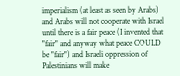imperialism (at least as seen by Arabs) and Arabs will not cooperate with Israel until there is a fair peace (I invented that "fair" and anyway what peace COULD be "fair") and Israeli oppression of Palestinians will make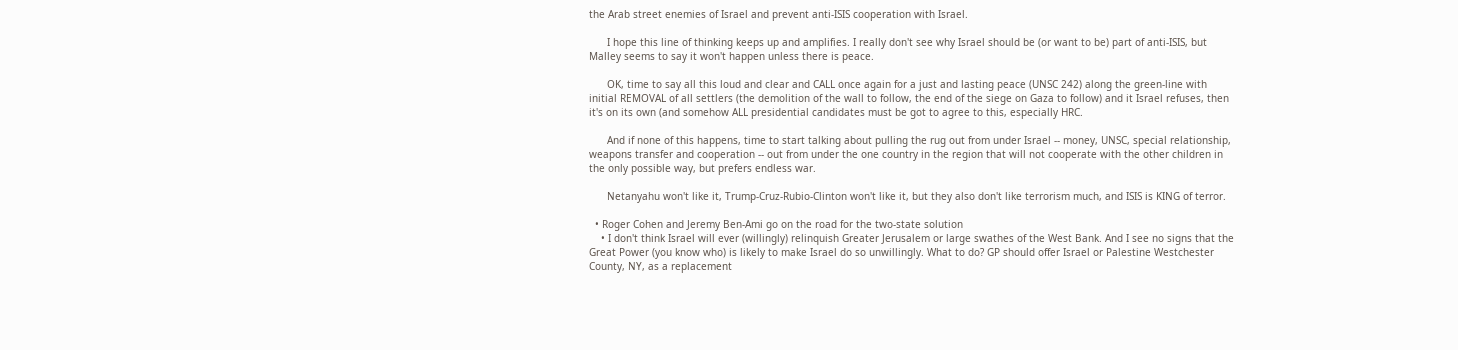the Arab street enemies of Israel and prevent anti-ISIS cooperation with Israel.

      I hope this line of thinking keeps up and amplifies. I really don't see why Israel should be (or want to be) part of anti-ISIS, but Malley seems to say it won't happen unless there is peace.

      OK, time to say all this loud and clear and CALL once again for a just and lasting peace (UNSC 242) along the green-line with initial REMOVAL of all settlers (the demolition of the wall to follow, the end of the siege on Gaza to follow) and it Israel refuses, then it's on its own (and somehow ALL presidential candidates must be got to agree to this, especially HRC.

      And if none of this happens, time to start talking about pulling the rug out from under Israel -- money, UNSC, special relationship, weapons transfer and cooperation -- out from under the one country in the region that will not cooperate with the other children in the only possible way, but prefers endless war.

      Netanyahu won't like it, Trump-Cruz-Rubio-Clinton won't like it, but they also don't like terrorism much, and ISIS is KING of terror.

  • Roger Cohen and Jeremy Ben-Ami go on the road for the two-state solution
    • I don't think Israel will ever (willingly) relinquish Greater Jerusalem or large swathes of the West Bank. And I see no signs that the Great Power (you know who) is likely to make Israel do so unwillingly. What to do? GP should offer Israel or Palestine Westchester County, NY, as a replacement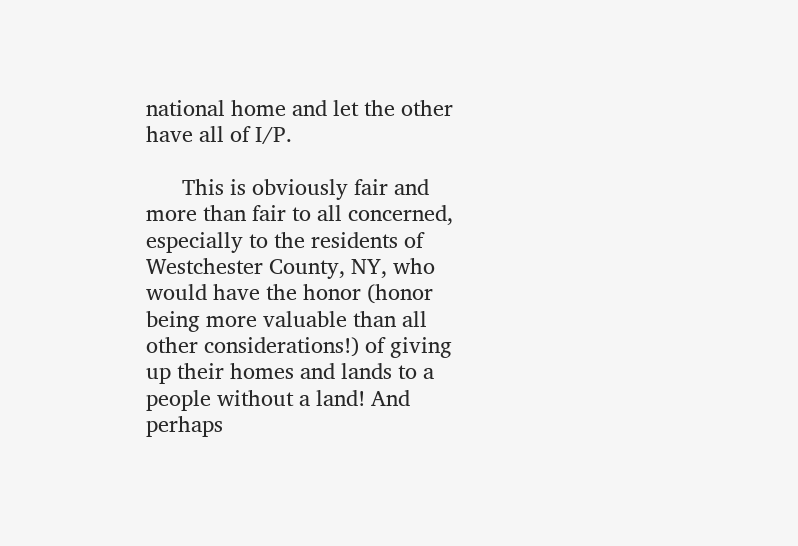national home and let the other have all of I/P.

      This is obviously fair and more than fair to all concerned, especially to the residents of Westchester County, NY, who would have the honor (honor being more valuable than all other considerations!) of giving up their homes and lands to a people without a land! And perhaps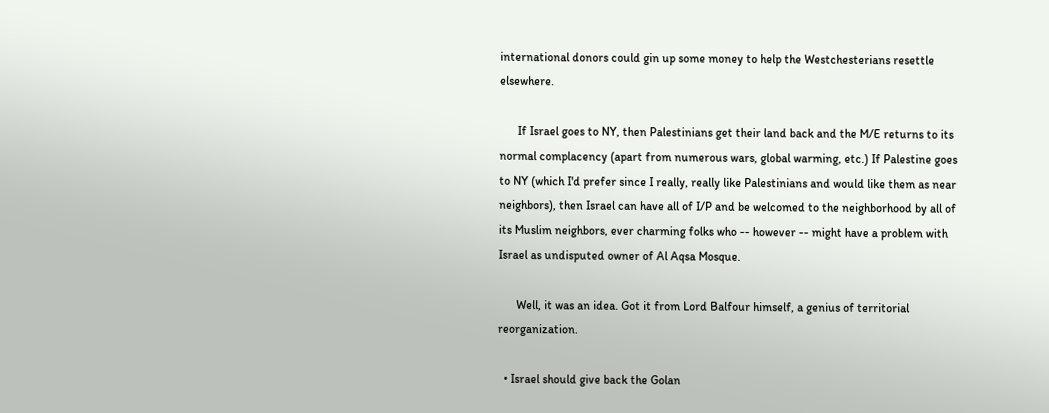international donors could gin up some money to help the Westchesterians resettle elsewhere.

      If Israel goes to NY, then Palestinians get their land back and the M/E returns to its normal complacency (apart from numerous wars, global warming, etc.) If Palestine goes to NY (which I'd prefer since I really, really like Palestinians and would like them as near neighbors), then Israel can have all of I/P and be welcomed to the neighborhood by all of its Muslim neighbors, ever charming folks who -- however -- might have a problem with Israel as undisputed owner of Al Aqsa Mosque.

      Well, it was an idea. Got it from Lord Balfour himself, a genius of territorial reorganization.

  • Israel should give back the Golan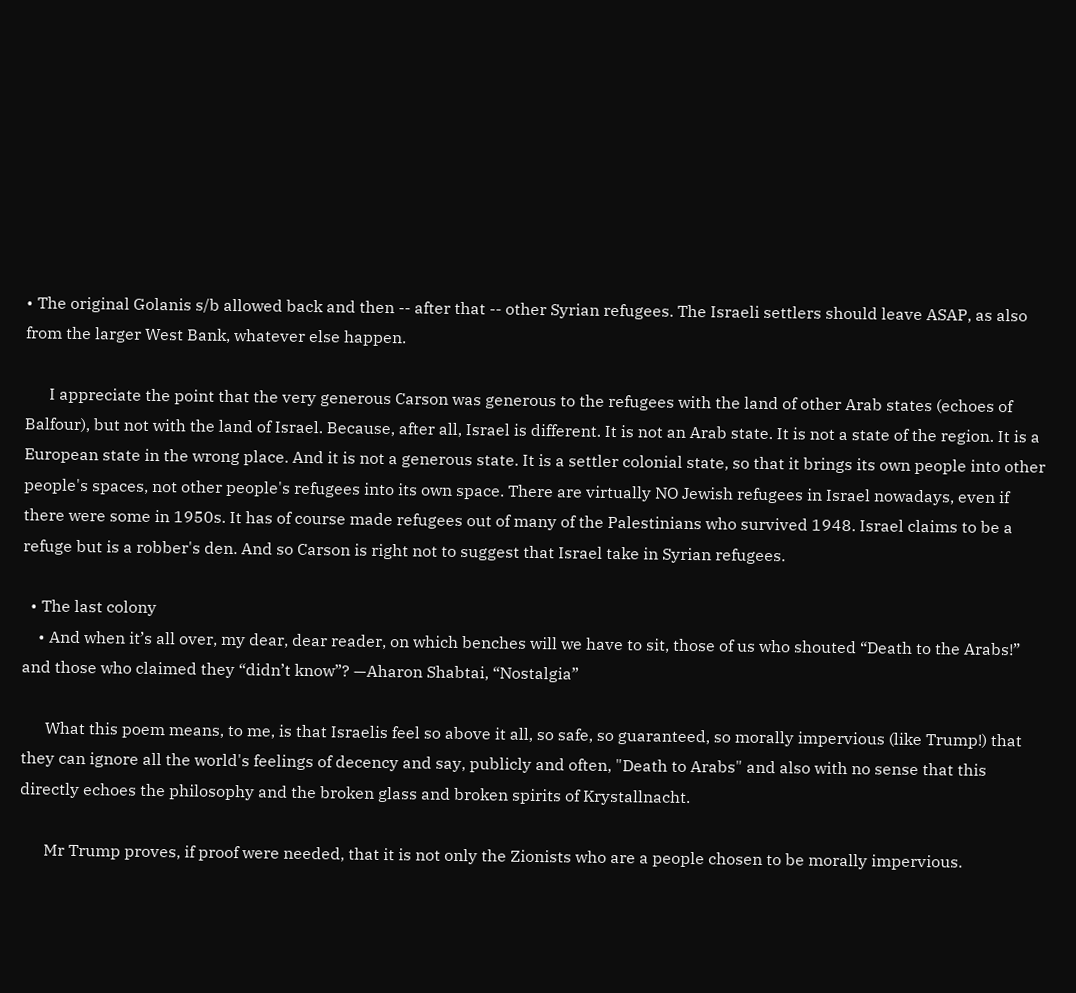• The original Golanis s/b allowed back and then -- after that -- other Syrian refugees. The Israeli settlers should leave ASAP, as also from the larger West Bank, whatever else happen.

      I appreciate the point that the very generous Carson was generous to the refugees with the land of other Arab states (echoes of Balfour), but not with the land of Israel. Because, after all, Israel is different. It is not an Arab state. It is not a state of the region. It is a European state in the wrong place. And it is not a generous state. It is a settler colonial state, so that it brings its own people into other people's spaces, not other people's refugees into its own space. There are virtually NO Jewish refugees in Israel nowadays, even if there were some in 1950s. It has of course made refugees out of many of the Palestinians who survived 1948. Israel claims to be a refuge but is a robber's den. And so Carson is right not to suggest that Israel take in Syrian refugees.

  • The last colony
    • And when it’s all over, my dear, dear reader, on which benches will we have to sit, those of us who shouted “Death to the Arabs!” and those who claimed they “didn’t know”? —Aharon Shabtai, “Nostalgia”

      What this poem means, to me, is that Israelis feel so above it all, so safe, so guaranteed, so morally impervious (like Trump!) that they can ignore all the world's feelings of decency and say, publicly and often, "Death to Arabs" and also with no sense that this directly echoes the philosophy and the broken glass and broken spirits of Krystallnacht.

      Mr Trump proves, if proof were needed, that it is not only the Zionists who are a people chosen to be morally impervious.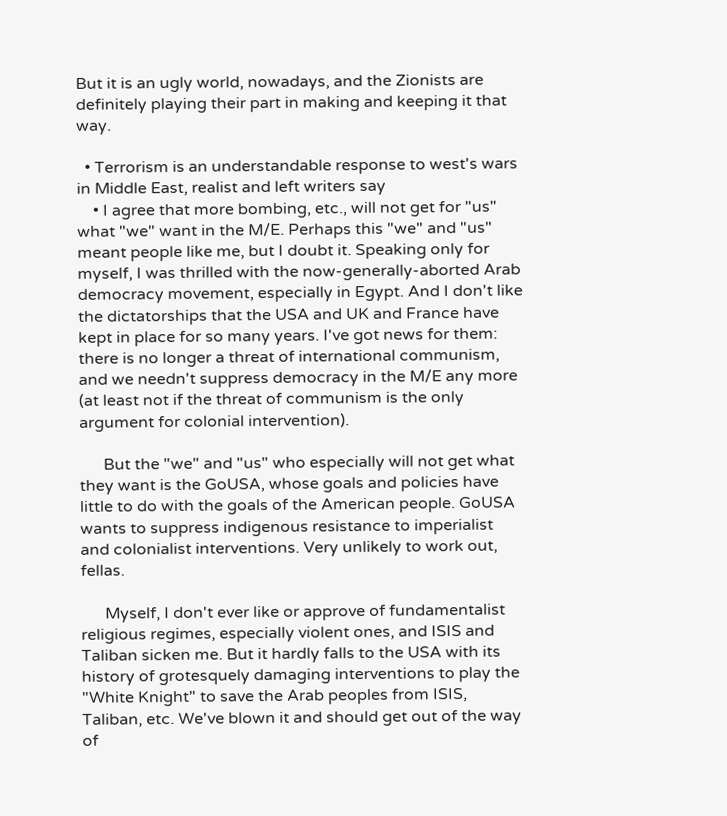But it is an ugly world, nowadays, and the Zionists are definitely playing their part in making and keeping it that way.

  • Terrorism is an understandable response to west's wars in Middle East, realist and left writers say
    • I agree that more bombing, etc., will not get for "us" what "we" want in the M/E. Perhaps this "we" and "us" meant people like me, but I doubt it. Speaking only for myself, I was thrilled with the now-generally-aborted Arab democracy movement, especially in Egypt. And I don't like the dictatorships that the USA and UK and France have kept in place for so many years. I've got news for them: there is no longer a threat of international communism, and we needn't suppress democracy in the M/E any more (at least not if the threat of communism is the only argument for colonial intervention).

      But the "we" and "us" who especially will not get what they want is the GoUSA, whose goals and policies have little to do with the goals of the American people. GoUSA wants to suppress indigenous resistance to imperialist and colonialist interventions. Very unlikely to work out, fellas.

      Myself, I don't ever like or approve of fundamentalist religious regimes, especially violent ones, and ISIS and Taliban sicken me. But it hardly falls to the USA with its history of grotesquely damaging interventions to play the "White Knight" to save the Arab peoples from ISIS, Taliban, etc. We've blown it and should get out of the way of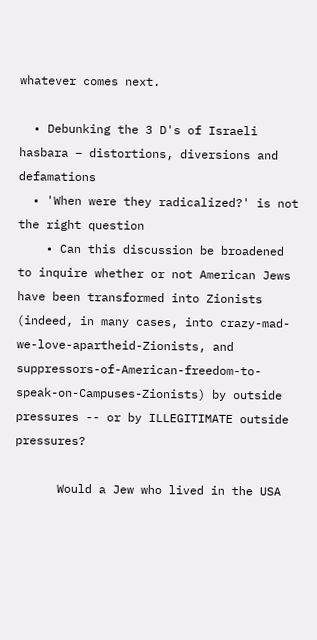whatever comes next.

  • Debunking the 3 D's of Israeli hasbara – distortions, diversions and defamations
  • 'When were they radicalized?' is not the right question
    • Can this discussion be broadened to inquire whether or not American Jews have been transformed into Zionists (indeed, in many cases, into crazy-mad-we-love-apartheid-Zionists, and suppressors-of-American-freedom-to-speak-on-Campuses-Zionists) by outside pressures -- or by ILLEGITIMATE outside pressures?

      Would a Jew who lived in the USA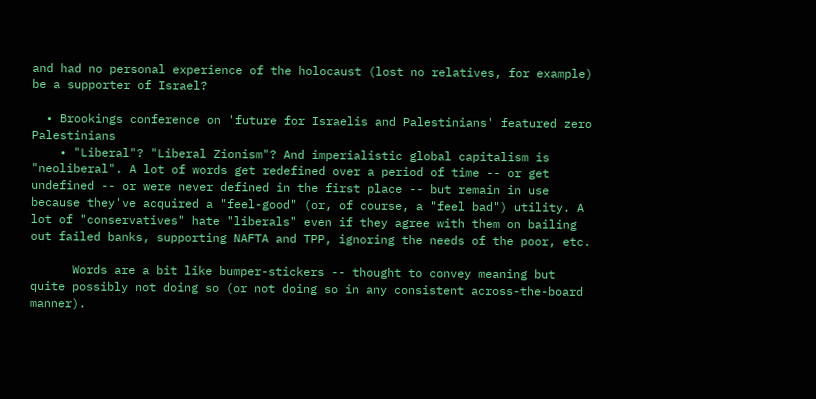and had no personal experience of the holocaust (lost no relatives, for example) be a supporter of Israel?

  • Brookings conference on 'future for Israelis and Palestinians' featured zero Palestinians
    • "Liberal"? "Liberal Zionism"? And imperialistic global capitalism is "neoliberal". A lot of words get redefined over a period of time -- or get undefined -- or were never defined in the first place -- but remain in use because they've acquired a "feel-good" (or, of course, a "feel bad") utility. A lot of "conservatives" hate "liberals" even if they agree with them on bailing out failed banks, supporting NAFTA and TPP, ignoring the needs of the poor, etc.

      Words are a bit like bumper-stickers -- thought to convey meaning but quite possibly not doing so (or not doing so in any consistent across-the-board manner).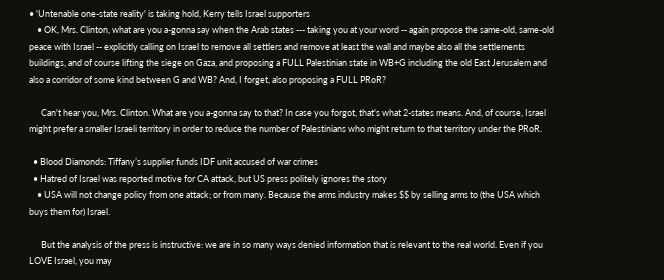• 'Untenable one-state reality' is taking hold, Kerry tells Israel supporters
    • OK, Mrs. Clinton, what are you a-gonna say when the Arab states --- taking you at your word -- again propose the same-old, same-old peace with Israel -- explicitly calling on Israel to remove all settlers and remove at least the wall and maybe also all the settlements buildings, and of course lifting the siege on Gaza, and proposing a FULL Palestinian state in WB+G including the old East Jerusalem and also a corridor of some kind between G and WB? And, I forget, also proposing a FULL PRoR?

      Can't hear you, Mrs. Clinton. What are you a-gonna say to that? In case you forgot, that's what 2-states means. And, of course, Israel might prefer a smaller Israeli territory in order to reduce the number of Palestinians who might return to that territory under the PRoR.

  • Blood Diamonds: Tiffany’s supplier funds IDF unit accused of war crimes
  • Hatred of Israel was reported motive for CA attack, but US press politely ignores the story
    • USA will not change policy from one attack; or from many. Because the arms industry makes $$ by selling arms to (the USA which buys them for) Israel.

      But the analysis of the press is instructive: we are in so many ways denied information that is relevant to the real world. Even if you LOVE Israel, you may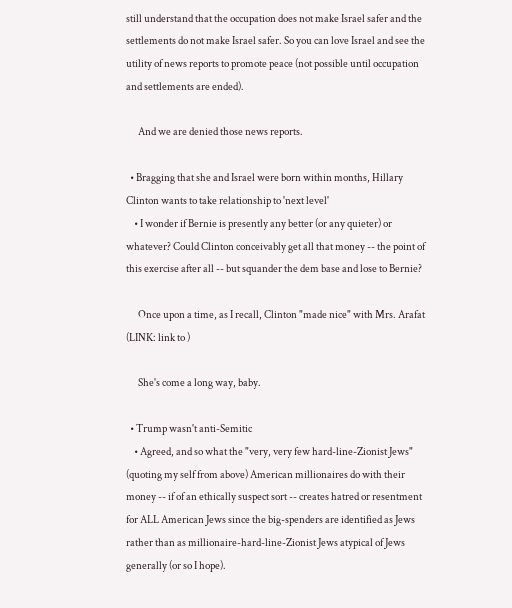still understand that the occupation does not make Israel safer and the settlements do not make Israel safer. So you can love Israel and see the utility of news reports to promote peace (not possible until occupation and settlements are ended).

      And we are denied those news reports.

  • Bragging that she and Israel were born within months, Hillary Clinton wants to take relationship to 'next level'
    • I wonder if Bernie is presently any better (or any quieter) or whatever? Could Clinton conceivably get all that money -- the point of this exercise after all -- but squander the dem base and lose to Bernie?

      Once upon a time, as I recall, Clinton "made nice" with Mrs. Arafat (LINK: link to )

      She's come a long way, baby.

  • Trump wasn't anti-Semitic
    • Agreed, and so what the "very, very few hard-line-Zionist Jews" (quoting my self from above) American millionaires do with their money -- if of an ethically suspect sort -- creates hatred or resentment for ALL American Jews since the big-spenders are identified as Jews rather than as millionaire-hard-line-Zionist Jews atypical of Jews generally (or so I hope).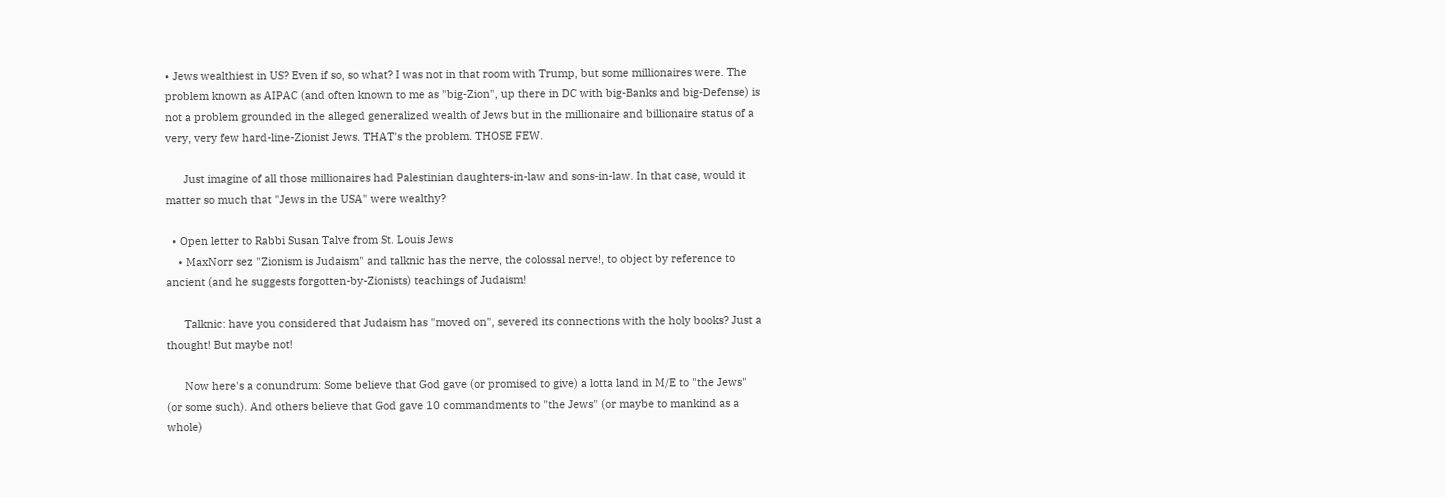• Jews wealthiest in US? Even if so, so what? I was not in that room with Trump, but some millionaires were. The problem known as AIPAC (and often known to me as "big-Zion", up there in DC with big-Banks and big-Defense) is not a problem grounded in the alleged generalized wealth of Jews but in the millionaire and billionaire status of a very, very few hard-line-Zionist Jews. THAT's the problem. THOSE FEW.

      Just imagine of all those millionaires had Palestinian daughters-in-law and sons-in-law. In that case, would it matter so much that "Jews in the USA" were wealthy?

  • Open letter to Rabbi Susan Talve from St. Louis Jews
    • MaxNorr sez "Zionism is Judaism" and talknic has the nerve, the colossal nerve!, to object by reference to ancient (and he suggests forgotten-by-Zionists) teachings of Judaism!

      Talknic: have you considered that Judaism has "moved on", severed its connections with the holy books? Just a thought! But maybe not!

      Now here's a conundrum: Some believe that God gave (or promised to give) a lotta land in M/E to "the Jews" (or some such). And others believe that God gave 10 commandments to "the Jews" (or maybe to mankind as a whole)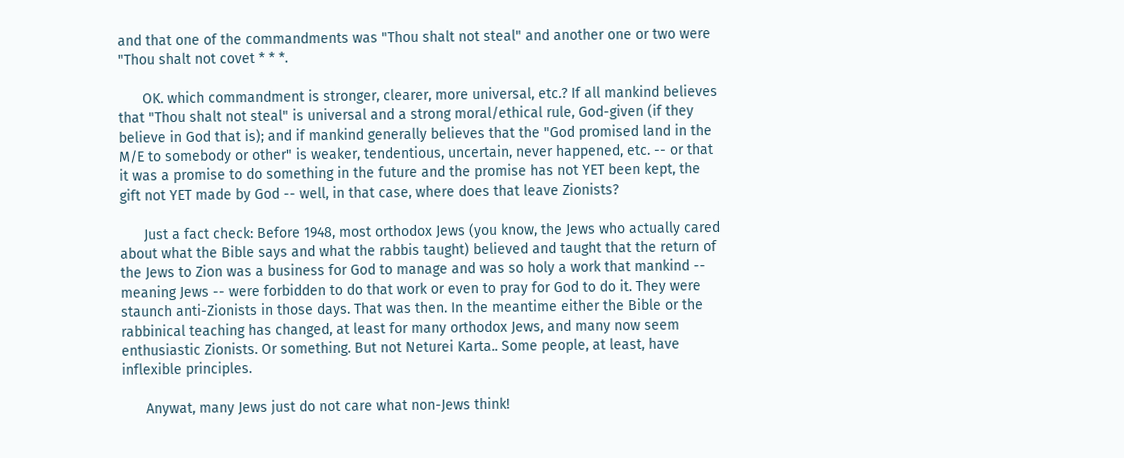and that one of the commandments was "Thou shalt not steal" and another one or two were "Thou shalt not covet * * *.

      OK. which commandment is stronger, clearer, more universal, etc.? If all mankind believes that "Thou shalt not steal" is universal and a strong moral/ethical rule, God-given (if they believe in God that is); and if mankind generally believes that the "God promised land in the M/E to somebody or other" is weaker, tendentious, uncertain, never happened, etc. -- or that it was a promise to do something in the future and the promise has not YET been kept, the gift not YET made by God -- well, in that case, where does that leave Zionists?

      Just a fact check: Before 1948, most orthodox Jews (you know, the Jews who actually cared about what the Bible says and what the rabbis taught) believed and taught that the return of the Jews to Zion was a business for God to manage and was so holy a work that mankind -- meaning Jews -- were forbidden to do that work or even to pray for God to do it. They were staunch anti-Zionists in those days. That was then. In the meantime either the Bible or the rabbinical teaching has changed, at least for many orthodox Jews, and many now seem enthusiastic Zionists. Or something. But not Neturei Karta.. Some people, at least, have inflexible principles.

      Anywat, many Jews just do not care what non-Jews think!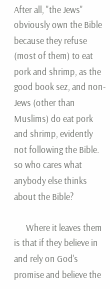After all, "the Jews" obviously own the Bible because they refuse (most of them) to eat pork and shrimp, as the good book sez, and non-Jews (other than Muslims) do eat pork and shrimp, evidently not following the Bible. so who cares what anybody else thinks about the Bible?

      Where it leaves them is that if they believe in and rely on God's promise and believe the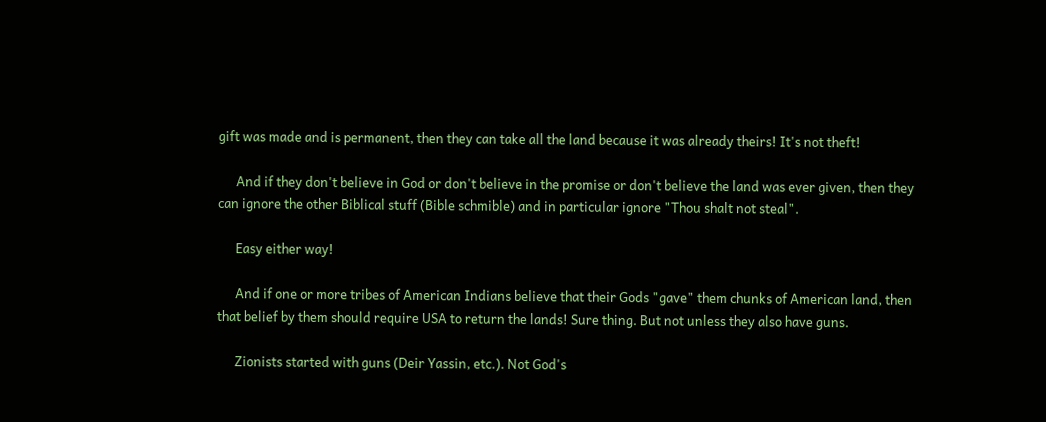gift was made and is permanent, then they can take all the land because it was already theirs! It's not theft!

      And if they don't believe in God or don't believe in the promise or don't believe the land was ever given, then they can ignore the other Biblical stuff (Bible schmible) and in particular ignore "Thou shalt not steal".

      Easy either way!

      And if one or more tribes of American Indians believe that their Gods "gave" them chunks of American land, then that belief by them should require USA to return the lands! Sure thing. But not unless they also have guns.

      Zionists started with guns (Deir Yassin, etc.). Not God's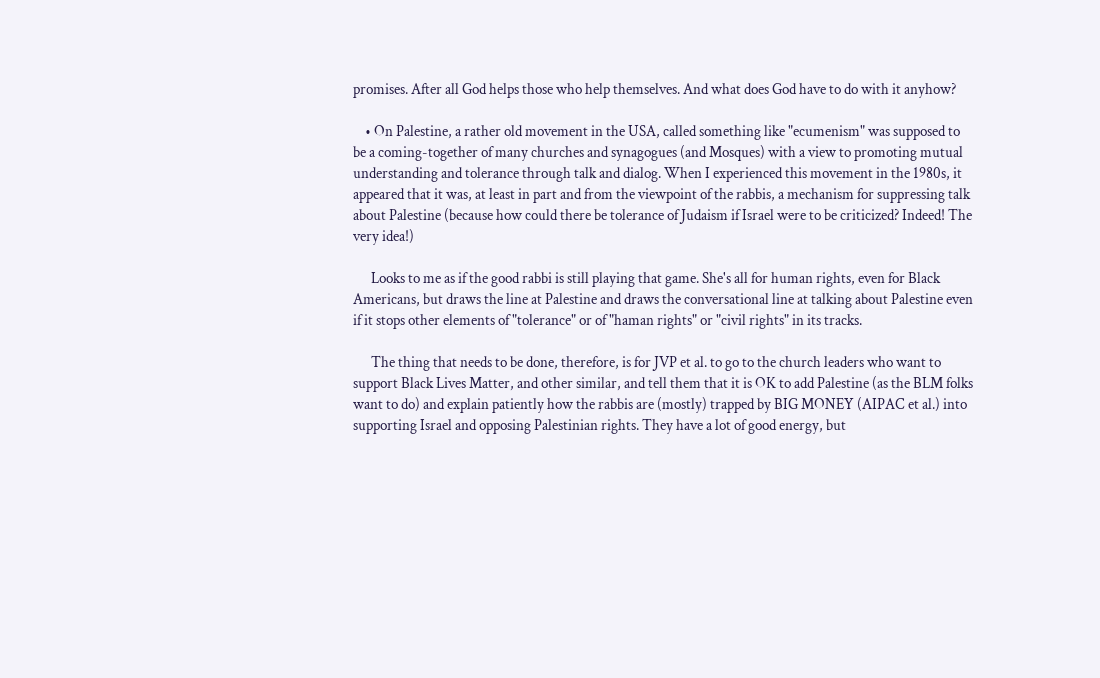promises. After all God helps those who help themselves. And what does God have to do with it anyhow?

    • On Palestine, a rather old movement in the USA, called something like "ecumenism" was supposed to be a coming-together of many churches and synagogues (and Mosques) with a view to promoting mutual understanding and tolerance through talk and dialog. When I experienced this movement in the 1980s, it appeared that it was, at least in part and from the viewpoint of the rabbis, a mechanism for suppressing talk about Palestine (because how could there be tolerance of Judaism if Israel were to be criticized? Indeed! The very idea!)

      Looks to me as if the good rabbi is still playing that game. She's all for human rights, even for Black Americans, but draws the line at Palestine and draws the conversational line at talking about Palestine even if it stops other elements of "tolerance" or of "haman rights" or "civil rights" in its tracks.

      The thing that needs to be done, therefore, is for JVP et al. to go to the church leaders who want to support Black Lives Matter, and other similar, and tell them that it is OK to add Palestine (as the BLM folks want to do) and explain patiently how the rabbis are (mostly) trapped by BIG MONEY (AIPAC et al.) into supporting Israel and opposing Palestinian rights. They have a lot of good energy, but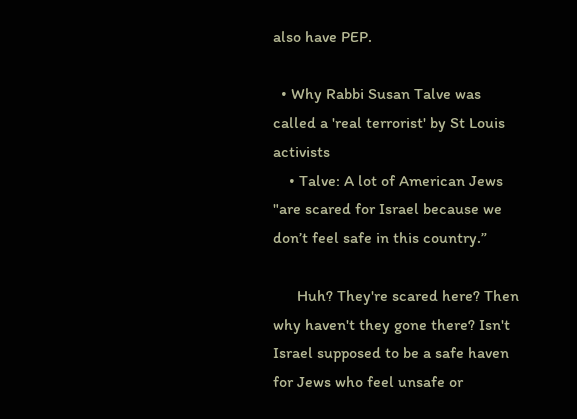also have PEP.

  • Why Rabbi Susan Talve was called a 'real terrorist' by St Louis activists
    • Talve: A lot of American Jews "are scared for Israel because we don’t feel safe in this country.”

      Huh? They're scared here? Then why haven't they gone there? Isn't Israel supposed to be a safe haven for Jews who feel unsafe or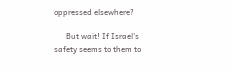oppressed elsewhere?

      But wait! If Israel's safety seems to them to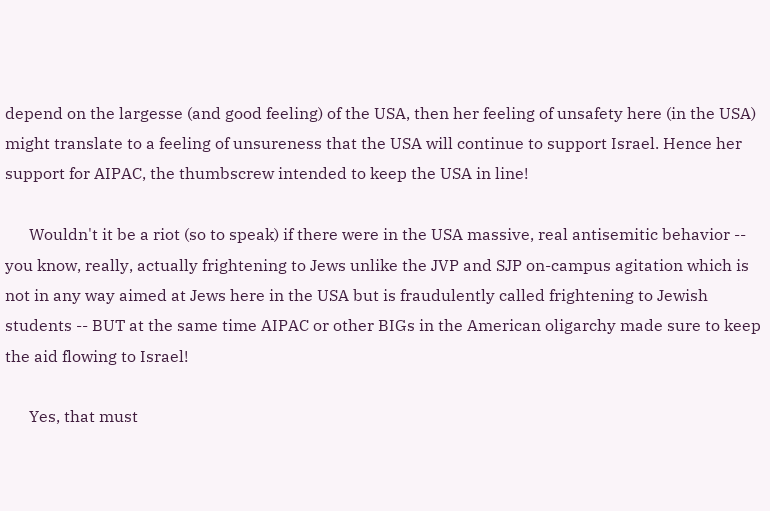depend on the largesse (and good feeling) of the USA, then her feeling of unsafety here (in the USA) might translate to a feeling of unsureness that the USA will continue to support Israel. Hence her support for AIPAC, the thumbscrew intended to keep the USA in line!

      Wouldn't it be a riot (so to speak) if there were in the USA massive, real antisemitic behavior -- you know, really, actually frightening to Jews unlike the JVP and SJP on-campus agitation which is not in any way aimed at Jews here in the USA but is fraudulently called frightening to Jewish students -- BUT at the same time AIPAC or other BIGs in the American oligarchy made sure to keep the aid flowing to Israel!

      Yes, that must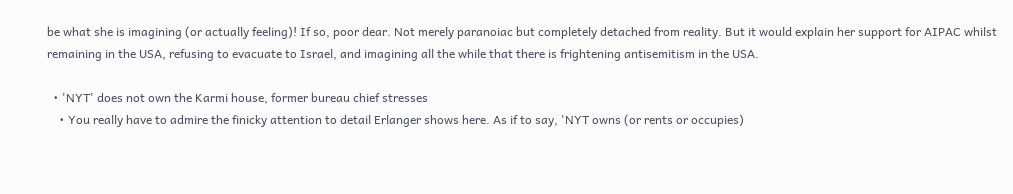be what she is imagining (or actually feeling)! If so, poor dear. Not merely paranoiac but completely detached from reality. But it would explain her support for AIPAC whilst remaining in the USA, refusing to evacuate to Israel, and imagining all the while that there is frightening antisemitism in the USA.

  • 'NYT' does not own the Karmi house, former bureau chief stresses
    • You really have to admire the finicky attention to detail Erlanger shows here. As if to say, 'NYT owns (or rents or occupies)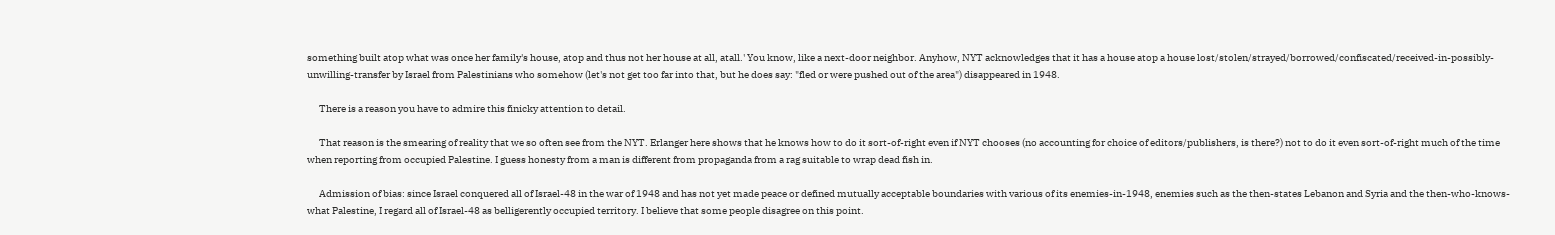something built atop what was once her family's house, atop and thus not her house at all, atall.' You know, like a next-door neighbor. Anyhow, NYT acknowledges that it has a house atop a house lost/stolen/strayed/borrowed/confiscated/received-in-possibly-unwilling-transfer by Israel from Palestinians who somehow (let's not get too far into that, but he does say: "fled or were pushed out of the area") disappeared in 1948.

      There is a reason you have to admire this finicky attention to detail.

      That reason is the smearing of reality that we so often see from the NYT. Erlanger here shows that he knows how to do it sort-of-right even if NYT chooses (no accounting for choice of editors/publishers, is there?) not to do it even sort-of-right much of the time when reporting from occupied Palestine. I guess honesty from a man is different from propaganda from a rag suitable to wrap dead fish in.

      Admission of bias: since Israel conquered all of Israel-48 in the war of 1948 and has not yet made peace or defined mutually acceptable boundaries with various of its enemies-in-1948, enemies such as the then-states Lebanon and Syria and the then-who-knows-what Palestine, I regard all of Israel-48 as belligerently occupied territory. I believe that some people disagree on this point.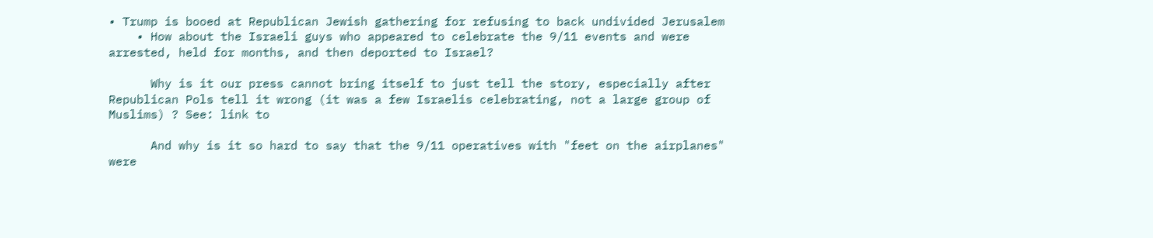• Trump is booed at Republican Jewish gathering for refusing to back undivided Jerusalem
    • How about the Israeli guys who appeared to celebrate the 9/11 events and were arrested, held for months, and then deported to Israel?

      Why is it our press cannot bring itself to just tell the story, especially after Republican Pols tell it wrong (it was a few Israelis celebrating, not a large group of Muslims) ? See: link to

      And why is it so hard to say that the 9/11 operatives with "feet on the airplanes" were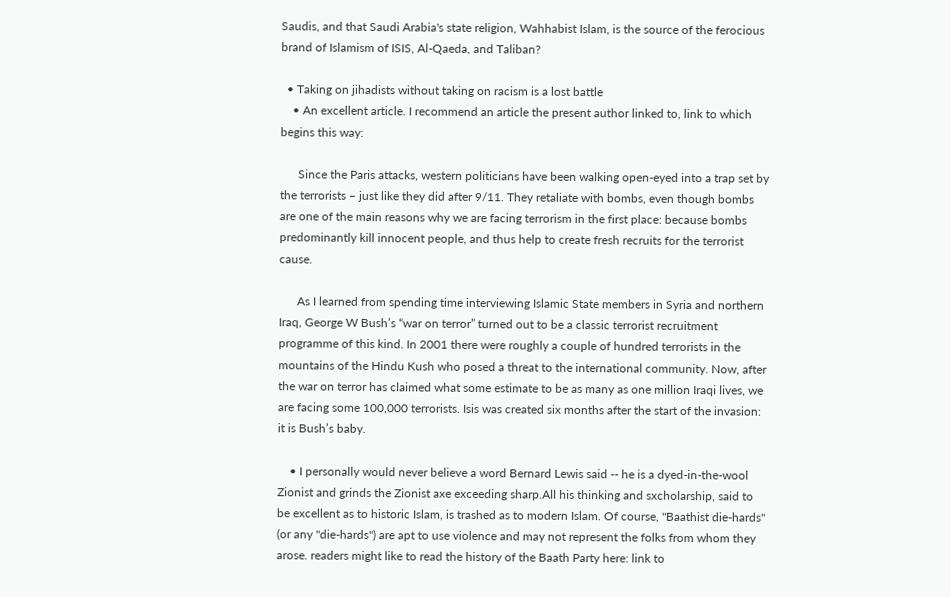Saudis, and that Saudi Arabia's state religion, Wahhabist Islam, is the source of the ferocious brand of Islamism of ISIS, Al-Qaeda, and Taliban?

  • Taking on jihadists without taking on racism is a lost battle
    • An excellent article. I recommend an article the present author linked to, link to which begins this way:

      Since the Paris attacks, western politicians have been walking open-eyed into a trap set by the terrorists – just like they did after 9/11. They retaliate with bombs, even though bombs are one of the main reasons why we are facing terrorism in the first place: because bombs predominantly kill innocent people, and thus help to create fresh recruits for the terrorist cause.

      As I learned from spending time interviewing Islamic State members in Syria and northern Iraq, George W Bush’s “war on terror” turned out to be a classic terrorist recruitment programme of this kind. In 2001 there were roughly a couple of hundred terrorists in the mountains of the Hindu Kush who posed a threat to the international community. Now, after the war on terror has claimed what some estimate to be as many as one million Iraqi lives, we are facing some 100,000 terrorists. Isis was created six months after the start of the invasion: it is Bush’s baby.

    • I personally would never believe a word Bernard Lewis said -- he is a dyed-in-the-wool Zionist and grinds the Zionist axe exceeding sharp.All his thinking and sxcholarship, said to be excellent as to historic Islam, is trashed as to modern Islam. Of course, "Baathist die-hards" (or any "die-hards") are apt to use violence and may not represent the folks from whom they arose. readers might like to read the history of the Baath Party here: link to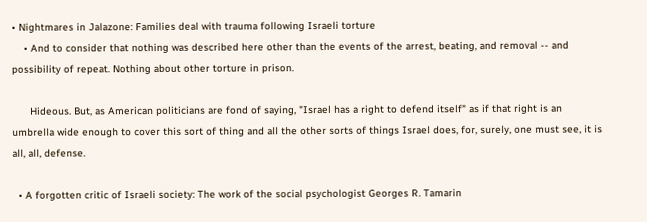• Nightmares in Jalazone: Families deal with trauma following Israeli torture
    • And to consider that nothing was described here other than the events of the arrest, beating, and removal -- and possibility of repeat. Nothing about other torture in prison.

      Hideous. But, as American politicians are fond of saying, "Israel has a right to defend itself" as if that right is an umbrella wide enough to cover this sort of thing and all the other sorts of things Israel does, for, surely, one must see, it is all, all, defense.

  • A forgotten critic of Israeli society: The work of the social psychologist Georges R. Tamarin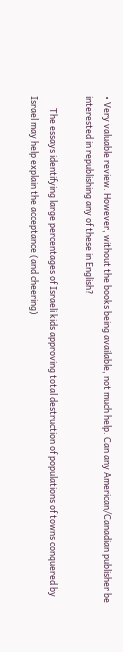• Very valuable review. However, without the books being available, not much help. Can any American/Canadian publisher be interested in republishing any of these in English?

      The essays identifying large percentages of Israeli kids approving total destruction of populations of towns conquered by Israel may help explain the acceptance (and cheering)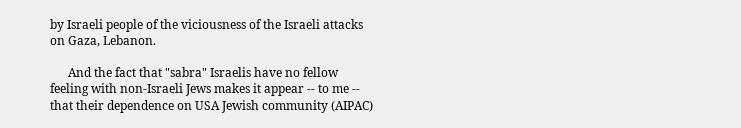by Israeli people of the viciousness of the Israeli attacks on Gaza, Lebanon.

      And the fact that "sabra" Israelis have no fellow feeling with non-Israeli Jews makes it appear -- to me -- that their dependence on USA Jewish community (AIPAC)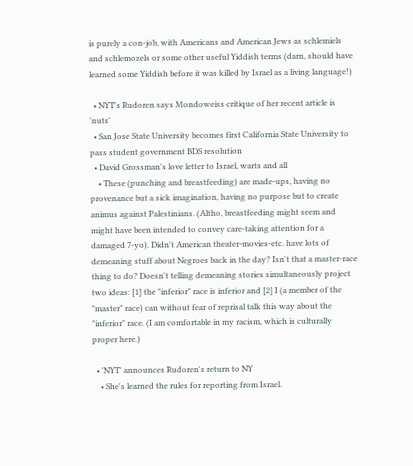is purely a con-job, with Americans and American Jews as schlemiels and schlemozels or some other useful Yiddish terms (darn, should have learned some Yiddish before it was killed by Israel as a living language!)

  • NYT's Rudoren says Mondoweiss critique of her recent article is 'nuts'
  • San Jose State University becomes first California State University to pass student government BDS resolution
  • David Grossman's love letter to Israel, warts and all
    • These (punching and breastfeeding) are made-ups, having no provenance but a sick imagination, having no purpose but to create animus against Palestinians. (Altho, breastfeeding might seem and might have been intended to convey care-taking attention for a damaged 7-yo). Didn't American theater-movies-etc. have lots of demeaning stuff about Negroes back in the day? Isn't that a master-race thing to do? Doesn't telling demeaning stories simultaneously project two ideas: [1] the "inferior" race is inferior and [2] I (a member of the "master" race) can without fear of reprisal talk this way about the "inferior" race. (I am comfortable in my racism, which is culturally proper here.)

  • 'NYT' announces Rudoren's return to NY
    • She's learned the rules for reporting from Israel.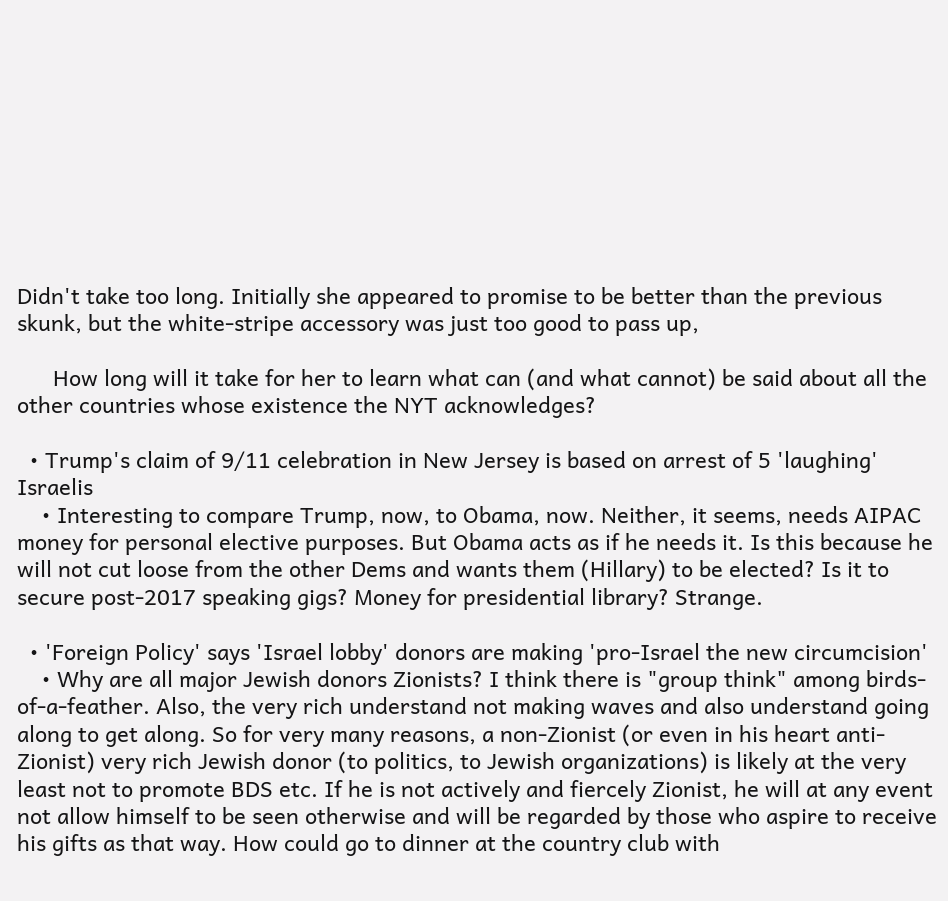Didn't take too long. Initially she appeared to promise to be better than the previous skunk, but the white-stripe accessory was just too good to pass up,

      How long will it take for her to learn what can (and what cannot) be said about all the other countries whose existence the NYT acknowledges?

  • Trump's claim of 9/11 celebration in New Jersey is based on arrest of 5 'laughing' Israelis
    • Interesting to compare Trump, now, to Obama, now. Neither, it seems, needs AIPAC money for personal elective purposes. But Obama acts as if he needs it. Is this because he will not cut loose from the other Dems and wants them (Hillary) to be elected? Is it to secure post-2017 speaking gigs? Money for presidential library? Strange.

  • 'Foreign Policy' says 'Israel lobby' donors are making 'pro-Israel the new circumcision'
    • Why are all major Jewish donors Zionists? I think there is "group think" among birds-of-a-feather. Also, the very rich understand not making waves and also understand going along to get along. So for very many reasons, a non-Zionist (or even in his heart anti-Zionist) very rich Jewish donor (to politics, to Jewish organizations) is likely at the very least not to promote BDS etc. If he is not actively and fiercely Zionist, he will at any event not allow himself to be seen otherwise and will be regarded by those who aspire to receive his gifts as that way. How could go to dinner at the country club with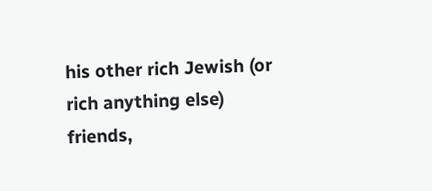his other rich Jewish (or rich anything else) friends,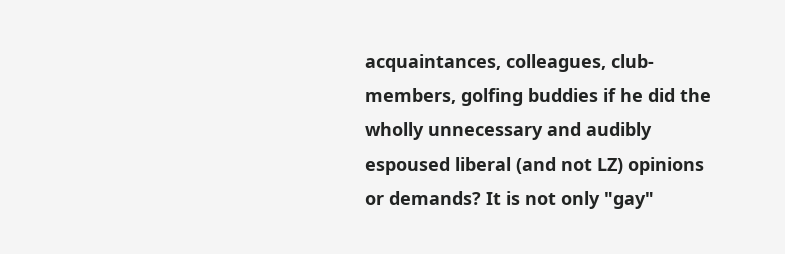acquaintances, colleagues, club-members, golfing buddies if he did the wholly unnecessary and audibly espoused liberal (and not LZ) opinions or demands? It is not only "gay"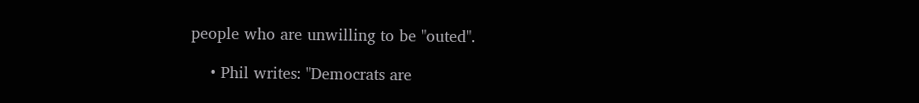people who are unwilling to be "outed".

    • Phil writes: "Democrats are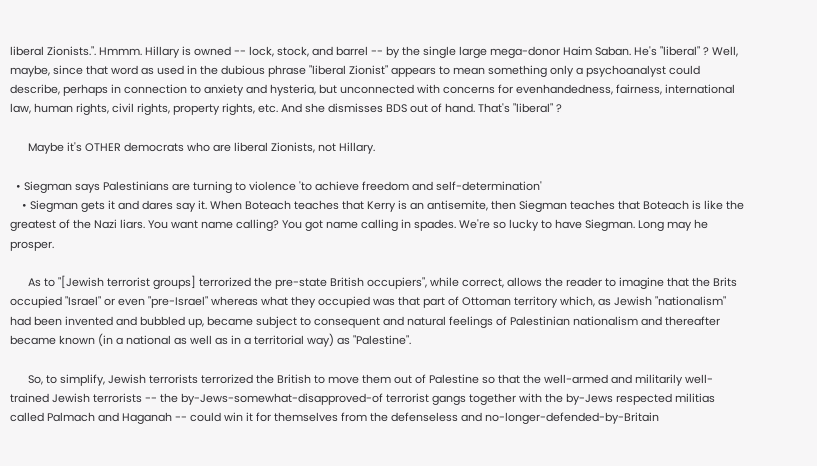liberal Zionists.". Hmmm. Hillary is owned -- lock, stock, and barrel -- by the single large mega-donor Haim Saban. He's "liberal" ? Well, maybe, since that word as used in the dubious phrase "liberal Zionist" appears to mean something only a psychoanalyst could describe, perhaps in connection to anxiety and hysteria, but unconnected with concerns for evenhandedness, fairness, international law, human rights, civil rights, property rights, etc. And she dismisses BDS out of hand. That's "liberal" ?

      Maybe it's OTHER democrats who are liberal Zionists, not Hillary.

  • Siegman says Palestinians are turning to violence 'to achieve freedom and self-determination'
    • Siegman gets it and dares say it. When Boteach teaches that Kerry is an antisemite, then Siegman teaches that Boteach is like the greatest of the Nazi liars. You want name calling? You got name calling in spades. We're so lucky to have Siegman. Long may he prosper.

      As to "[Jewish terrorist groups] terrorized the pre-state British occupiers", while correct, allows the reader to imagine that the Brits occupied "Israel" or even "pre-Israel" whereas what they occupied was that part of Ottoman territory which, as Jewish "nationalism" had been invented and bubbled up, became subject to consequent and natural feelings of Palestinian nationalism and thereafter became known (in a national as well as in a territorial way) as "Palestine".

      So, to simplify, Jewish terrorists terrorized the British to move them out of Palestine so that the well-armed and militarily well-trained Jewish terrorists -- the by-Jews-somewhat-disapproved-of terrorist gangs together with the by-Jews respected militias called Palmach and Haganah -- could win it for themselves from the defenseless and no-longer-defended-by-Britain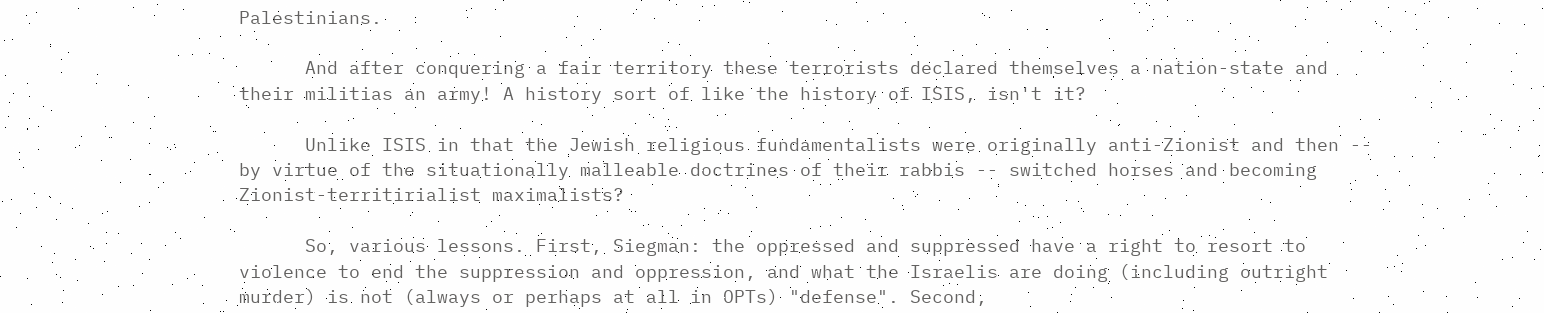Palestinians.

      And after conquering a fair territory these terrorists declared themselves a nation-state and their militias an army! A history sort of like the history of ISIS, isn't it?

      Unlike ISIS in that the Jewish religious fundamentalists were originally anti-Zionist and then -- by virtue of the situationally malleable doctrines of their rabbis -- switched horses and becoming Zionist-territirialist maximalists?

      So, various lessons. First, Siegman: the oppressed and suppressed have a right to resort to violence to end the suppression and oppression, and what the Israelis are doing (including outright murder) is not (always or perhaps at all in OPTs) "defense". Second,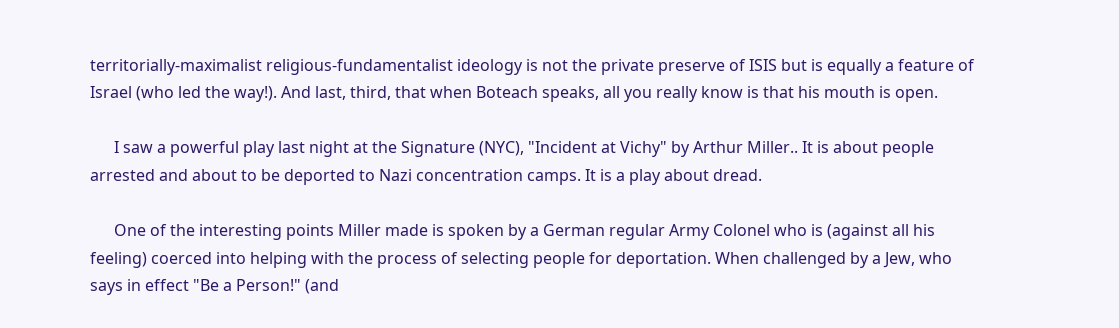territorially-maximalist religious-fundamentalist ideology is not the private preserve of ISIS but is equally a feature of Israel (who led the way!). And last, third, that when Boteach speaks, all you really know is that his mouth is open.

      I saw a powerful play last night at the Signature (NYC), "Incident at Vichy" by Arthur Miller.. It is about people arrested and about to be deported to Nazi concentration camps. It is a play about dread.

      One of the interesting points Miller made is spoken by a German regular Army Colonel who is (against all his feeling) coerced into helping with the process of selecting people for deportation. When challenged by a Jew, who says in effect "Be a Person!" (and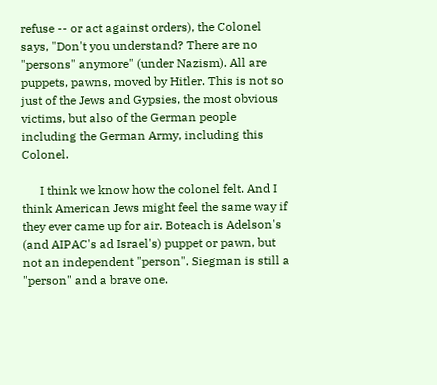refuse -- or act against orders), the Colonel says, "Don't you understand? There are no "persons" anymore" (under Nazism). All are puppets, pawns, moved by Hitler. This is not so just of the Jews and Gypsies, the most obvious victims, but also of the German people including the German Army, including this Colonel.

      I think we know how the colonel felt. And I think American Jews might feel the same way if they ever came up for air. Boteach is Adelson's (and AIPAC's ad Israel's) puppet or pawn, but not an independent "person". Siegman is still a "person" and a brave one.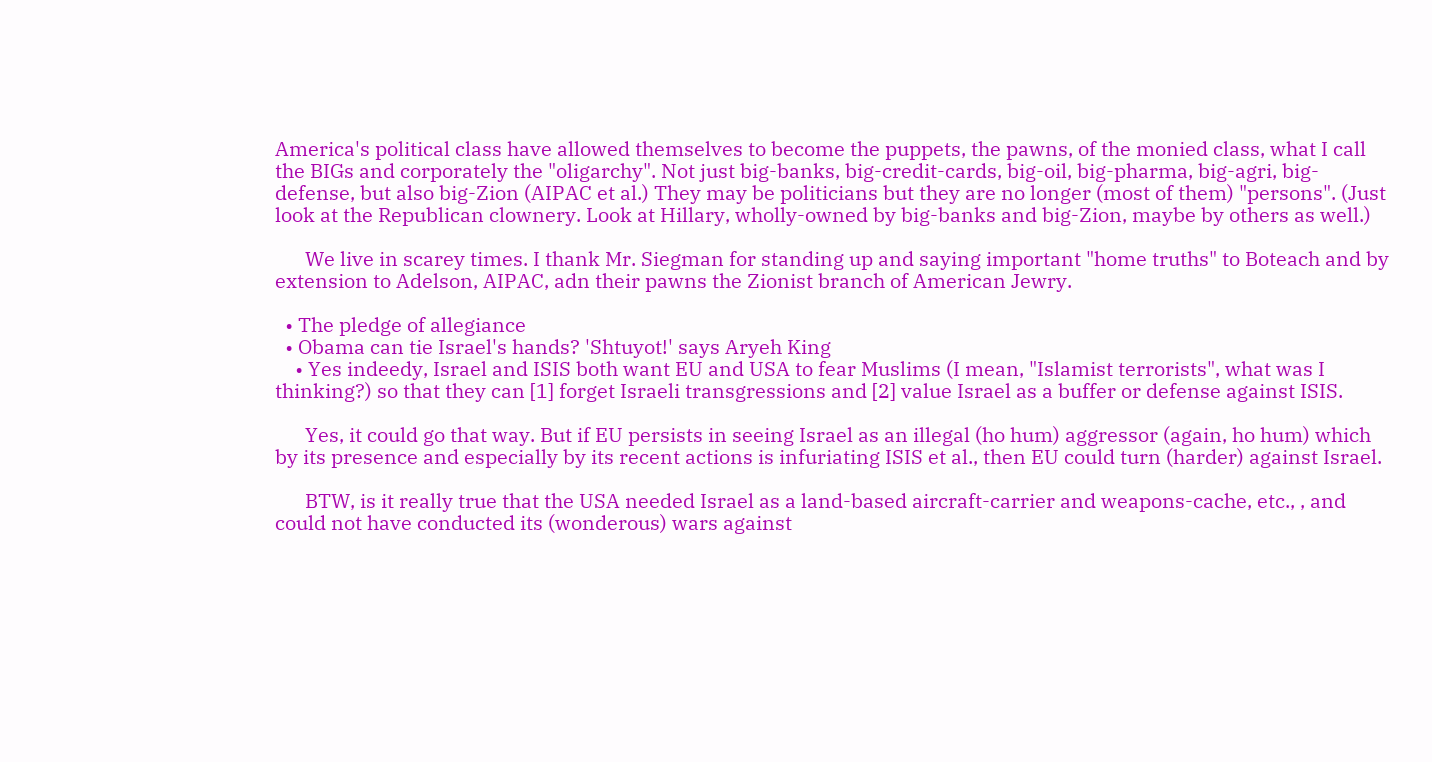America's political class have allowed themselves to become the puppets, the pawns, of the monied class, what I call the BIGs and corporately the "oligarchy". Not just big-banks, big-credit-cards, big-oil, big-pharma, big-agri, big-defense, but also big-Zion (AIPAC et al.) They may be politicians but they are no longer (most of them) "persons". (Just look at the Republican clownery. Look at Hillary, wholly-owned by big-banks and big-Zion, maybe by others as well.)

      We live in scarey times. I thank Mr. Siegman for standing up and saying important "home truths" to Boteach and by extension to Adelson, AIPAC, adn their pawns the Zionist branch of American Jewry.

  • The pledge of allegiance
  • Obama can tie Israel's hands? 'Shtuyot!' says Aryeh King
    • Yes indeedy, Israel and ISIS both want EU and USA to fear Muslims (I mean, "Islamist terrorists", what was I thinking?) so that they can [1] forget Israeli transgressions and [2] value Israel as a buffer or defense against ISIS.

      Yes, it could go that way. But if EU persists in seeing Israel as an illegal (ho hum) aggressor (again, ho hum) which by its presence and especially by its recent actions is infuriating ISIS et al., then EU could turn (harder) against Israel.

      BTW, is it really true that the USA needed Israel as a land-based aircraft-carrier and weapons-cache, etc., , and could not have conducted its (wonderous) wars against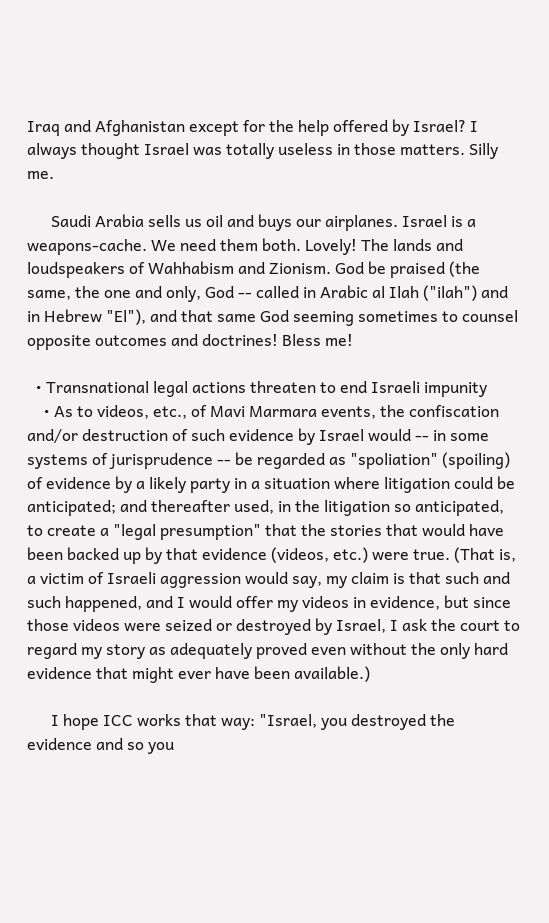Iraq and Afghanistan except for the help offered by Israel? I always thought Israel was totally useless in those matters. Silly me.

      Saudi Arabia sells us oil and buys our airplanes. Israel is a weapons-cache. We need them both. Lovely! The lands and loudspeakers of Wahhabism and Zionism. God be praised (the same, the one and only, God -- called in Arabic al Ilah ("ilah") and in Hebrew "El"), and that same God seeming sometimes to counsel opposite outcomes and doctrines! Bless me!

  • Transnational legal actions threaten to end Israeli impunity
    • As to videos, etc., of Mavi Marmara events, the confiscation and/or destruction of such evidence by Israel would -- in some systems of jurisprudence -- be regarded as "spoliation" (spoiling) of evidence by a likely party in a situation where litigation could be anticipated; and thereafter used, in the litigation so anticipated, to create a "legal presumption" that the stories that would have been backed up by that evidence (videos, etc.) were true. (That is, a victim of Israeli aggression would say, my claim is that such and such happened, and I would offer my videos in evidence, but since those videos were seized or destroyed by Israel, I ask the court to regard my story as adequately proved even without the only hard evidence that might ever have been available.)

      I hope ICC works that way: "Israel, you destroyed the evidence and so you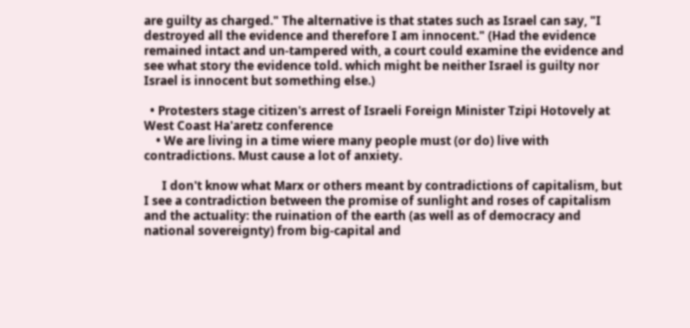are guilty as charged." The alternative is that states such as Israel can say, "I destroyed all the evidence and therefore I am innocent." (Had the evidence remained intact and un-tampered with, a court could examine the evidence and see what story the evidence told. which might be neither Israel is guilty nor Israel is innocent but something else.)

  • Protesters stage citizen's arrest of Israeli Foreign Minister Tzipi Hotovely at West Coast Ha'aretz conference
    • We are living in a time wiere many people must (or do) live with contradictions. Must cause a lot of anxiety.

      I don't know what Marx or others meant by contradictions of capitalism, but I see a contradiction between the promise of sunlight and roses of capitalism and the actuality: the ruination of the earth (as well as of democracy and national sovereignty) from big-capital and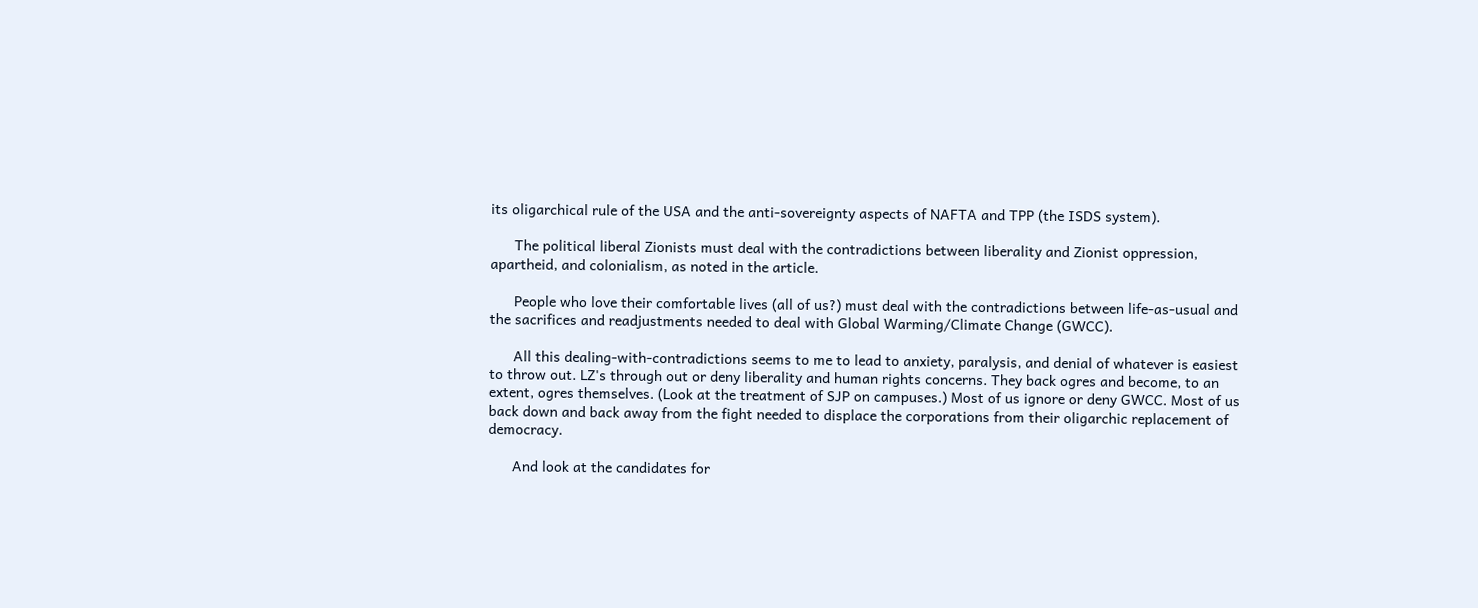its oligarchical rule of the USA and the anti-sovereignty aspects of NAFTA and TPP (the ISDS system).

      The political liberal Zionists must deal with the contradictions between liberality and Zionist oppression, apartheid, and colonialism, as noted in the article.

      People who love their comfortable lives (all of us?) must deal with the contradictions between life-as-usual and the sacrifices and readjustments needed to deal with Global Warming/Climate Change (GWCC).

      All this dealing-with-contradictions seems to me to lead to anxiety, paralysis, and denial of whatever is easiest to throw out. LZ's through out or deny liberality and human rights concerns. They back ogres and become, to an extent, ogres themselves. (Look at the treatment of SJP on campuses.) Most of us ignore or deny GWCC. Most of us back down and back away from the fight needed to displace the corporations from their oligarchic replacement of democracy.

      And look at the candidates for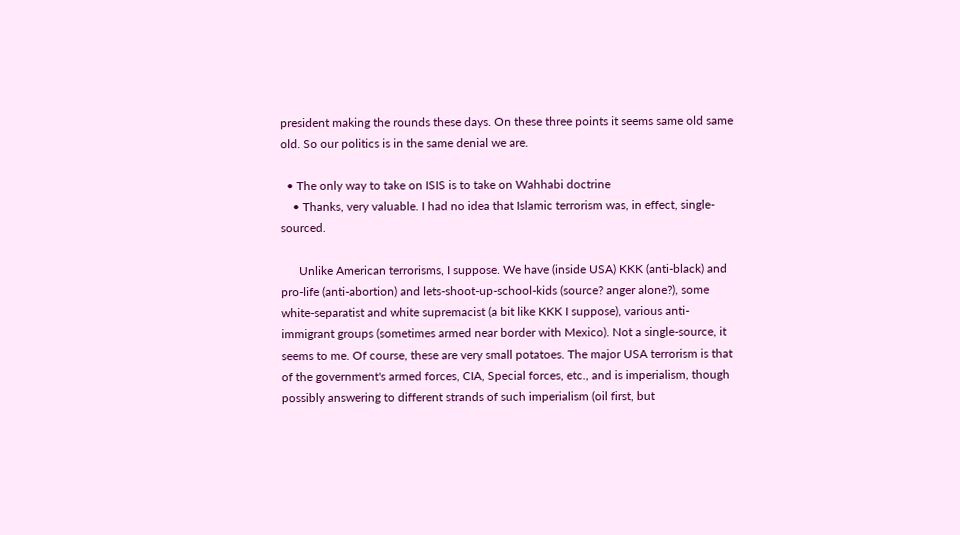president making the rounds these days. On these three points it seems same old same old. So our politics is in the same denial we are.

  • The only way to take on ISIS is to take on Wahhabi doctrine
    • Thanks, very valuable. I had no idea that Islamic terrorism was, in effect, single-sourced.

      Unlike American terrorisms, I suppose. We have (inside USA) KKK (anti-black) and pro-life (anti-abortion) and lets-shoot-up-school-kids (source? anger alone?), some white-separatist and white supremacist (a bit like KKK I suppose), various anti-immigrant groups (sometimes armed near border with Mexico). Not a single-source, it seems to me. Of course, these are very small potatoes. The major USA terrorism is that of the government's armed forces, CIA, Special forces, etc., and is imperialism, though possibly answering to different strands of such imperialism (oil first, but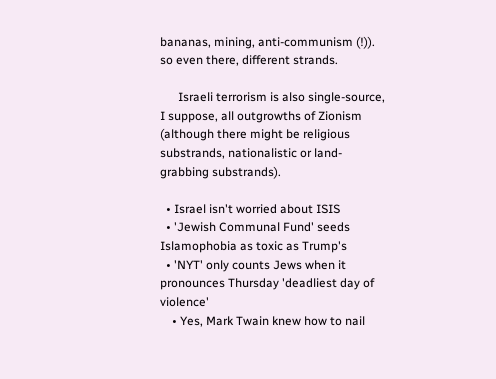bananas, mining, anti-communism (!)). so even there, different strands.

      Israeli terrorism is also single-source, I suppose, all outgrowths of Zionism (although there might be religious substrands, nationalistic or land-grabbing substrands).

  • Israel isn't worried about ISIS
  • 'Jewish Communal Fund' seeds Islamophobia as toxic as Trump's
  • 'NYT' only counts Jews when it pronounces Thursday 'deadliest day of violence'
    • Yes, Mark Twain knew how to nail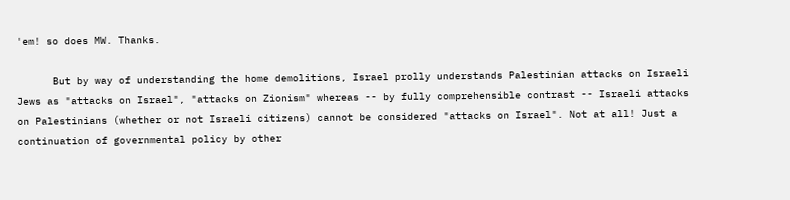'em! so does MW. Thanks.

      But by way of understanding the home demolitions, Israel prolly understands Palestinian attacks on Israeli Jews as "attacks on Israel", "attacks on Zionism" whereas -- by fully comprehensible contrast -- Israeli attacks on Palestinians (whether or not Israeli citizens) cannot be considered "attacks on Israel". Not at all! Just a continuation of governmental policy by other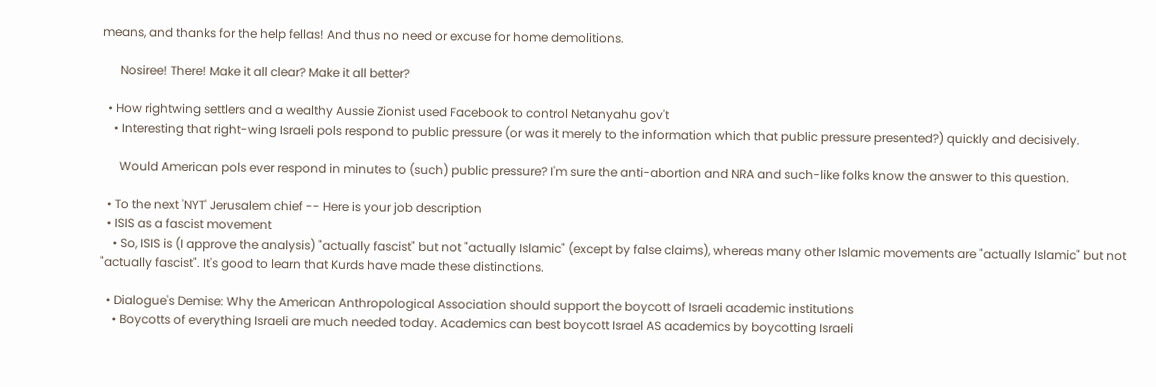means, and thanks for the help fellas! And thus no need or excuse for home demolitions.

      Nosiree! There! Make it all clear? Make it all better?

  • How rightwing settlers and a wealthy Aussie Zionist used Facebook to control Netanyahu gov't
    • Interesting that right-wing Israeli pols respond to public pressure (or was it merely to the information which that public pressure presented?) quickly and decisively.

      Would American pols ever respond in minutes to (such) public pressure? I'm sure the anti-abortion and NRA and such-like folks know the answer to this question.

  • To the next 'NYT' Jerusalem chief -- Here is your job description
  • ISIS as a fascist movement
    • So, ISIS is (I approve the analysis) "actually fascist" but not "actually Islamic" (except by false claims), whereas many other Islamic movements are "actually Islamic" but not "actually fascist". It's good to learn that Kurds have made these distinctions.

  • Dialogue's Demise: Why the American Anthropological Association should support the boycott of Israeli academic institutions
    • Boycotts of everything Israeli are much needed today. Academics can best boycott Israel AS academics by boycotting Israeli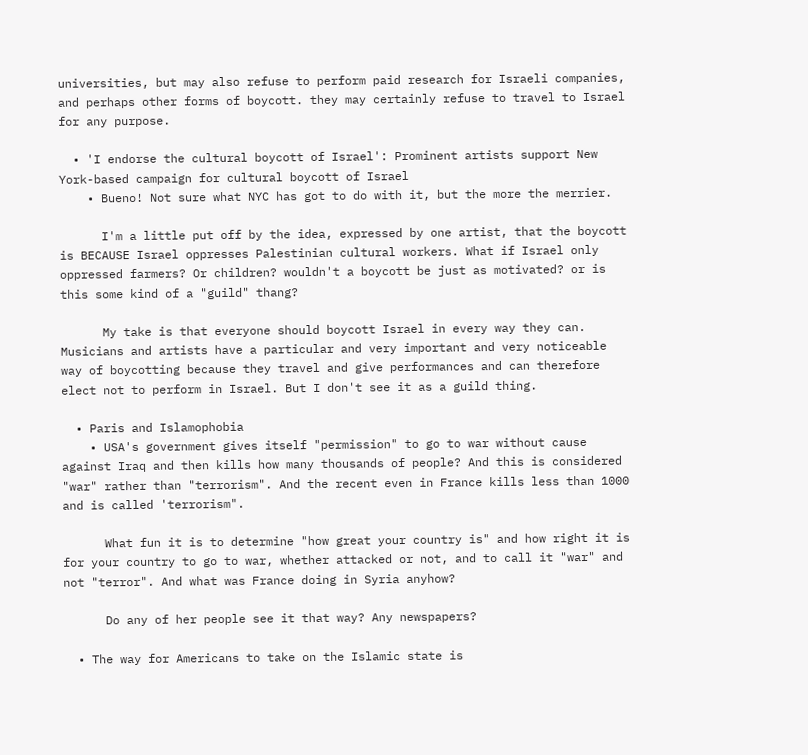universities, but may also refuse to perform paid research for Israeli companies, and perhaps other forms of boycott. they may certainly refuse to travel to Israel for any purpose.

  • 'I endorse the cultural boycott of Israel': Prominent artists support New York-based campaign for cultural boycott of Israel
    • Bueno! Not sure what NYC has got to do with it, but the more the merrier.

      I'm a little put off by the idea, expressed by one artist, that the boycott is BECAUSE Israel oppresses Palestinian cultural workers. What if Israel only oppressed farmers? Or children? wouldn't a boycott be just as motivated? or is this some kind of a "guild" thang?

      My take is that everyone should boycott Israel in every way they can. Musicians and artists have a particular and very important and very noticeable way of boycotting because they travel and give performances and can therefore elect not to perform in Israel. But I don't see it as a guild thing.

  • Paris and Islamophobia
    • USA's government gives itself "permission" to go to war without cause against Iraq and then kills how many thousands of people? And this is considered "war" rather than "terrorism". And the recent even in France kills less than 1000 and is called 'terrorism".

      What fun it is to determine "how great your country is" and how right it is for your country to go to war, whether attacked or not, and to call it "war" and not "terror". And what was France doing in Syria anyhow?

      Do any of her people see it that way? Any newspapers?

  • The way for Americans to take on the Islamic state is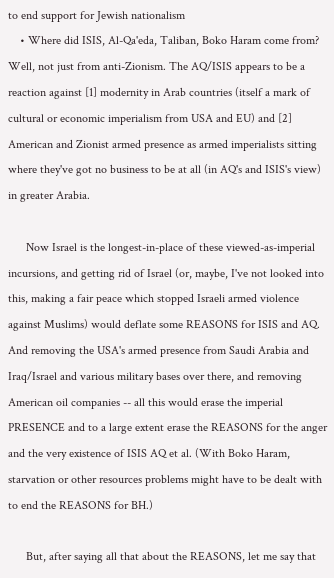to end support for Jewish nationalism
    • Where did ISIS, Al-Qa'eda, Taliban, Boko Haram come from? Well, not just from anti-Zionism. The AQ/ISIS appears to be a reaction against [1] modernity in Arab countries (itself a mark of cultural or economic imperialism from USA and EU) and [2] American and Zionist armed presence as armed imperialists sitting where they've got no business to be at all (in AQ's and ISIS's view) in greater Arabia.

      Now Israel is the longest-in-place of these viewed-as-imperial incursions, and getting rid of Israel (or, maybe, I've not looked into this, making a fair peace which stopped Israeli armed violence against Muslims) would deflate some REASONS for ISIS and AQ. And removing the USA's armed presence from Saudi Arabia and Iraq/Israel and various military bases over there, and removing American oil companies -- all this would erase the imperial PRESENCE and to a large extent erase the REASONS for the anger and the very existence of ISIS AQ et al. (With Boko Haram, starvation or other resources problems might have to be dealt with to end the REASONS for BH.)

      But, after saying all that about the REASONS, let me say that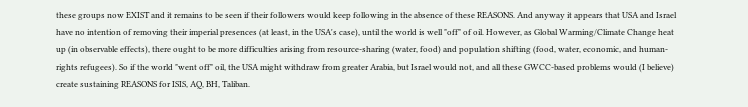these groups now EXIST and it remains to be seen if their followers would keep following in the absence of these REASONS. And anyway it appears that USA and Israel have no intention of removing their imperial presences (at least, in the USA's case), until the world is well "off" of oil. However, as Global Warming/Climate Change heat up (in observable effects), there ought to be more difficulties arising from resource-sharing (water, food) and population shifting (food, water, economic, and human-rights refugees). So if the world "went off" oil, the USA might withdraw from greater Arabia, but Israel would not, and all these GWCC-based problems would (I believe) create sustaining REASONS for ISIS, AQ, BH, Taliban.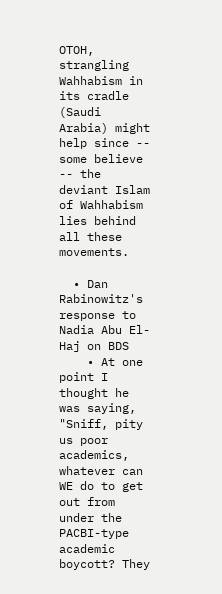OTOH, strangling Wahhabism in its cradle (Saudi Arabia) might help since -- some believe -- the deviant Islam of Wahhabism lies behind all these movements.

  • Dan Rabinowitz's response to Nadia Abu El-Haj on BDS
    • At one point I thought he was saying, "Sniff, pity us poor academics, whatever can WE do to get out from under the PACBI-type academic boycott? They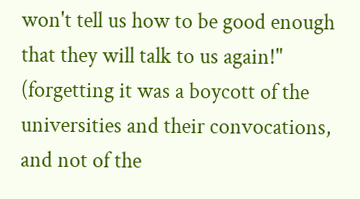won't tell us how to be good enough that they will talk to us again!" (forgetting it was a boycott of the universities and their convocations, and not of the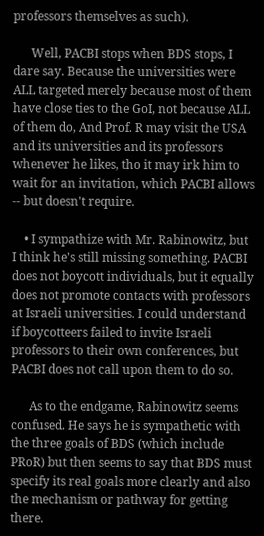professors themselves as such).

      Well, PACBI stops when BDS stops, I dare say. Because the universities were ALL targeted merely because most of them have close ties to the GoI, not because ALL of them do, And Prof. R may visit the USA and its universities and its professors whenever he likes, tho it may irk him to wait for an invitation, which PACBI allows -- but doesn't require.

    • I sympathize with Mr. Rabinowitz, but I think he's still missing something. PACBI does not boycott individuals, but it equally does not promote contacts with professors at Israeli universities. I could understand if boycotteers failed to invite Israeli professors to their own conferences, but PACBI does not call upon them to do so.

      As to the endgame, Rabinowitz seems confused. He says he is sympathetic with the three goals of BDS (which include PRoR) but then seems to say that BDS must specify its real goals more clearly and also the mechanism or pathway for getting there.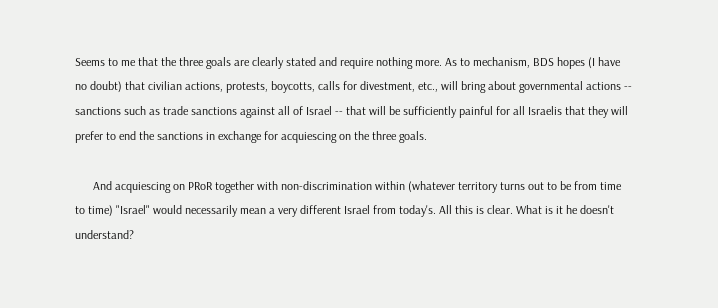Seems to me that the three goals are clearly stated and require nothing more. As to mechanism, BDS hopes (I have no doubt) that civilian actions, protests, boycotts, calls for divestment, etc., will bring about governmental actions -- sanctions such as trade sanctions against all of Israel -- that will be sufficiently painful for all Israelis that they will prefer to end the sanctions in exchange for acquiescing on the three goals.

      And acquiescing on PRoR together with non-discrimination within (whatever territory turns out to be from time to time) "Israel" would necessarily mean a very different Israel from today's. All this is clear. What is it he doesn't understand?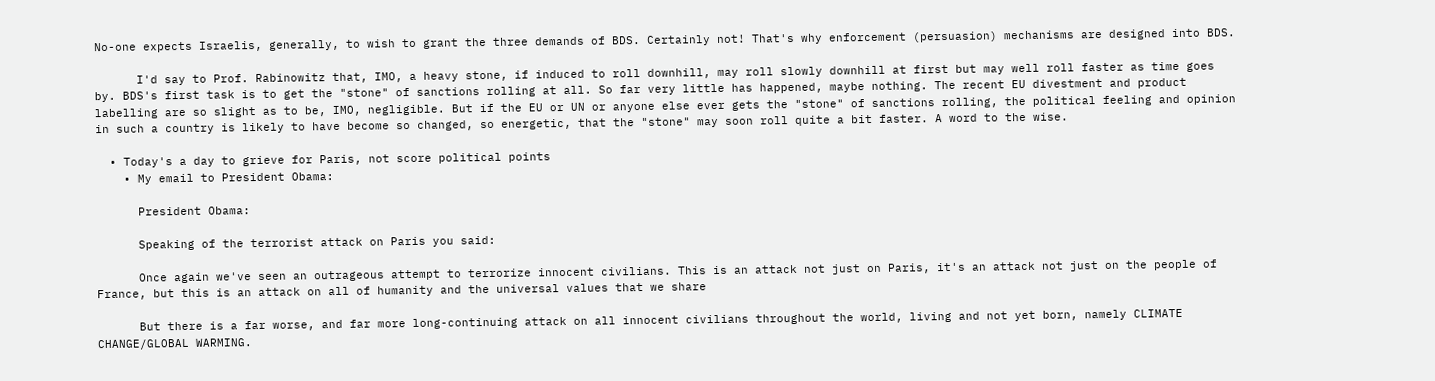No-one expects Israelis, generally, to wish to grant the three demands of BDS. Certainly not! That's why enforcement (persuasion) mechanisms are designed into BDS.

      I'd say to Prof. Rabinowitz that, IMO, a heavy stone, if induced to roll downhill, may roll slowly downhill at first but may well roll faster as time goes by. BDS's first task is to get the "stone" of sanctions rolling at all. So far very little has happened, maybe nothing. The recent EU divestment and product labelling are so slight as to be, IMO, negligible. But if the EU or UN or anyone else ever gets the "stone" of sanctions rolling, the political feeling and opinion in such a country is likely to have become so changed, so energetic, that the "stone" may soon roll quite a bit faster. A word to the wise.

  • Today's a day to grieve for Paris, not score political points
    • My email to President Obama:

      President Obama:

      Speaking of the terrorist attack on Paris you said:

      Once again we've seen an outrageous attempt to terrorize innocent civilians. This is an attack not just on Paris, it's an attack not just on the people of France, but this is an attack on all of humanity and the universal values that we share

      But there is a far worse, and far more long-continuing attack on all innocent civilians throughout the world, living and not yet born, namely CLIMATE CHANGE/GLOBAL WARMING.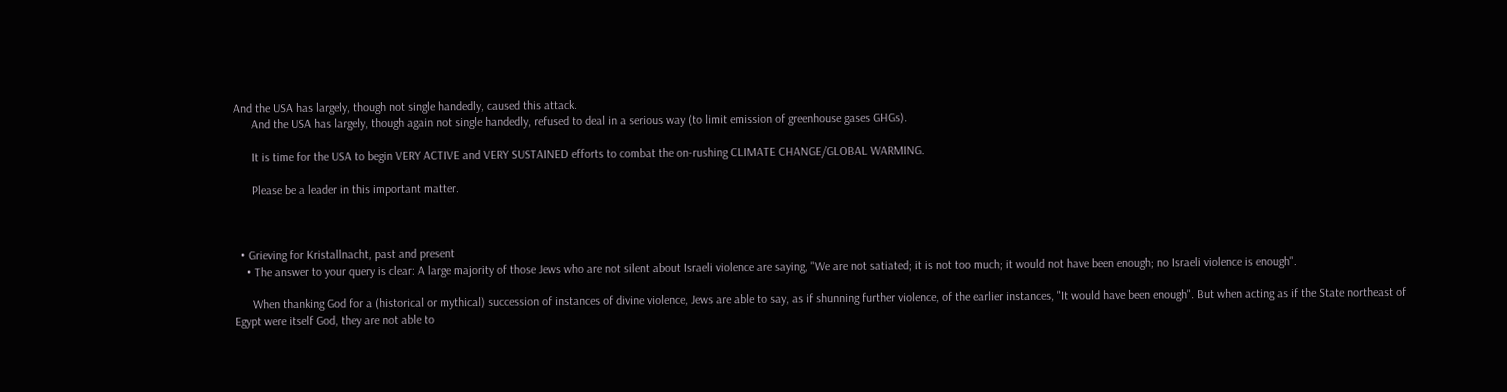And the USA has largely, though not single handedly, caused this attack.
      And the USA has largely, though again not single handedly, refused to deal in a serious way (to limit emission of greenhouse gases GHGs).

      It is time for the USA to begin VERY ACTIVE and VERY SUSTAINED efforts to combat the on-rushing CLIMATE CHANGE/GLOBAL WARMING.

      Please be a leader in this important matter.



  • Grieving for Kristallnacht, past and present
    • The answer to your query is clear: A large majority of those Jews who are not silent about Israeli violence are saying, "We are not satiated; it is not too much; it would not have been enough; no Israeli violence is enough".

      When thanking God for a (historical or mythical) succession of instances of divine violence, Jews are able to say, as if shunning further violence, of the earlier instances, "It would have been enough". But when acting as if the State northeast of Egypt were itself God, they are not able to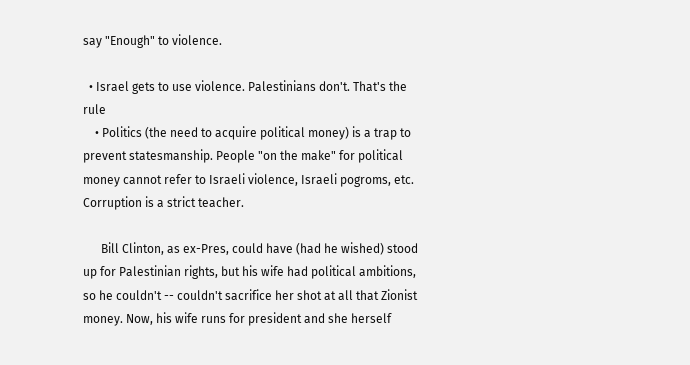say "Enough" to violence.

  • Israel gets to use violence. Palestinians don't. That's the rule
    • Politics (the need to acquire political money) is a trap to prevent statesmanship. People "on the make" for political money cannot refer to Israeli violence, Israeli pogroms, etc. Corruption is a strict teacher.

      Bill Clinton, as ex-Pres, could have (had he wished) stood up for Palestinian rights, but his wife had political ambitions, so he couldn't -- couldn't sacrifice her shot at all that Zionist money. Now, his wife runs for president and she herself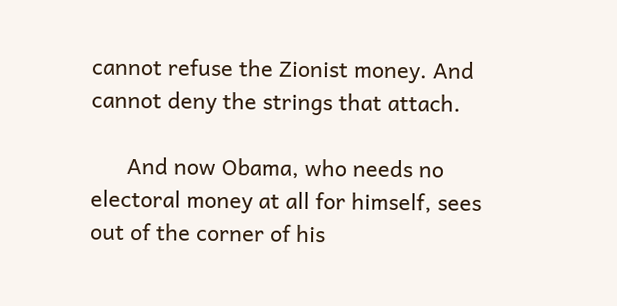cannot refuse the Zionist money. And cannot deny the strings that attach.

      And now Obama, who needs no electoral money at all for himself, sees out of the corner of his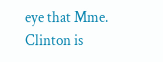eye that Mme. Clinton is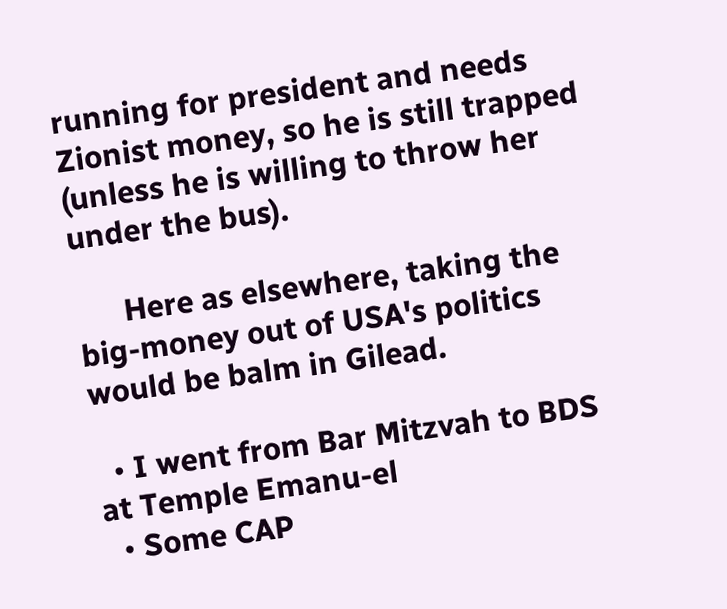running for president and needs Zionist money, so he is still trapped (unless he is willing to throw her under the bus).

      Here as elsewhere, taking the big-money out of USA's politics would be balm in Gilead.

  • I went from Bar Mitzvah to BDS at Temple Emanu-el
  • Some CAP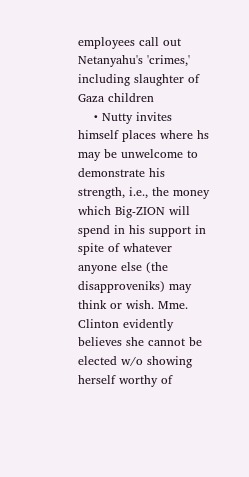employees call out Netanyahu's 'crimes,' including slaughter of Gaza children
    • Nutty invites himself places where hs may be unwelcome to demonstrate his strength, i.e., the money which Big-ZION will spend in his support in spite of whatever anyone else (the disapproveniks) may think or wish. Mme. Clinton evidently believes she cannot be elected w/o showing herself worthy of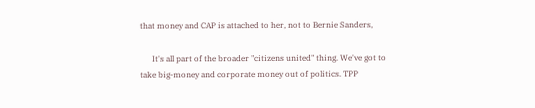that money and CAP is attached to her, not to Bernie Sanders,

      It's all part of the broader "citizens united" thing. We've got to take big-money and corporate money out of politics. TPP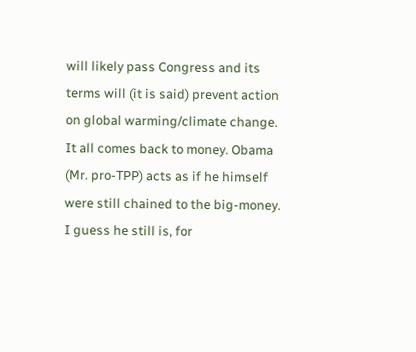will likely pass Congress and its terms will (it is said) prevent action on global warming/climate change. It all comes back to money. Obama (Mr. pro-TPP) acts as if he himself were still chained to the big-money. I guess he still is, for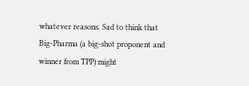whatever reasons. Sad to think that Big-Pharma (a big-shot proponent and winner from TPP) might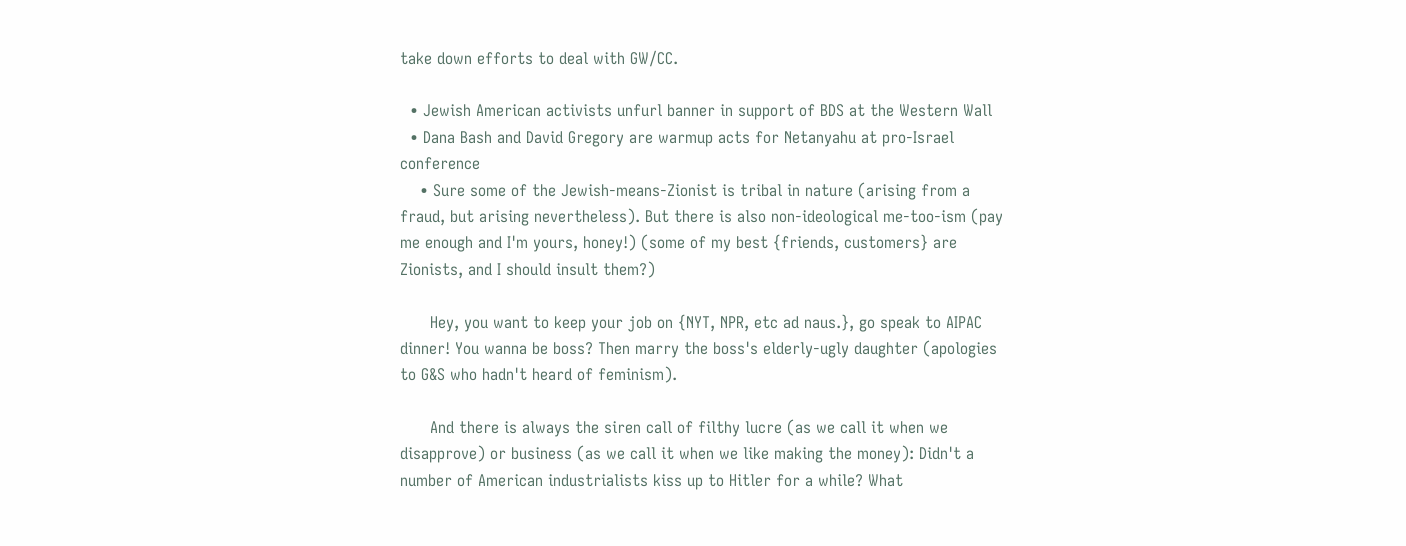take down efforts to deal with GW/CC.

  • Jewish American activists unfurl banner in support of BDS at the Western Wall
  • Dana Bash and David Gregory are warmup acts for Netanyahu at pro-Israel conference
    • Sure some of the Jewish-means-Zionist is tribal in nature (arising from a fraud, but arising nevertheless). But there is also non-ideological me-too-ism (pay me enough and I'm yours, honey!) (some of my best {friends, customers} are Zionists, and I should insult them?)

      Hey, you want to keep your job on {NYT, NPR, etc ad naus.}, go speak to AIPAC dinner! You wanna be boss? Then marry the boss's elderly-ugly daughter (apologies to G&S who hadn't heard of feminism).

      And there is always the siren call of filthy lucre (as we call it when we disapprove) or business (as we call it when we like making the money): Didn't a number of American industrialists kiss up to Hitler for a while? What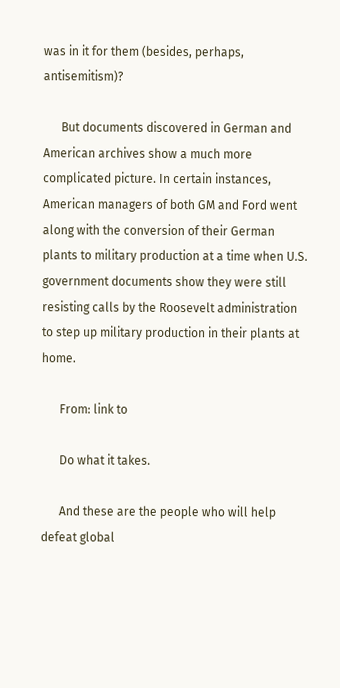was in it for them (besides, perhaps, antisemitism)?

      But documents discovered in German and American archives show a much more complicated picture. In certain instances, American managers of both GM and Ford went along with the conversion of their German plants to military production at a time when U.S. government documents show they were still resisting calls by the Roosevelt administration to step up military production in their plants at home.

      From: link to

      Do what it takes.

      And these are the people who will help defeat global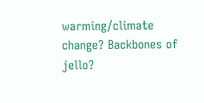warming/climate change? Backbones of jello?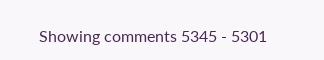Showing comments 5345 - 5301